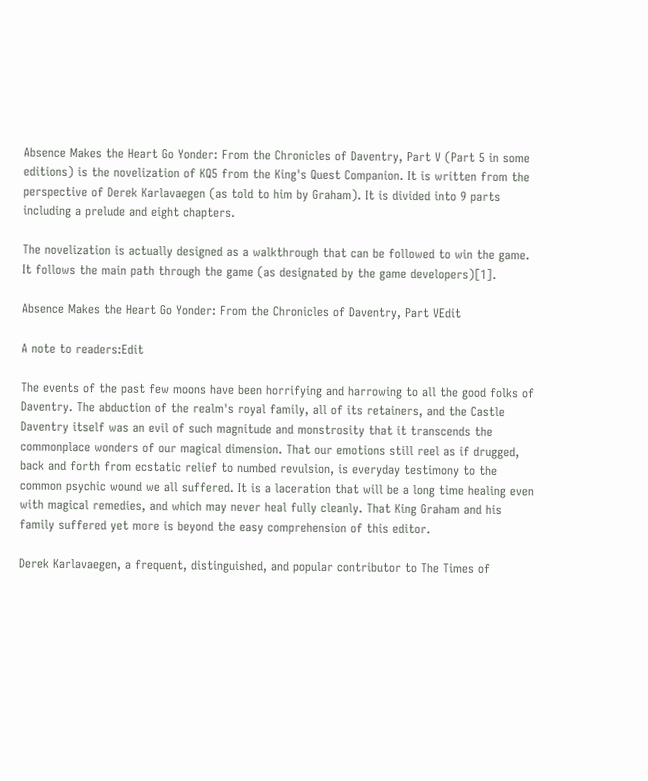Absence Makes the Heart Go Yonder: From the Chronicles of Daventry, Part V (Part 5 in some editions) is the novelization of KQ5 from the King's Quest Companion. It is written from the perspective of Derek Karlavaegen (as told to him by Graham). It is divided into 9 parts including a prelude and eight chapters.

The novelization is actually designed as a walkthrough that can be followed to win the game. It follows the main path through the game (as designated by the game developers)[1].

Absence Makes the Heart Go Yonder: From the Chronicles of Daventry, Part VEdit

A note to readers:Edit

The events of the past few moons have been horrifying and harrowing to all the good folks of Daventry. The abduction of the realm's royal family, all of its retainers, and the Castle Daventry itself was an evil of such magnitude and monstrosity that it transcends the commonplace wonders of our magical dimension. That our emotions still reel as if drugged, back and forth from ecstatic relief to numbed revulsion, is everyday testimony to the common psychic wound we all suffered. It is a laceration that will be a long time healing even with magical remedies, and which may never heal fully cleanly. That King Graham and his family suffered yet more is beyond the easy comprehension of this editor.

Derek Karlavaegen, a frequent, distinguished, and popular contributor to The Times of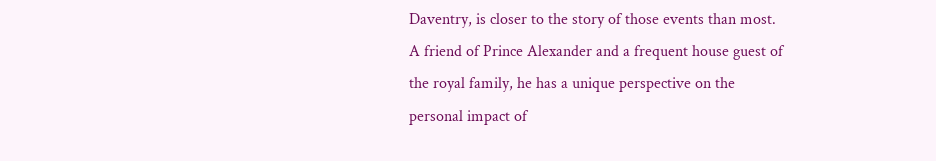Daventry, is closer to the story of those events than most. A friend of Prince Alexander and a frequent house guest of the royal family, he has a unique perspective on the personal impact of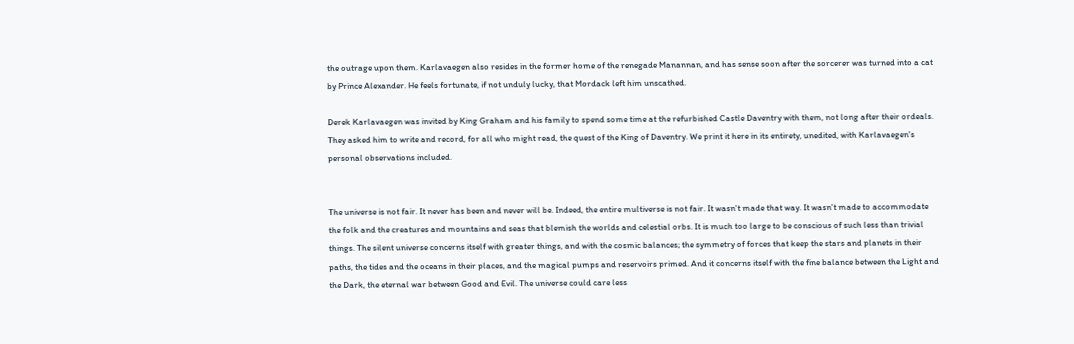the outrage upon them. Karlavaegen also resides in the former home of the renegade Manannan, and has sense soon after the sorcerer was turned into a cat by Prince Alexander. He feels fortunate, if not unduly lucky, that Mordack left him unscathed.

Derek Karlavaegen was invited by King Graham and his family to spend some time at the refurbished Castle Daventry with them, not long after their ordeals. They asked him to write and record, for all who might read, the quest of the King of Daventry. We print it here in its entirety, unedited, with Karlavaegen's personal observations included.


The universe is not fair. It never has been and never will be. Indeed, the entire multiverse is not fair. It wasn't made that way. It wasn't made to accommodate the folk and the creatures and mountains and seas that blemish the worlds and celestial orbs. It is much too large to be conscious of such less than trivial things. The silent universe concerns itself with greater things, and with the cosmic balances; the symmetry of forces that keep the stars and planets in their paths, the tides and the oceans in their places, and the magical pumps and reservoirs primed. And it concerns itself with the fine balance between the Light and the Dark, the eternal war between Good and Evil. The universe could care less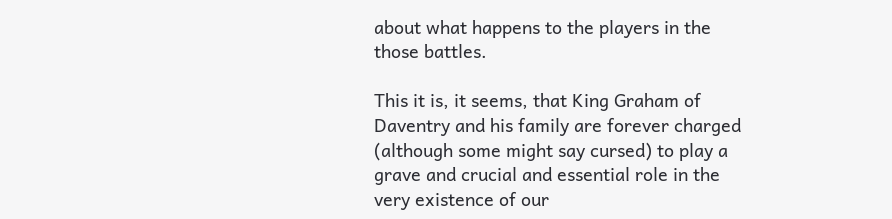about what happens to the players in the those battles.

This it is, it seems, that King Graham of Daventry and his family are forever charged (although some might say cursed) to play a grave and crucial and essential role in the very existence of our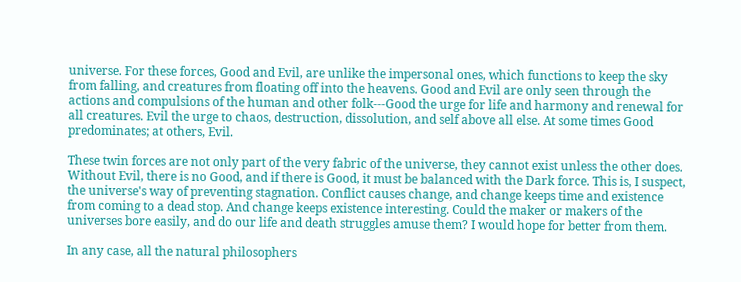universe. For these forces, Good and Evil, are unlike the impersonal ones, which functions to keep the sky from falling, and creatures from floating off into the heavens. Good and Evil are only seen through the actions and compulsions of the human and other folk---Good the urge for life and harmony and renewal for all creatures. Evil the urge to chaos, destruction, dissolution, and self above all else. At some times Good predominates; at others, Evil.

These twin forces are not only part of the very fabric of the universe, they cannot exist unless the other does. Without Evil, there is no Good, and if there is Good, it must be balanced with the Dark force. This is, I suspect, the universe's way of preventing stagnation. Conflict causes change, and change keeps time and existence from coming to a dead stop. And change keeps existence interesting. Could the maker or makers of the universes bore easily, and do our life and death struggles amuse them? I would hope for better from them.

In any case, all the natural philosophers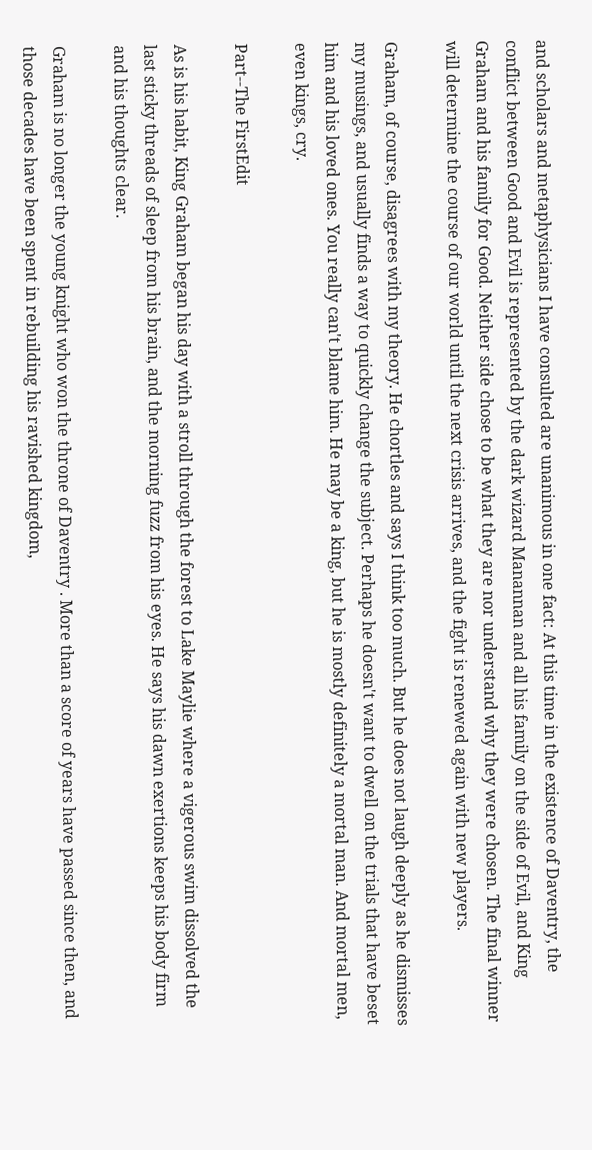and scholars and metaphysicians I have consulted are unanimous in one fact: At this time in the existence of Daventry, the conflict between Good and Evil is represented by the dark wizard Manannan and all his family on the side of Evil, and King Graham and his family for Good. Neither side chose to be what they are nor understand why they were chosen. The final winner will determine the course of our world until the next crisis arrives, and the fight is renewed again with new players.

Graham, of course, disagrees with my theory. He chortles and says I think too much. But he does not laugh deeply as he dismisses my musings, and usually finds a way to quickly change the subject. Perhaps he doesn't want to dwell on the trials that have beset him and his loved ones. You really can't blame him. He may be a king, but he is mostly definitely a mortal man. And mortal men, even kings, cry.

Part--The FirstEdit

As is his habit, King Graham began his day with a stroll through the forest to Lake Maylie where a vigerous swim dissolved the last sticky threads of sleep from his brain, and the morning fuzz from his eyes. He says his dawn exertions keeps his body firm and his thoughts clear.

Graham is no longer the young knight who won the throne of Daventry . More than a score of years have passed since then, and those decades have been spent in rebuilding his ravished kingdom,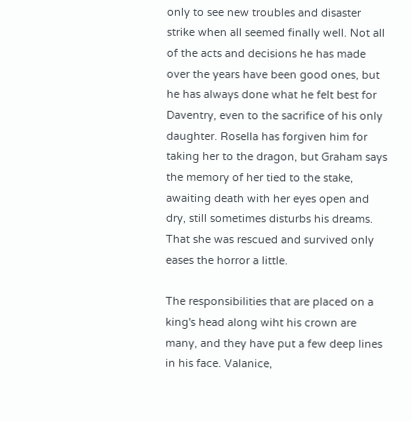only to see new troubles and disaster strike when all seemed finally well. Not all of the acts and decisions he has made over the years have been good ones, but he has always done what he felt best for Daventry, even to the sacrifice of his only daughter. Rosella has forgiven him for taking her to the dragon, but Graham says the memory of her tied to the stake, awaiting death with her eyes open and dry, still sometimes disturbs his dreams. That she was rescued and survived only eases the horror a little.

The responsibilities that are placed on a king's head along wiht his crown are many, and they have put a few deep lines in his face. Valanice,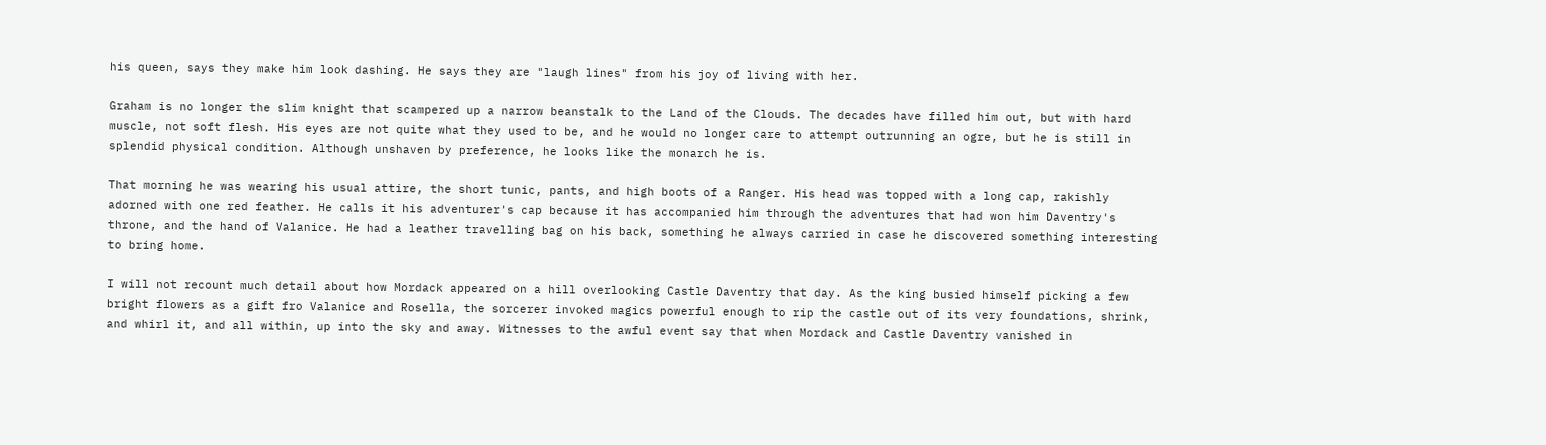his queen, says they make him look dashing. He says they are "laugh lines" from his joy of living with her.

Graham is no longer the slim knight that scampered up a narrow beanstalk to the Land of the Clouds. The decades have filled him out, but with hard muscle, not soft flesh. His eyes are not quite what they used to be, and he would no longer care to attempt outrunning an ogre, but he is still in splendid physical condition. Although unshaven by preference, he looks like the monarch he is.

That morning he was wearing his usual attire, the short tunic, pants, and high boots of a Ranger. His head was topped with a long cap, rakishly adorned with one red feather. He calls it his adventurer's cap because it has accompanied him through the adventures that had won him Daventry's throne, and the hand of Valanice. He had a leather travelling bag on his back, something he always carried in case he discovered something interesting to bring home.

I will not recount much detail about how Mordack appeared on a hill overlooking Castle Daventry that day. As the king busied himself picking a few bright flowers as a gift fro Valanice and Rosella, the sorcerer invoked magics powerful enough to rip the castle out of its very foundations, shrink, and whirl it, and all within, up into the sky and away. Witnesses to the awful event say that when Mordack and Castle Daventry vanished in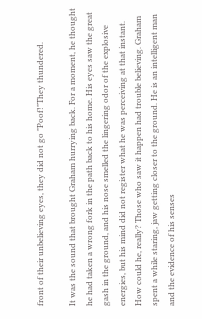front of their unbelieving eyes, they did not go "Poof!"They thundered.

It was the sound that brought Graham hurrying back. For a moment, he thought he had taken a wrong fork in the path back to his home. His eyes saw the great gash in the ground, and his nose smelled the lingering odor of the explosive energies, but his mind did not register what he was perceiving at that instant. How could he, really? Those who saw it happen had trouble believing. Graham spent a while staring, jaw getting closer to the ground. He is an intelligent man and the evidence of his senses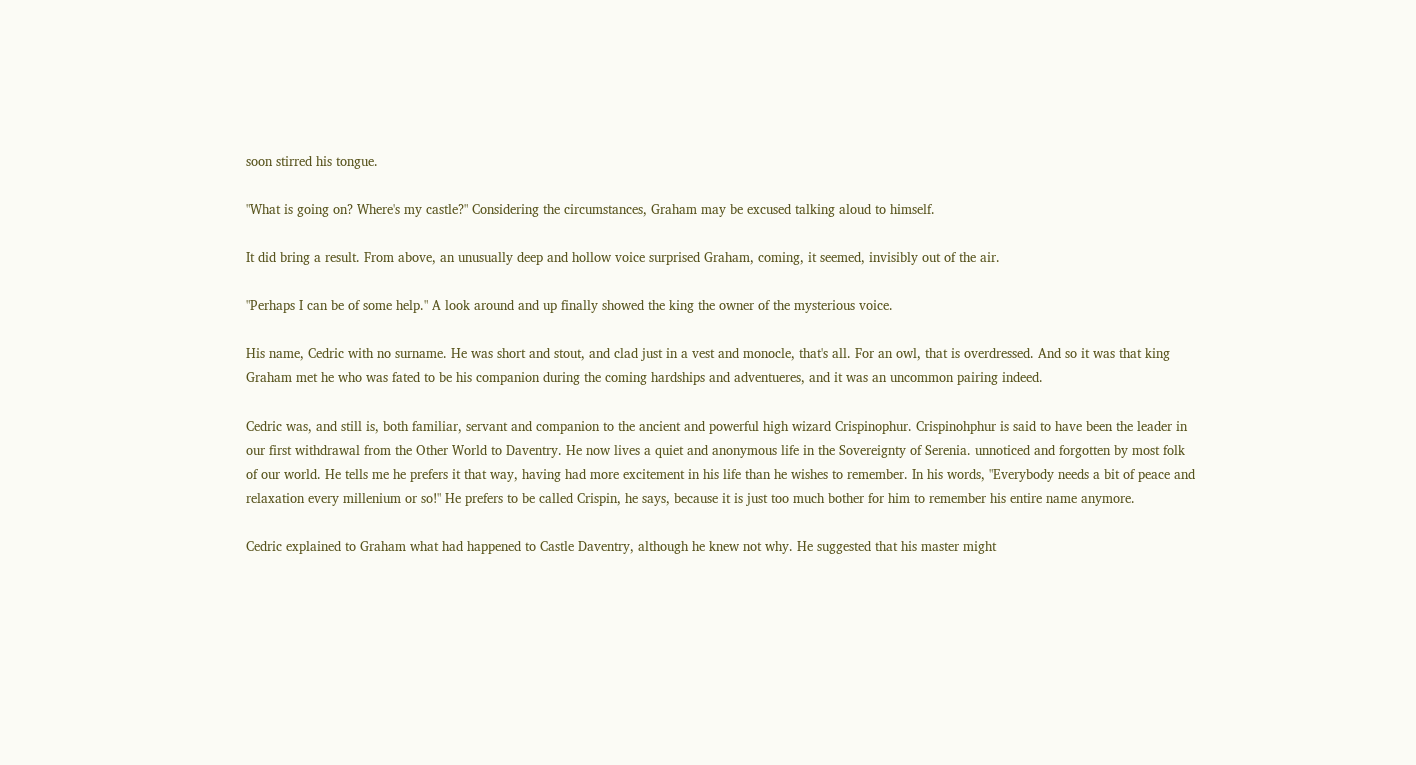soon stirred his tongue.

"What is going on? Where's my castle?" Considering the circumstances, Graham may be excused talking aloud to himself.

It did bring a result. From above, an unusually deep and hollow voice surprised Graham, coming, it seemed, invisibly out of the air.

"Perhaps I can be of some help." A look around and up finally showed the king the owner of the mysterious voice.

His name, Cedric with no surname. He was short and stout, and clad just in a vest and monocle, that's all. For an owl, that is overdressed. And so it was that king Graham met he who was fated to be his companion during the coming hardships and adventueres, and it was an uncommon pairing indeed.

Cedric was, and still is, both familiar, servant and companion to the ancient and powerful high wizard Crispinophur. Crispinohphur is said to have been the leader in our first withdrawal from the Other World to Daventry. He now lives a quiet and anonymous life in the Sovereignty of Serenia. unnoticed and forgotten by most folk of our world. He tells me he prefers it that way, having had more excitement in his life than he wishes to remember. In his words, "Everybody needs a bit of peace and relaxation every millenium or so!" He prefers to be called Crispin, he says, because it is just too much bother for him to remember his entire name anymore.

Cedric explained to Graham what had happened to Castle Daventry, although he knew not why. He suggested that his master might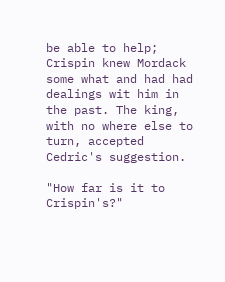be able to help; Crispin knew Mordack some what and had had dealings wit him in the past. The king, with no where else to turn, accepted Cedric's suggestion.

"How far is it to Crispin's?"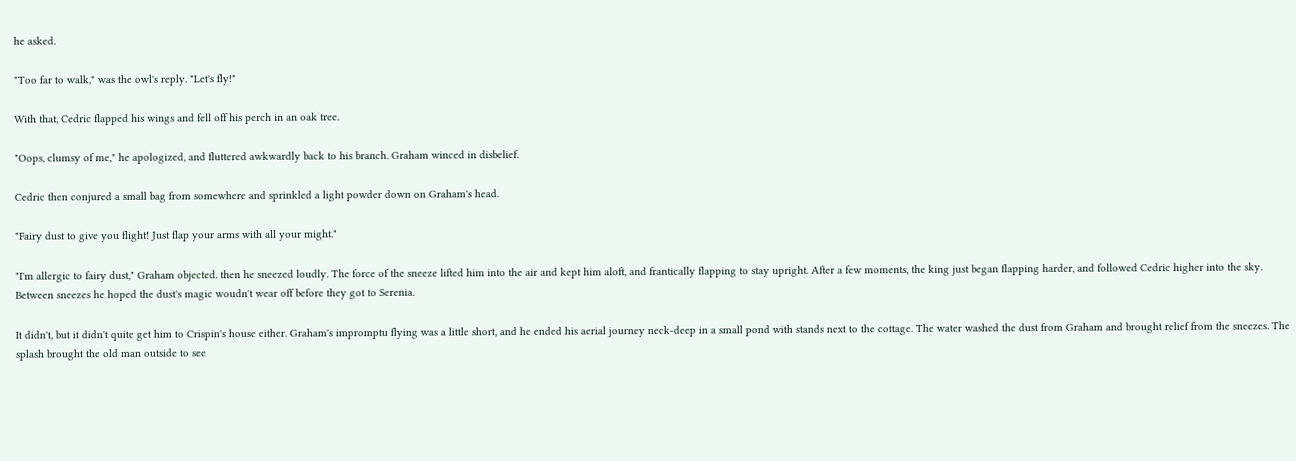he asked.

"Too far to walk," was the owl's reply. "Let's fly!"

With that, Cedric flapped his wings and fell off his perch in an oak tree.

"Oops, clumsy of me," he apologized, and fluttered awkwardly back to his branch. Graham winced in disbelief.

Cedric then conjured a small bag from somewhere and sprinkled a light powder down on Graham's head.

"Fairy dust to give you flight! Just flap your arms with all your might."

"I'm allergic to fairy dust," Graham objected. then he sneezed loudly. The force of the sneeze lifted him into the air and kept him aloft, and frantically flapping to stay upright. After a few moments, the king just began flapping harder, and followed Cedric higher into the sky. Between sneezes he hoped the dust's magic woudn't wear off before they got to Serenia.

It didn't, but it didn't quite get him to Crispin's house either. Graham's impromptu flying was a little short, and he ended his aerial journey neck-deep in a small pond with stands next to the cottage. The water washed the dust from Graham and brought relief from the sneezes. The splash brought the old man outside to see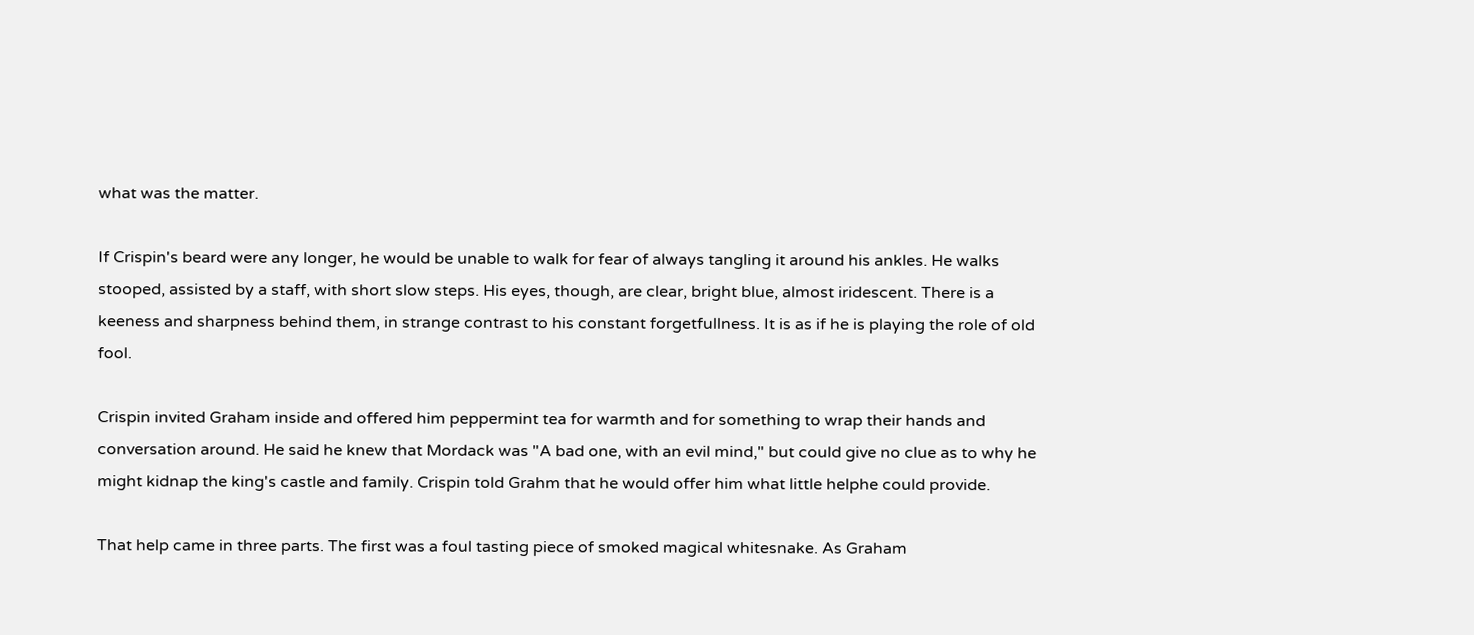what was the matter.

If Crispin's beard were any longer, he would be unable to walk for fear of always tangling it around his ankles. He walks stooped, assisted by a staff, with short slow steps. His eyes, though, are clear, bright blue, almost iridescent. There is a keeness and sharpness behind them, in strange contrast to his constant forgetfullness. It is as if he is playing the role of old fool.

Crispin invited Graham inside and offered him peppermint tea for warmth and for something to wrap their hands and conversation around. He said he knew that Mordack was "A bad one, with an evil mind," but could give no clue as to why he might kidnap the king's castle and family. Crispin told Grahm that he would offer him what little helphe could provide.

That help came in three parts. The first was a foul tasting piece of smoked magical whitesnake. As Graham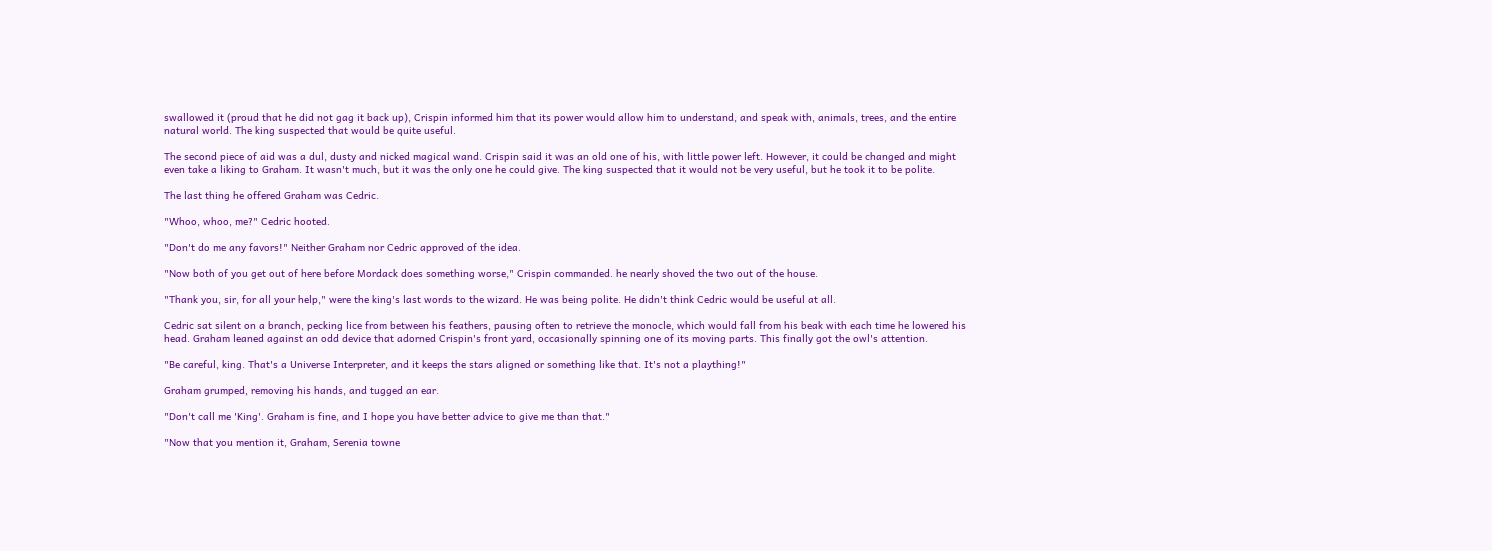swallowed it (proud that he did not gag it back up), Crispin informed him that its power would allow him to understand, and speak with, animals, trees, and the entire natural world. The king suspected that would be quite useful.

The second piece of aid was a dul, dusty and nicked magical wand. Crispin said it was an old one of his, with little power left. However, it could be changed and might even take a liking to Graham. It wasn't much, but it was the only one he could give. The king suspected that it would not be very useful, but he took it to be polite.

The last thing he offered Graham was Cedric.

"Whoo, whoo, me?" Cedric hooted.

"Don't do me any favors!" Neither Graham nor Cedric approved of the idea.

"Now both of you get out of here before Mordack does something worse," Crispin commanded. he nearly shoved the two out of the house.

"Thank you, sir, for all your help," were the king's last words to the wizard. He was being polite. He didn't think Cedric would be useful at all.

Cedric sat silent on a branch, pecking lice from between his feathers, pausing often to retrieve the monocle, which would fall from his beak with each time he lowered his head. Graham leaned against an odd device that adorned Crispin's front yard, occasionally spinning one of its moving parts. This finally got the owl's attention.

"Be careful, king. That's a Universe Interpreter, and it keeps the stars aligned or something like that. It's not a plaything!"

Graham grumped, removing his hands, and tugged an ear.

"Don't call me 'King'. Graham is fine, and I hope you have better advice to give me than that."

"Now that you mention it, Graham, Serenia towne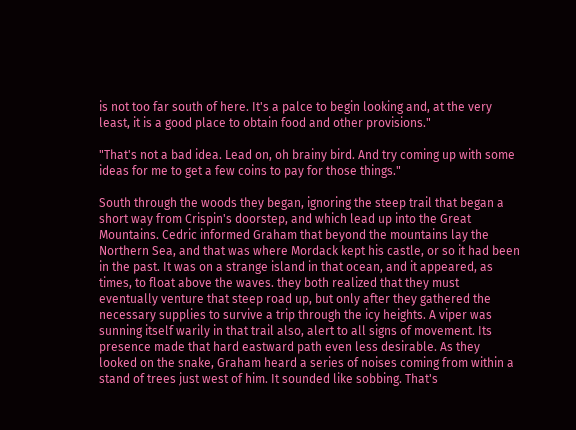is not too far south of here. It's a palce to begin looking and, at the very least, it is a good place to obtain food and other provisions."

"That's not a bad idea. Lead on, oh brainy bird. And try coming up with some ideas for me to get a few coins to pay for those things."

South through the woods they began, ignoring the steep trail that began a short way from Crispin's doorstep, and which lead up into the Great Mountains. Cedric informed Graham that beyond the mountains lay the Northern Sea, and that was where Mordack kept his castle, or so it had been in the past. It was on a strange island in that ocean, and it appeared, as times, to float above the waves. they both realized that they must eventually venture that steep road up, but only after they gathered the necessary supplies to survive a trip through the icy heights. A viper was sunning itself warily in that trail also, alert to all signs of movement. Its presence made that hard eastward path even less desirable. As they looked on the snake, Graham heard a series of noises coming from within a stand of trees just west of him. It sounded like sobbing. That's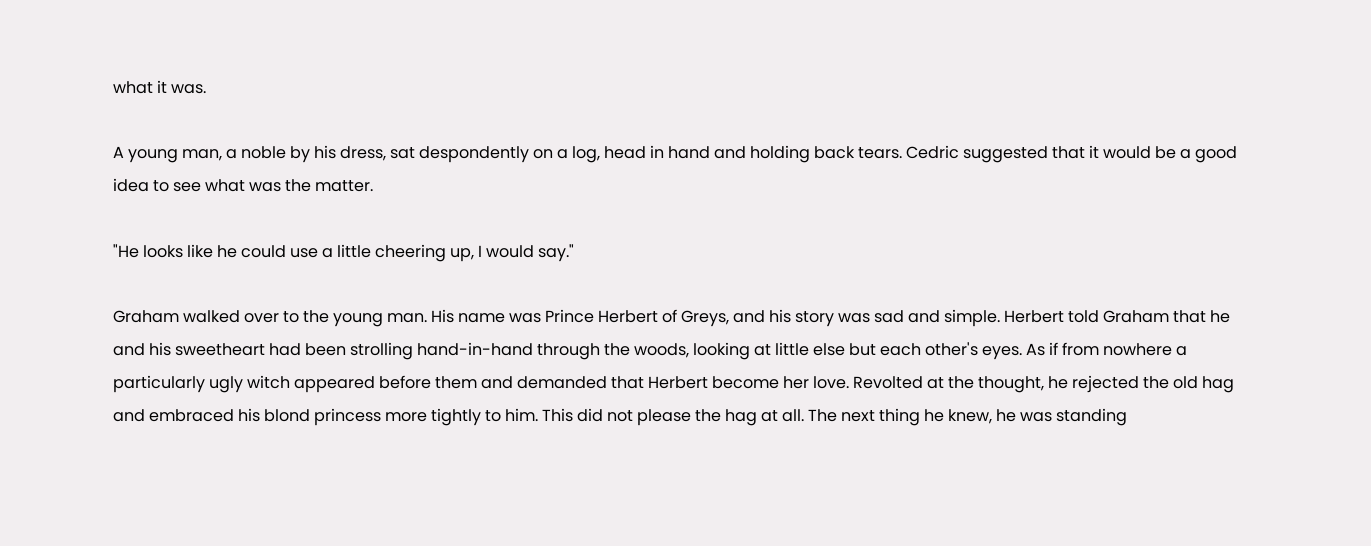what it was.

A young man, a noble by his dress, sat despondently on a log, head in hand and holding back tears. Cedric suggested that it would be a good idea to see what was the matter.

"He looks like he could use a little cheering up, I would say."

Graham walked over to the young man. His name was Prince Herbert of Greys, and his story was sad and simple. Herbert told Graham that he and his sweetheart had been strolling hand-in-hand through the woods, looking at little else but each other's eyes. As if from nowhere a particularly ugly witch appeared before them and demanded that Herbert become her love. Revolted at the thought, he rejected the old hag and embraced his blond princess more tightly to him. This did not please the hag at all. The next thing he knew, he was standing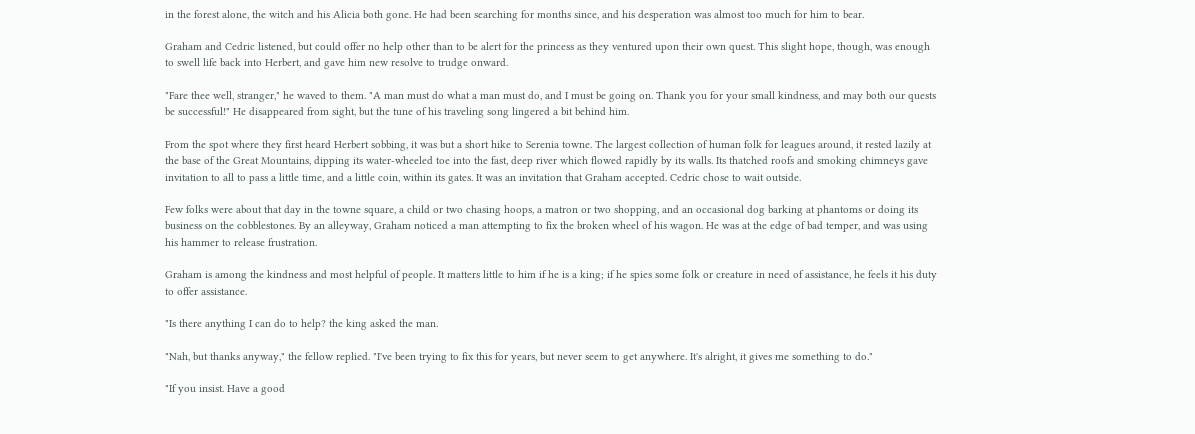in the forest alone, the witch and his Alicia both gone. He had been searching for months since, and his desperation was almost too much for him to bear.

Graham and Cedric listened, but could offer no help other than to be alert for the princess as they ventured upon their own quest. This slight hope, though, was enough to swell life back into Herbert, and gave him new resolve to trudge onward.

"Fare thee well, stranger," he waved to them. "A man must do what a man must do, and I must be going on. Thank you for your small kindness, and may both our quests be successful!" He disappeared from sight, but the tune of his traveling song lingered a bit behind him.

From the spot where they first heard Herbert sobbing, it was but a short hike to Serenia towne. The largest collection of human folk for leagues around, it rested lazily at the base of the Great Mountains, dipping its water-wheeled toe into the fast, deep river which flowed rapidly by its walls. Its thatched roofs and smoking chimneys gave invitation to all to pass a little time, and a little coin, within its gates. It was an invitation that Graham accepted. Cedric chose to wait outside.

Few folks were about that day in the towne square, a child or two chasing hoops, a matron or two shopping, and an occasional dog barking at phantoms or doing its business on the cobblestones. By an alleyway, Graham noticed a man attempting to fix the broken wheel of his wagon. He was at the edge of bad temper, and was using his hammer to release frustration.

Graham is among the kindness and most helpful of people. It matters little to him if he is a king; if he spies some folk or creature in need of assistance, he feels it his duty to offer assistance.

"Is there anything I can do to help? the king asked the man.

"Nah, but thanks anyway," the fellow replied. "I've been trying to fix this for years, but never seem to get anywhere. It's alright, it gives me something to do."

"If you insist. Have a good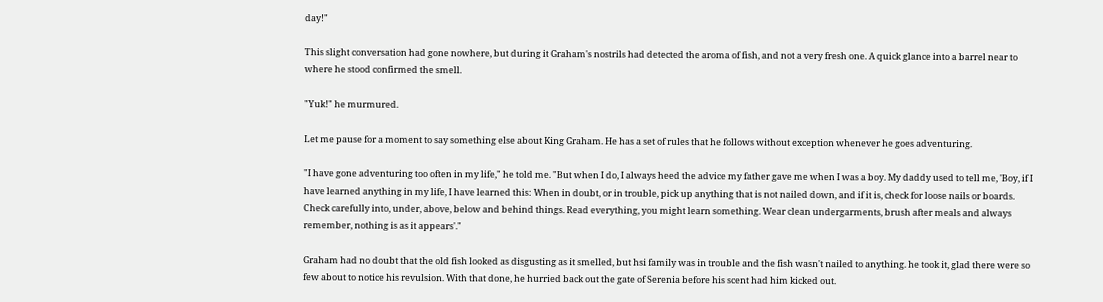day!"

This slight conversation had gone nowhere, but during it Graham's nostrils had detected the aroma of fish, and not a very fresh one. A quick glance into a barrel near to where he stood confirmed the smell.

"Yuk!" he murmured.

Let me pause for a moment to say something else about King Graham. He has a set of rules that he follows without exception whenever he goes adventuring.

"I have gone adventuring too often in my life," he told me. "But when I do, I always heed the advice my father gave me when I was a boy. My daddy used to tell me, 'Boy, if I have learned anything in my life, I have learned this: When in doubt, or in trouble, pick up anything that is not nailed down, and if it is, check for loose nails or boards. Check carefully into, under, above, below and behind things. Read everything, you might learn something. Wear clean undergarments, brush after meals and always remember, nothing is as it appears'."

Graham had no doubt that the old fish looked as disgusting as it smelled, but hsi family was in trouble and the fish wasn't nailed to anything. he took it, glad there were so few about to notice his revulsion. With that done, he hurried back out the gate of Serenia before his scent had him kicked out.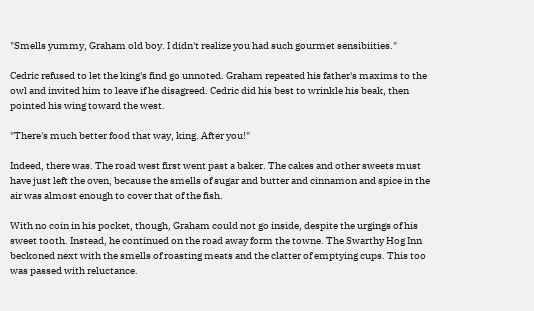"Smells yummy, Graham old boy. I didn't realize you had such gourmet sensibiities."

Cedric refused to let the king's find go unnoted. Graham repeated his father's maxims to the owl and invited him to leave if he disagreed. Cedric did his best to wrinkle his beak, then pointed his wing toward the west.

"There's much better food that way, king. After you!"

Indeed, there was. The road west first went past a baker. The cakes and other sweets must have just left the oven, because the smells of sugar and butter and cinnamon and spice in the air was almost enough to cover that of the fish.

With no coin in his pocket, though, Graham could not go inside, despite the urgings of his sweet tooth. Instead, he continued on the road away form the towne. The Swarthy Hog Inn beckoned next with the smells of roasting meats and the clatter of emptying cups. This too was passed with reluctance.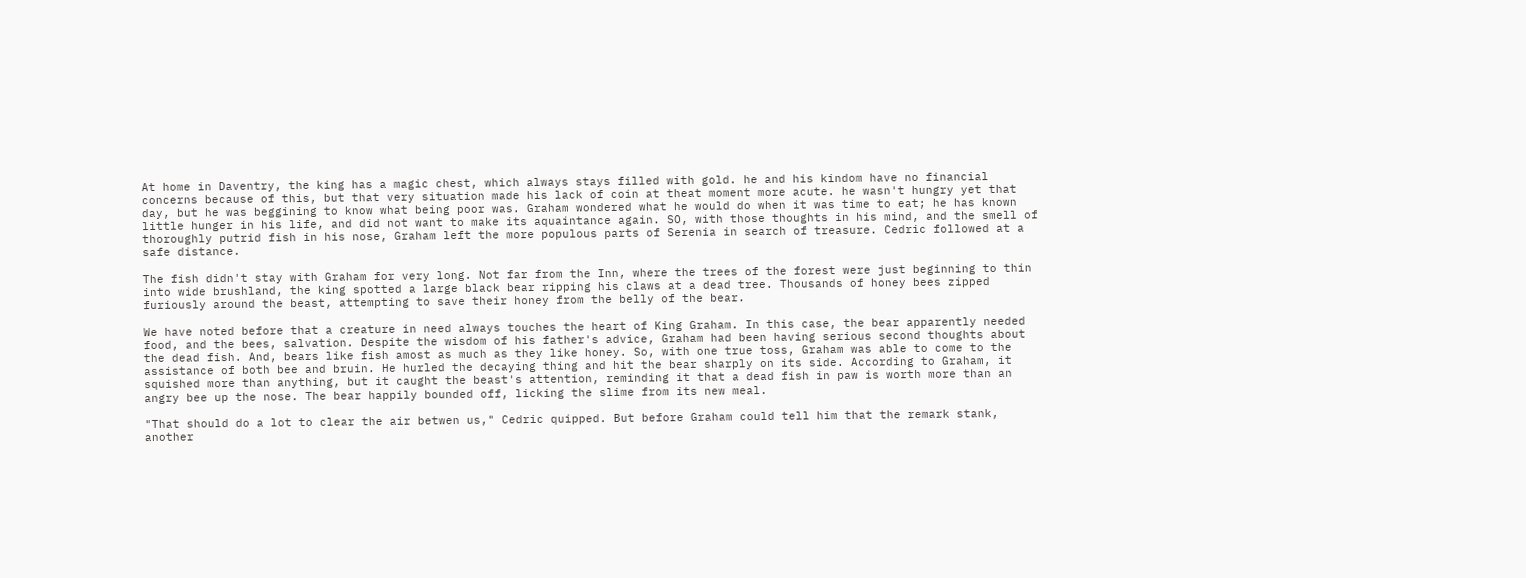At home in Daventry, the king has a magic chest, which always stays filled with gold. he and his kindom have no financial concerns because of this, but that very situation made his lack of coin at theat moment more acute. he wasn't hungry yet that day, but he was beggining to know what being poor was. Graham wondered what he would do when it was time to eat; he has known little hunger in his life, and did not want to make its aquaintance again. SO, with those thoughts in his mind, and the smell of thoroughly putrid fish in his nose, Graham left the more populous parts of Serenia in search of treasure. Cedric followed at a safe distance.

The fish didn't stay with Graham for very long. Not far from the Inn, where the trees of the forest were just beginning to thin into wide brushland, the king spotted a large black bear ripping his claws at a dead tree. Thousands of honey bees zipped furiously around the beast, attempting to save their honey from the belly of the bear.

We have noted before that a creature in need always touches the heart of King Graham. In this case, the bear apparently needed food, and the bees, salvation. Despite the wisdom of his father's advice, Graham had been having serious second thoughts about the dead fish. And, bears like fish amost as much as they like honey. So, with one true toss, Graham was able to come to the assistance of both bee and bruin. He hurled the decaying thing and hit the bear sharply on its side. According to Graham, it squished more than anything, but it caught the beast's attention, reminding it that a dead fish in paw is worth more than an angry bee up the nose. The bear happily bounded off, licking the slime from its new meal.

"That should do a lot to clear the air betwen us," Cedric quipped. But before Graham could tell him that the remark stank, another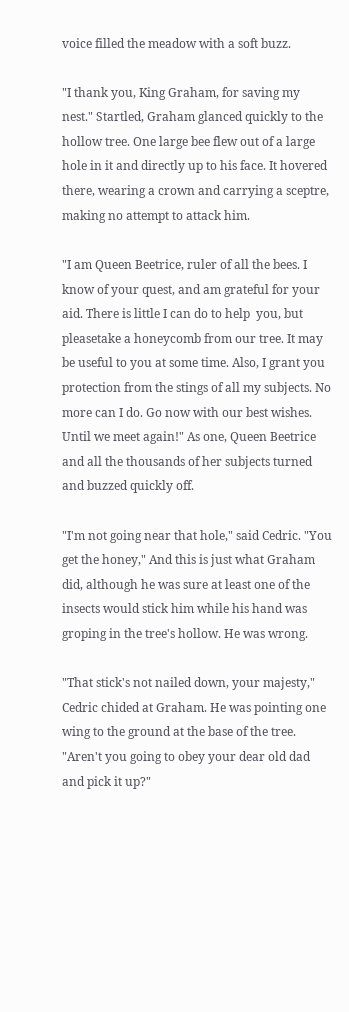voice filled the meadow with a soft buzz.

"I thank you, King Graham, for saving my nest." Startled, Graham glanced quickly to the hollow tree. One large bee flew out of a large hole in it and directly up to his face. It hovered there, wearing a crown and carrying a sceptre, making no attempt to attack him.

"I am Queen Beetrice, ruler of all the bees. I know of your quest, and am grateful for your aid. There is little I can do to help  you, but pleasetake a honeycomb from our tree. It may be useful to you at some time. Also, I grant you protection from the stings of all my subjects. No more can I do. Go now with our best wishes. Until we meet again!" As one, Queen Beetrice and all the thousands of her subjects turned and buzzed quickly off.

"I'm not going near that hole," said Cedric. "You get the honey," And this is just what Graham did, although he was sure at least one of the insects would stick him while his hand was groping in the tree's hollow. He was wrong.

"That stick's not nailed down, your majesty," Cedric chided at Graham. He was pointing one wing to the ground at the base of the tree. "Aren't you going to obey your dear old dad and pick it up?"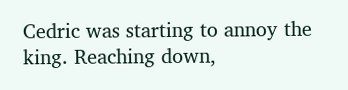Cedric was starting to annoy the king. Reaching down,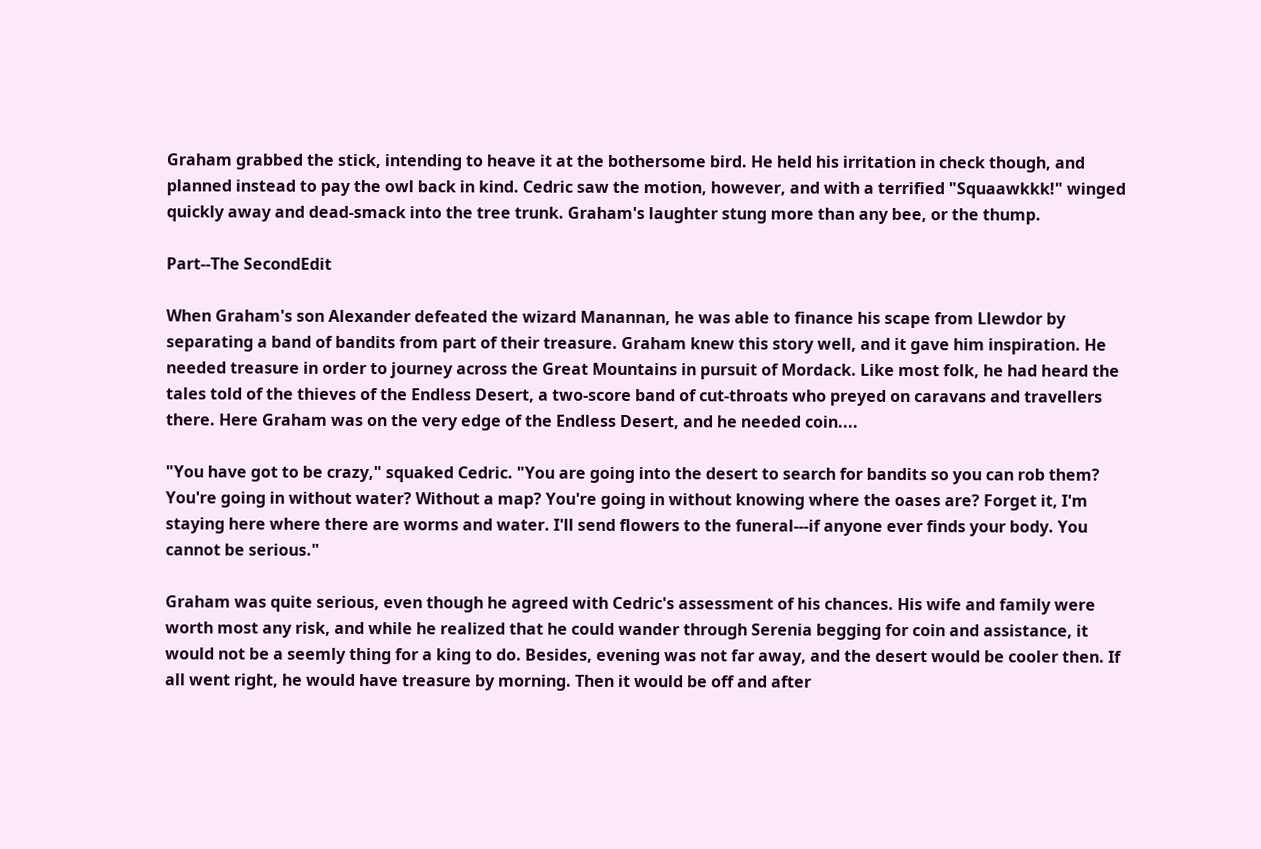Graham grabbed the stick, intending to heave it at the bothersome bird. He held his irritation in check though, and planned instead to pay the owl back in kind. Cedric saw the motion, however, and with a terrified "Squaawkkk!" winged quickly away and dead-smack into the tree trunk. Graham's laughter stung more than any bee, or the thump.

Part--The SecondEdit

When Graham's son Alexander defeated the wizard Manannan, he was able to finance his scape from Llewdor by separating a band of bandits from part of their treasure. Graham knew this story well, and it gave him inspiration. He needed treasure in order to journey across the Great Mountains in pursuit of Mordack. Like most folk, he had heard the tales told of the thieves of the Endless Desert, a two-score band of cut-throats who preyed on caravans and travellers there. Here Graham was on the very edge of the Endless Desert, and he needed coin....

"You have got to be crazy," squaked Cedric. "You are going into the desert to search for bandits so you can rob them? You're going in without water? Without a map? You're going in without knowing where the oases are? Forget it, I'm staying here where there are worms and water. I'll send flowers to the funeral---if anyone ever finds your body. You cannot be serious."

Graham was quite serious, even though he agreed with Cedric's assessment of his chances. His wife and family were worth most any risk, and while he realized that he could wander through Serenia begging for coin and assistance, it would not be a seemly thing for a king to do. Besides, evening was not far away, and the desert would be cooler then. If all went right, he would have treasure by morning. Then it would be off and after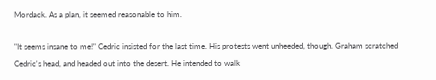Mordack. As a plan, it seemed reasonable to him.

"It seems insane to me!" Cedric insisted for the last time. His protests went unheeded, though. Graham scratched Cedric's head, and headed out into the desert. He intended to walk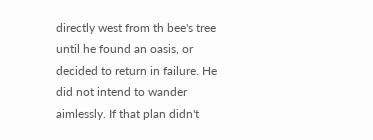directly west from th bee's tree until he found an oasis, or decided to return in failure. He did not intend to wander aimlessly. If that plan didn't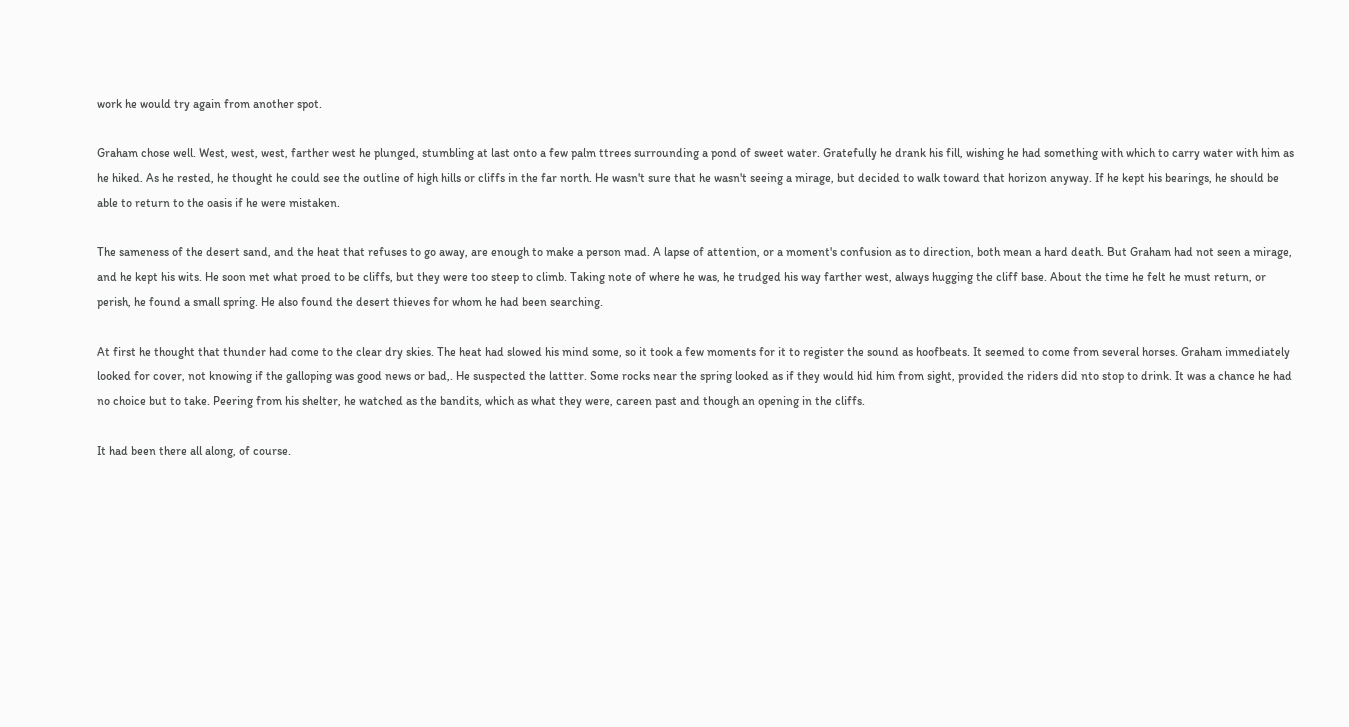work he would try again from another spot.

Graham chose well. West, west, west, farther west he plunged, stumbling at last onto a few palm ttrees surrounding a pond of sweet water. Gratefully he drank his fill, wishing he had something with which to carry water with him as he hiked. As he rested, he thought he could see the outline of high hills or cliffs in the far north. He wasn't sure that he wasn't seeing a mirage, but decided to walk toward that horizon anyway. If he kept his bearings, he should be able to return to the oasis if he were mistaken.

The sameness of the desert sand, and the heat that refuses to go away, are enough to make a person mad. A lapse of attention, or a moment's confusion as to direction, both mean a hard death. But Graham had not seen a mirage, and he kept his wits. He soon met what proed to be cliffs, but they were too steep to climb. Taking note of where he was, he trudged his way farther west, always hugging the cliff base. About the time he felt he must return, or perish, he found a small spring. He also found the desert thieves for whom he had been searching.

At first he thought that thunder had come to the clear dry skies. The heat had slowed his mind some, so it took a few moments for it to register the sound as hoofbeats. It seemed to come from several horses. Graham immediately looked for cover, not knowing if the galloping was good news or bad,. He suspected the lattter. Some rocks near the spring looked as if they would hid him from sight, provided the riders did nto stop to drink. It was a chance he had no choice but to take. Peering from his shelter, he watched as the bandits, which as what they were, careen past and though an opening in the cliffs.

It had been there all along, of course.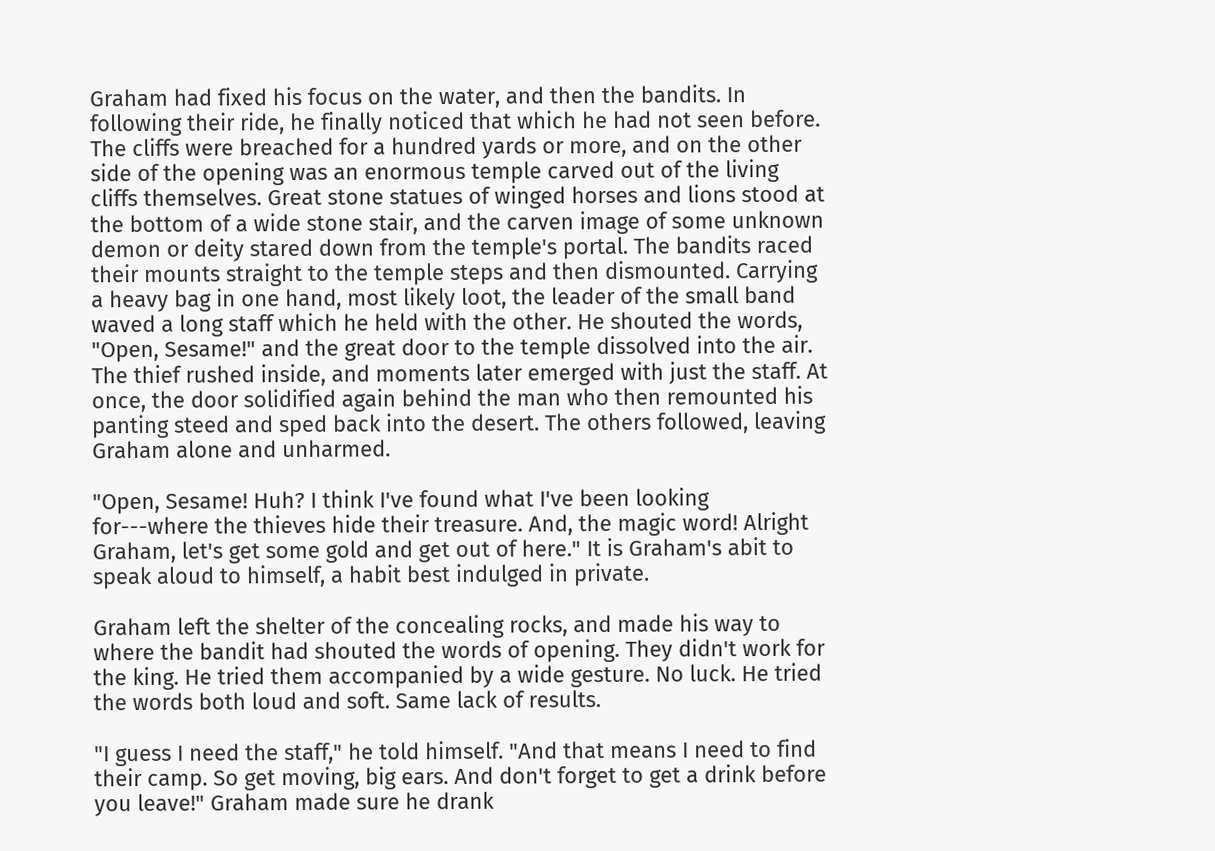Graham had fixed his focus on the water, and then the bandits. In following their ride, he finally noticed that which he had not seen before. The cliffs were breached for a hundred yards or more, and on the other side of the opening was an enormous temple carved out of the living cliffs themselves. Great stone statues of winged horses and lions stood at the bottom of a wide stone stair, and the carven image of some unknown demon or deity stared down from the temple's portal. The bandits raced their mounts straight to the temple steps and then dismounted. Carrying a heavy bag in one hand, most likely loot, the leader of the small band waved a long staff which he held with the other. He shouted the words, "Open, Sesame!" and the great door to the temple dissolved into the air. The thief rushed inside, and moments later emerged with just the staff. At once, the door solidified again behind the man who then remounted his panting steed and sped back into the desert. The others followed, leaving Graham alone and unharmed.

"Open, Sesame! Huh? I think I've found what I've been looking for---where the thieves hide their treasure. And, the magic word! Alright Graham, let's get some gold and get out of here." It is Graham's abit to speak aloud to himself, a habit best indulged in private.

Graham left the shelter of the concealing rocks, and made his way to where the bandit had shouted the words of opening. They didn't work for the king. He tried them accompanied by a wide gesture. No luck. He tried the words both loud and soft. Same lack of results.

"I guess I need the staff," he told himself. "And that means I need to find their camp. So get moving, big ears. And don't forget to get a drink before you leave!" Graham made sure he drank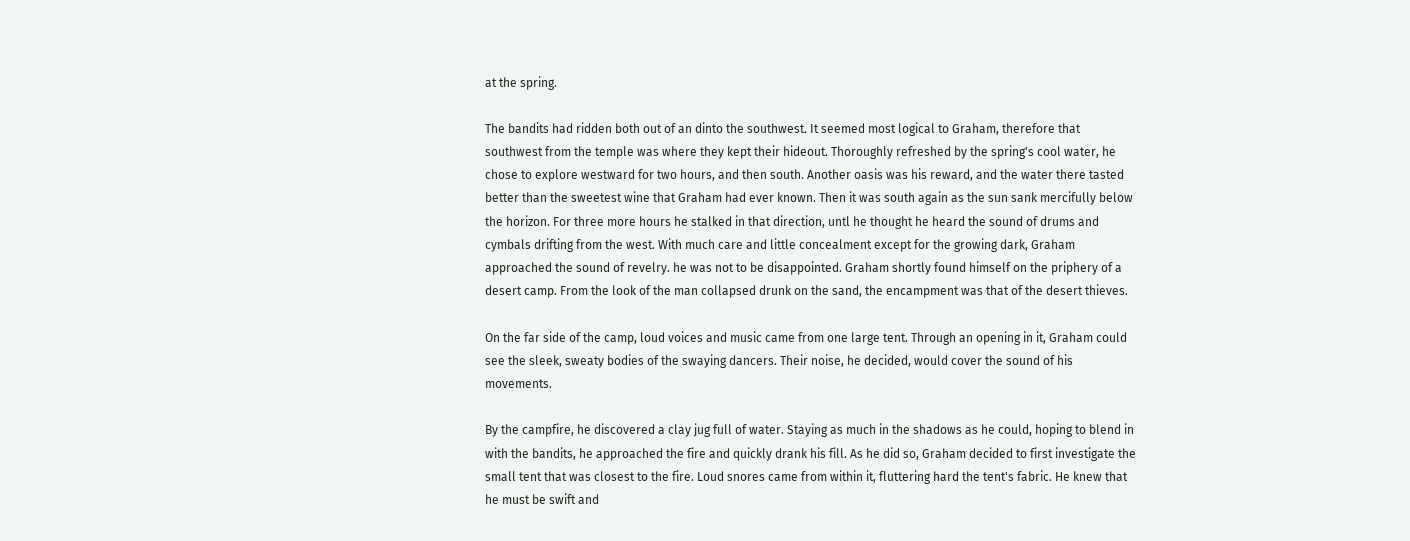at the spring.

The bandits had ridden both out of an dinto the southwest. It seemed most logical to Graham, therefore that southwest from the temple was where they kept their hideout. Thoroughly refreshed by the spring's cool water, he chose to explore westward for two hours, and then south. Another oasis was his reward, and the water there tasted better than the sweetest wine that Graham had ever known. Then it was south again as the sun sank mercifully below the horizon. For three more hours he stalked in that direction, untl he thought he heard the sound of drums and cymbals drifting from the west. With much care and little concealment except for the growing dark, Graham approached the sound of revelry. he was not to be disappointed. Graham shortly found himself on the priphery of a desert camp. From the look of the man collapsed drunk on the sand, the encampment was that of the desert thieves.

On the far side of the camp, loud voices and music came from one large tent. Through an opening in it, Graham could see the sleek, sweaty bodies of the swaying dancers. Their noise, he decided, would cover the sound of his movements.

By the campfire, he discovered a clay jug full of water. Staying as much in the shadows as he could, hoping to blend in with the bandits, he approached the fire and quickly drank his fill. As he did so, Graham decided to first investigate the small tent that was closest to the fire. Loud snores came from within it, fluttering hard the tent's fabric. He knew that he must be swift and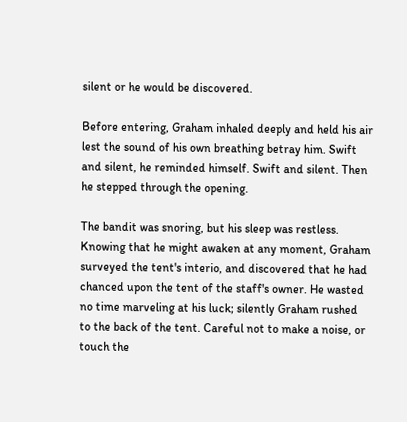silent or he would be discovered.

Before entering, Graham inhaled deeply and held his air lest the sound of his own breathing betray him. Swift and silent, he reminded himself. Swift and silent. Then he stepped through the opening.

The bandit was snoring, but his sleep was restless. Knowing that he might awaken at any moment, Graham surveyed the tent's interio, and discovered that he had chanced upon the tent of the staff's owner. He wasted no time marveling at his luck; silently Graham rushed to the back of the tent. Careful not to make a noise, or touch the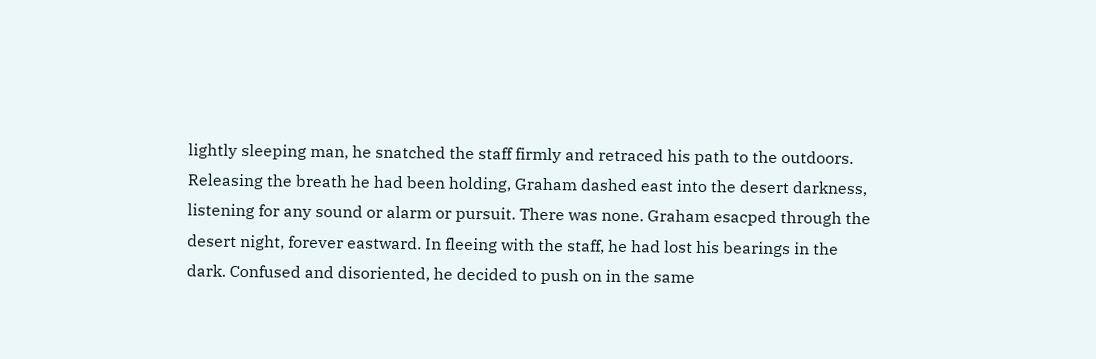lightly sleeping man, he snatched the staff firmly and retraced his path to the outdoors. Releasing the breath he had been holding, Graham dashed east into the desert darkness, listening for any sound or alarm or pursuit. There was none. Graham esacped through the desert night, forever eastward. In fleeing with the staff, he had lost his bearings in the dark. Confused and disoriented, he decided to push on in the same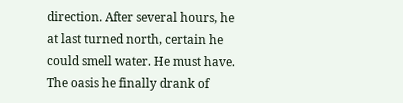direction. After several hours, he at last turned north, certain he could smell water. He must have. The oasis he finally drank of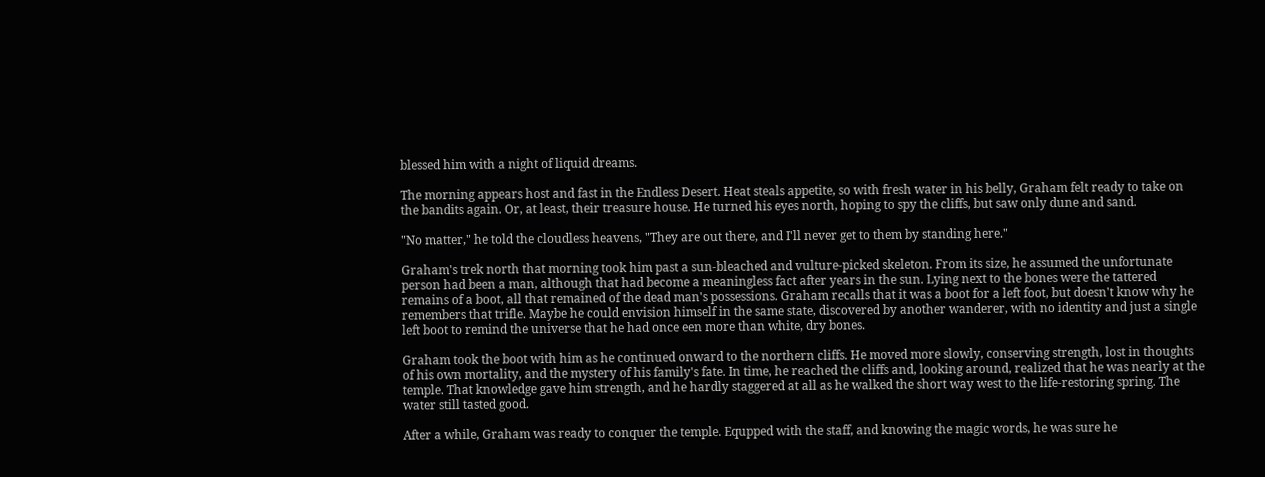blessed him with a night of liquid dreams.

The morning appears host and fast in the Endless Desert. Heat steals appetite, so with fresh water in his belly, Graham felt ready to take on the bandits again. Or, at least, their treasure house. He turned his eyes north, hoping to spy the cliffs, but saw only dune and sand.

"No matter," he told the cloudless heavens, "They are out there, and I'll never get to them by standing here."

Graham's trek north that morning took him past a sun-bleached and vulture-picked skeleton. From its size, he assumed the unfortunate person had been a man, although that had become a meaningless fact after years in the sun. Lying next to the bones were the tattered remains of a boot, all that remained of the dead man's possessions. Graham recalls that it was a boot for a left foot, but doesn't know why he remembers that trifle. Maybe he could envision himself in the same state, discovered by another wanderer, with no identity and just a single left boot to remind the universe that he had once een more than white, dry bones.

Graham took the boot with him as he continued onward to the northern cliffs. He moved more slowly, conserving strength, lost in thoughts of his own mortality, and the mystery of his family's fate. In time, he reached the cliffs and, looking around, realized that he was nearly at the temple. That knowledge gave him strength, and he hardly staggered at all as he walked the short way west to the life-restoring spring. The water still tasted good.

After a while, Graham was ready to conquer the temple. Equpped with the staff, and knowing the magic words, he was sure he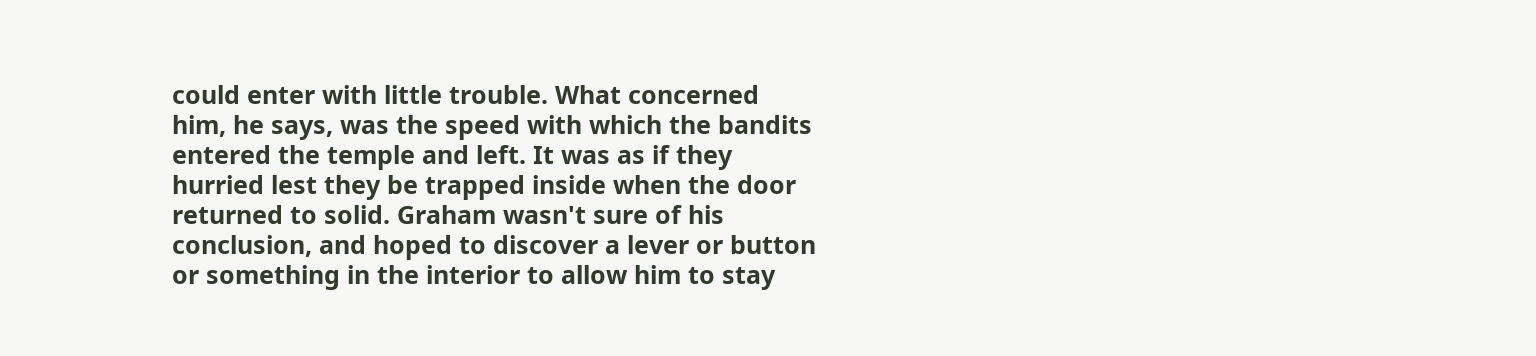could enter with little trouble. What concerned him, he says, was the speed with which the bandits entered the temple and left. It was as if they hurried lest they be trapped inside when the door returned to solid. Graham wasn't sure of his conclusion, and hoped to discover a lever or button or something in the interior to allow him to stay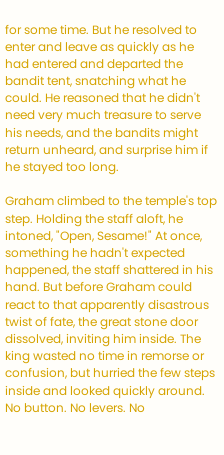for some time. But he resolved to enter and leave as quickly as he had entered and departed the bandit tent, snatching what he could. He reasoned that he didn't need very much treasure to serve his needs, and the bandits might return unheard, and surprise him if he stayed too long.

Graham climbed to the temple's top step. Holding the staff aloft, he intoned, "Open, Sesame!" At once, something he hadn't expected happened, the staff shattered in his hand. But before Graham could react to that apparently disastrous twist of fate, the great stone door dissolved, inviting him inside. The king wasted no time in remorse or confusion, but hurried the few steps inside and looked quickly around. No button. No levers. No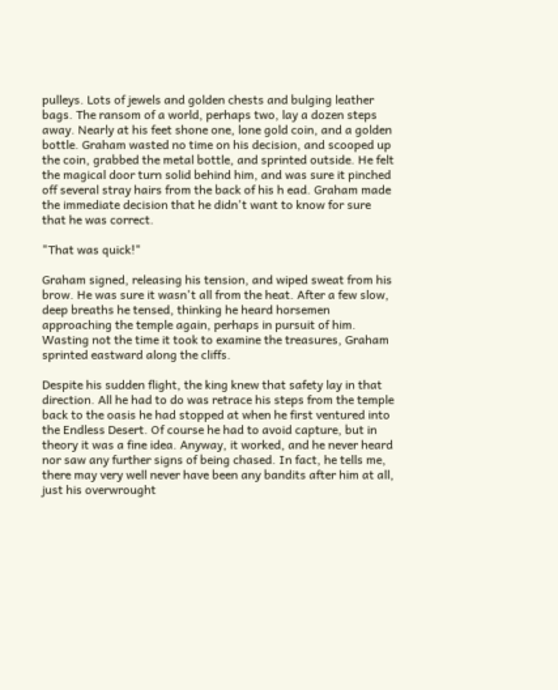pulleys. Lots of jewels and golden chests and bulging leather bags. The ransom of a world, perhaps two, lay a dozen steps away. Nearly at his feet shone one, lone gold coin, and a golden bottle. Graham wasted no time on his decision, and scooped up the coin, grabbed the metal bottle, and sprinted outside. He felt the magical door turn solid behind him, and was sure it pinched off several stray hairs from the back of his h ead. Graham made the immediate decision that he didn't want to know for sure that he was correct.

"That was quick!"

Graham signed, releasing his tension, and wiped sweat from his brow. He was sure it wasn't all from the heat. After a few slow, deep breaths he tensed, thinking he heard horsemen approaching the temple again, perhaps in pursuit of him. Wasting not the time it took to examine the treasures, Graham sprinted eastward along the cliffs.

Despite his sudden flight, the king knew that safety lay in that direction. All he had to do was retrace his steps from the temple back to the oasis he had stopped at when he first ventured into the Endless Desert. Of course he had to avoid capture, but in theory it was a fine idea. Anyway, it worked, and he never heard nor saw any further signs of being chased. In fact, he tells me, there may very well never have been any bandits after him at all, just his overwrought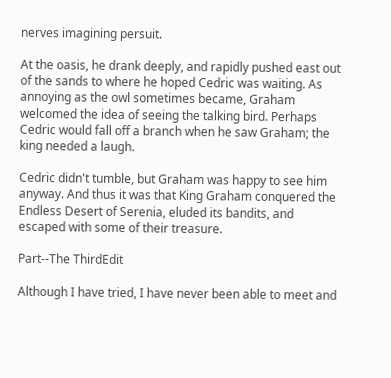nerves imagining persuit.

At the oasis, he drank deeply, and rapidly pushed east out of the sands to where he hoped Cedric was waiting. As annoying as the owl sometimes became, Graham welcomed the idea of seeing the talking bird. Perhaps Cedric would fall off a branch when he saw Graham; the king needed a laugh.

Cedric didn't tumble, but Graham was happy to see him anyway. And thus it was that King Graham conquered the Endless Desert of Serenia, eluded its bandits, and escaped with some of their treasure.

Part--The ThirdEdit

Although I have tried, I have never been able to meet and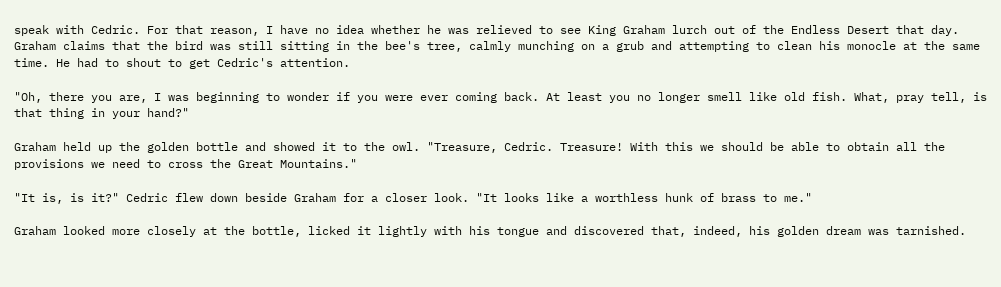speak with Cedric. For that reason, I have no idea whether he was relieved to see King Graham lurch out of the Endless Desert that day. Graham claims that the bird was still sitting in the bee's tree, calmly munching on a grub and attempting to clean his monocle at the same time. He had to shout to get Cedric's attention.

"Oh, there you are, I was beginning to wonder if you were ever coming back. At least you no longer smell like old fish. What, pray tell, is that thing in your hand?"

Graham held up the golden bottle and showed it to the owl. "Treasure, Cedric. Treasure! With this we should be able to obtain all the provisions we need to cross the Great Mountains."

"It is, is it?" Cedric flew down beside Graham for a closer look. "It looks like a worthless hunk of brass to me."

Graham looked more closely at the bottle, licked it lightly with his tongue and discovered that, indeed, his golden dream was tarnished.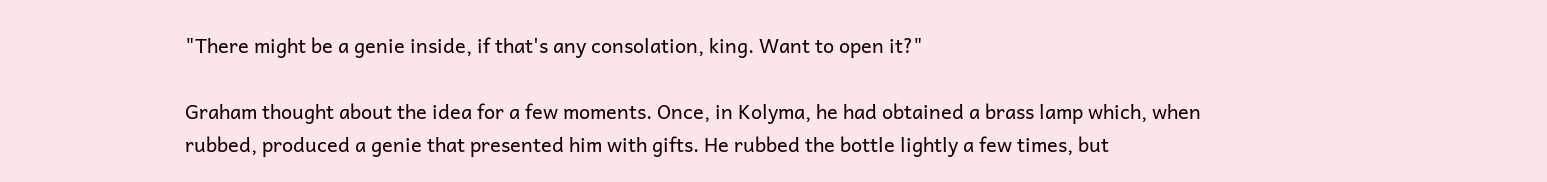"There might be a genie inside, if that's any consolation, king. Want to open it?"

Graham thought about the idea for a few moments. Once, in Kolyma, he had obtained a brass lamp which, when rubbed, produced a genie that presented him with gifts. He rubbed the bottle lightly a few times, but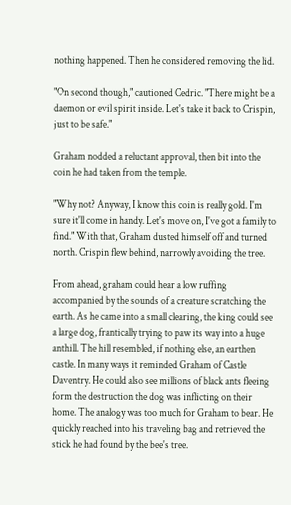nothing happened. Then he considered removing the lid.

"On second though," cautioned Cedric. "There might be a daemon or evil spirit inside. Let's take it back to Crispin, just to be safe."

Graham nodded a reluctant approval, then bit into the coin he had taken from the temple.

"Why not? Anyway, I know this coin is really gold. I'm sure it'll come in handy. Let's move on, I've got a family to find." With that, Graham dusted himself off and turned north. Crispin flew behind, narrowly avoiding the tree.

From ahead, graham could hear a low ruffing accompanied by the sounds of a creature scratching the earth. As he came into a small clearing, the king could see a large dog, frantically trying to paw its way into a huge anthill. The hill resembled, if nothing else, an earthen castle. In many ways it reminded Graham of Castle Daventry. He could also see millions of black ants fleeing form the destruction the dog was inflicting on their home. The analogy was too much for Graham to bear. He quickly reached into his traveling bag and retrieved the stick he had found by the bee's tree.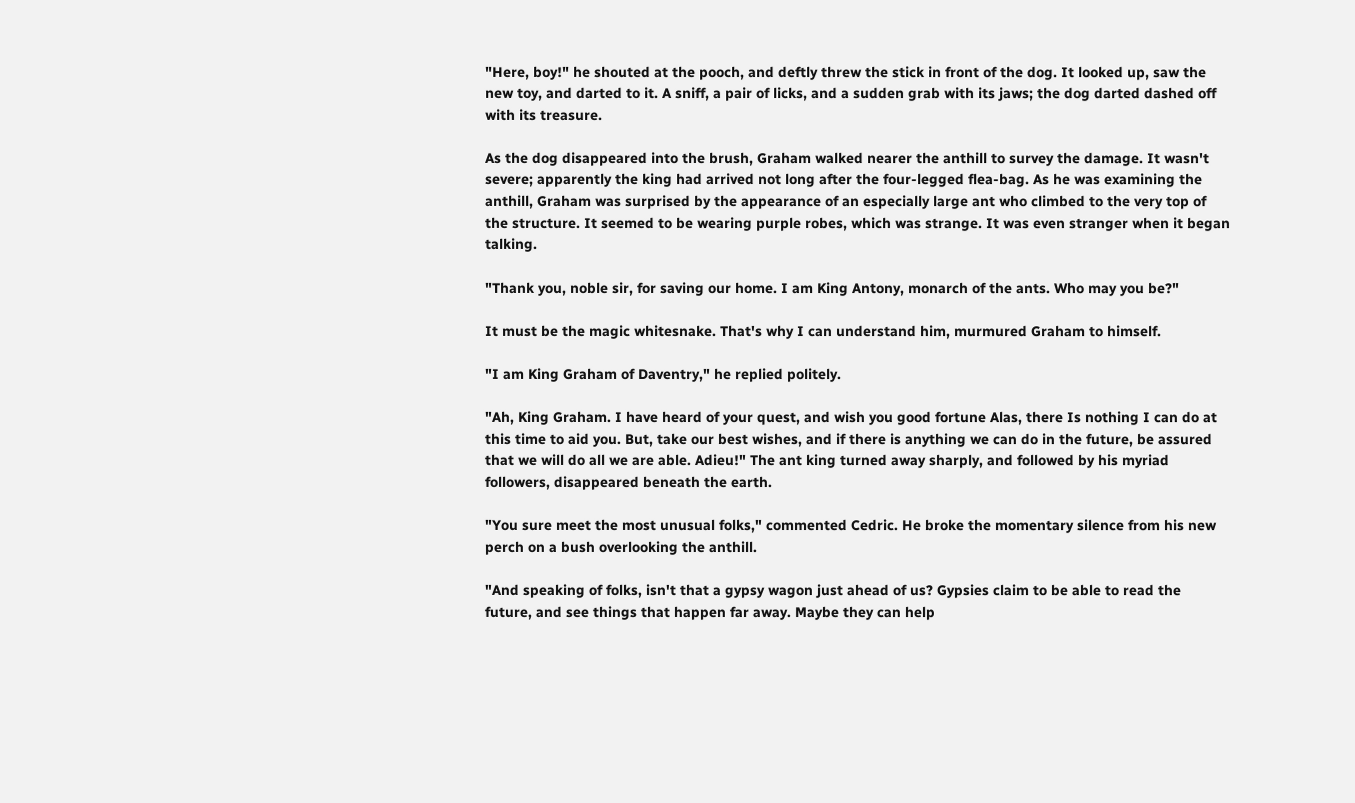"Here, boy!" he shouted at the pooch, and deftly threw the stick in front of the dog. It looked up, saw the new toy, and darted to it. A sniff, a pair of licks, and a sudden grab with its jaws; the dog darted dashed off with its treasure.

As the dog disappeared into the brush, Graham walked nearer the anthill to survey the damage. It wasn't severe; apparently the king had arrived not long after the four-legged flea-bag. As he was examining the anthill, Graham was surprised by the appearance of an especially large ant who climbed to the very top of the structure. It seemed to be wearing purple robes, which was strange. It was even stranger when it began talking.

"Thank you, noble sir, for saving our home. I am King Antony, monarch of the ants. Who may you be?"

It must be the magic whitesnake. That's why I can understand him, murmured Graham to himself.

"I am King Graham of Daventry," he replied politely.

"Ah, King Graham. I have heard of your quest, and wish you good fortune Alas, there Is nothing I can do at this time to aid you. But, take our best wishes, and if there is anything we can do in the future, be assured that we will do all we are able. Adieu!" The ant king turned away sharply, and followed by his myriad followers, disappeared beneath the earth.

"You sure meet the most unusual folks," commented Cedric. He broke the momentary silence from his new perch on a bush overlooking the anthill.

"And speaking of folks, isn't that a gypsy wagon just ahead of us? Gypsies claim to be able to read the future, and see things that happen far away. Maybe they can help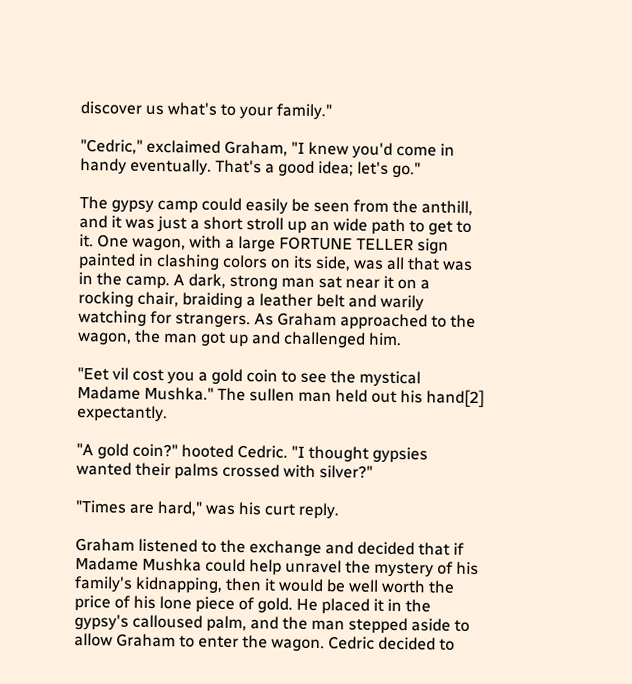discover us what's to your family."

"Cedric," exclaimed Graham, "I knew you'd come in handy eventually. That's a good idea; let's go."

The gypsy camp could easily be seen from the anthill, and it was just a short stroll up an wide path to get to it. One wagon, with a large FORTUNE TELLER sign painted in clashing colors on its side, was all that was in the camp. A dark, strong man sat near it on a rocking chair, braiding a leather belt and warily watching for strangers. As Graham approached to the wagon, the man got up and challenged him.

"Eet vil cost you a gold coin to see the mystical Madame Mushka." The sullen man held out his hand[2] expectantly.

"A gold coin?" hooted Cedric. "I thought gypsies wanted their palms crossed with silver?"

"Times are hard," was his curt reply.

Graham listened to the exchange and decided that if Madame Mushka could help unravel the mystery of his family's kidnapping, then it would be well worth the price of his lone piece of gold. He placed it in the gypsy's calloused palm, and the man stepped aside to allow Graham to enter the wagon. Cedric decided to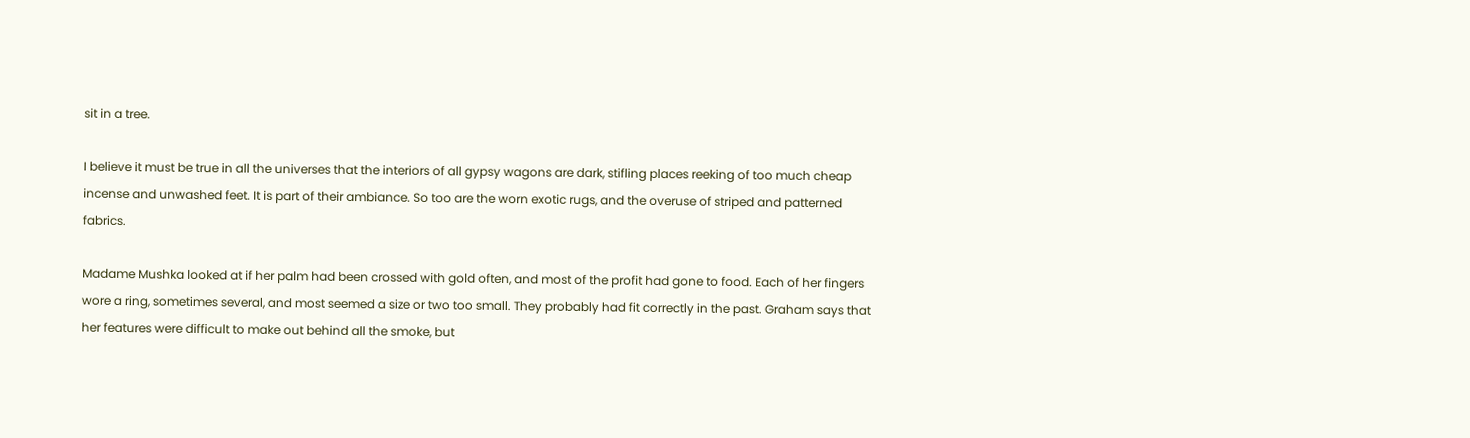sit in a tree.

I believe it must be true in all the universes that the interiors of all gypsy wagons are dark, stifling places reeking of too much cheap incense and unwashed feet. It is part of their ambiance. So too are the worn exotic rugs, and the overuse of striped and patterned fabrics.

Madame Mushka looked at if her palm had been crossed with gold often, and most of the profit had gone to food. Each of her fingers wore a ring, sometimes several, and most seemed a size or two too small. They probably had fit correctly in the past. Graham says that her features were difficult to make out behind all the smoke, but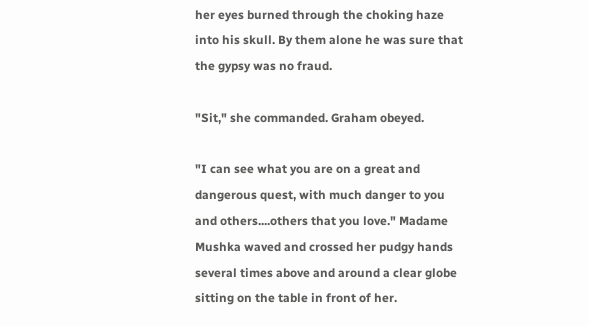her eyes burned through the choking haze into his skull. By them alone he was sure that the gypsy was no fraud.

"Sit," she commanded. Graham obeyed.

"I can see what you are on a great and dangerous quest, with much danger to you and others....others that you love." Madame Mushka waved and crossed her pudgy hands several times above and around a clear globe sitting on the table in front of her.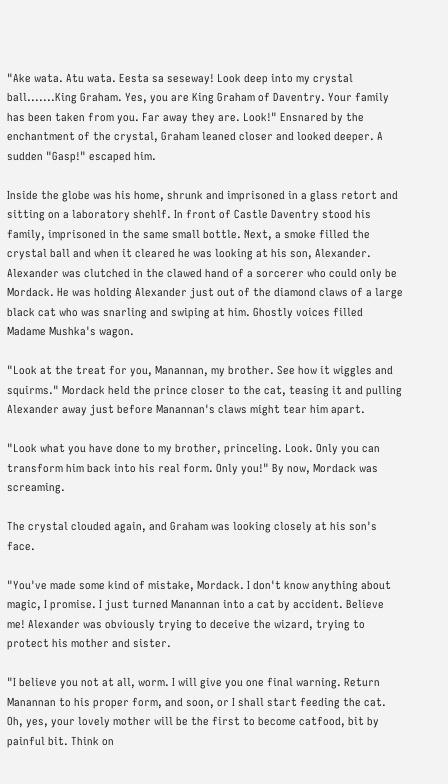"Ake wata. Atu wata. Eesta sa seseway! Look deep into my crystal ball.......King Graham. Yes, you are King Graham of Daventry. Your family has been taken from you. Far away they are. Look!" Ensnared by the enchantment of the crystal, Graham leaned closer and looked deeper. A sudden "Gasp!" escaped him.

Inside the globe was his home, shrunk and imprisoned in a glass retort and sitting on a laboratory shehlf. In front of Castle Daventry stood his family, imprisoned in the same small bottle. Next, a smoke filled the crystal ball and when it cleared he was looking at his son, Alexander. Alexander was clutched in the clawed hand of a sorcerer who could only be Mordack. He was holding Alexander just out of the diamond claws of a large black cat who was snarling and swiping at him. Ghostly voices filled Madame Mushka's wagon.

"Look at the treat for you, Manannan, my brother. See how it wiggles and squirms." Mordack held the prince closer to the cat, teasing it and pulling Alexander away just before Manannan's claws might tear him apart.

"Look what you have done to my brother, princeling. Look. Only you can transform him back into his real form. Only you!" By now, Mordack was screaming.

The crystal clouded again, and Graham was looking closely at his son's face.

"You've made some kind of mistake, Mordack. I don't know anything about magic, I promise. I just turned Manannan into a cat by accident. Believe me! Alexander was obviously trying to deceive the wizard, trying to protect his mother and sister.

"I believe you not at all, worm. I will give you one final warning. Return Manannan to his proper form, and soon, or I shall start feeding the cat. Oh, yes, your lovely mother will be the first to become catfood, bit by painful bit. Think on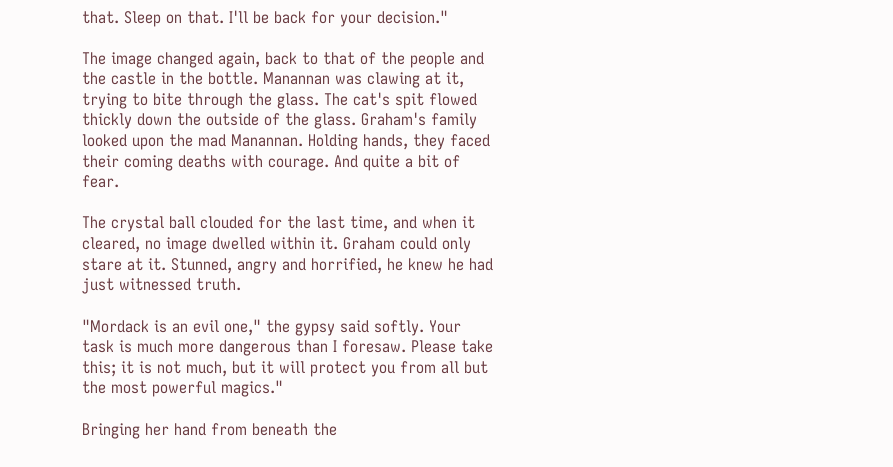that. Sleep on that. I'll be back for your decision."

The image changed again, back to that of the people and the castle in the bottle. Manannan was clawing at it, trying to bite through the glass. The cat's spit flowed thickly down the outside of the glass. Graham's family looked upon the mad Manannan. Holding hands, they faced their coming deaths with courage. And quite a bit of fear.

The crystal ball clouded for the last time, and when it cleared, no image dwelled within it. Graham could only stare at it. Stunned, angry and horrified, he knew he had just witnessed truth.

"Mordack is an evil one," the gypsy said softly. Your task is much more dangerous than I foresaw. Please take this; it is not much, but it will protect you from all but the most powerful magics."

Bringing her hand from beneath the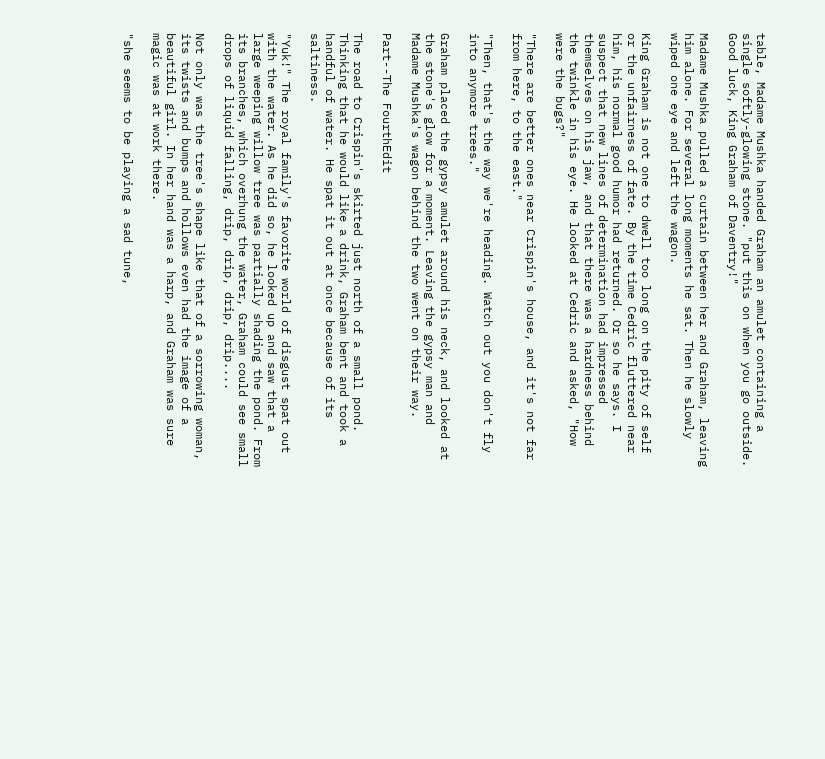table, Madame Mushka handed Graham an amulet containing a single softly-glowing stone. "put this on when you go outside. Good luck, King Graham of Daventry!"

Madame Mushka pulled a curtain between her and Graham, leaving him alone. For several long moments he sat. Then he slowly wiped one eye and left the wagon.

King Graham is not one to dwell too long on the pity of self or the unfairness of fate. By the time Cedric fluttered near him, his normal good humor had returned. Or so he says. I suspect that new lines of determination had impressed themselves on his jaw, and that there was a hardness behind the twinkle in his eye. He looked at Cedric and asked, "How were the bugs?"

"There are better ones near Crispin's house, and it's not far from here, to the east."

"Then, that's the way we're heading. Watch out you don't fly into anymore trees."

Graham placed the gypsy amulet around his neck, and looked at the stone's glow for a moment. Leaving the gypsy man and Madame Mushka's wagon behind the two went on their way.

Part--The FourthEdit

The road to Crispin's skirted just north of a small pond. Thinking that he would like a drink, Graham bent and took a handful of water. He spat it out at once because of its saltiness.

"Yuk!" The royal family's favorite world of disgust spat out with the water. As he did so, he looked up and saw that a large weeping willow tree was partially shading the pond. From its branches, which overhung the water, Graham could see small drops of liquid falling, drip, drip, drip, drip....

Not only was the tree's shape like that of a sorrowing woman, its twists and bumps and hollows even had the image of a beautiful girl. In her hand was a harp, and Graham was sure magic was at work there.

"she seems to be playing a sad tune,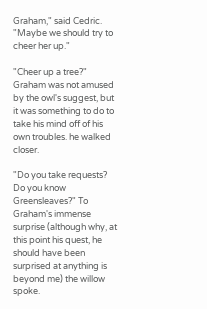Graham," said Cedric. "Maybe we should try to cheer her up."

"Cheer up a tree?" Graham was not amused by the owl's suggest, but it was something to do to take his mind off of his own troubles. he walked closer.

"Do you take requests? Do you know Greensleaves?" To Graham's immense surprise (although why, at this point his quest, he should have been surprised at anything is beyond me) the willow spoke.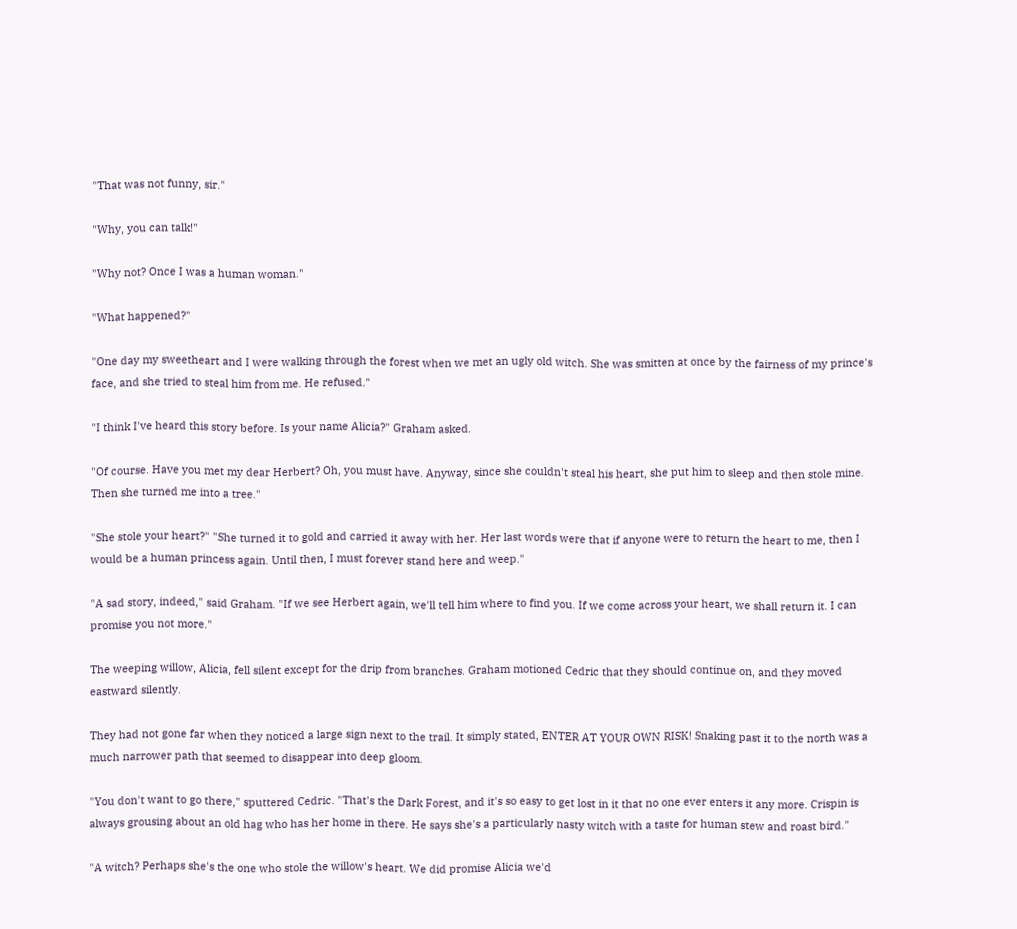"That was not funny, sir."

"Why, you can talk!"

"Why not? Once I was a human woman."

"What happened?"

"One day my sweetheart and I were walking through the forest when we met an ugly old witch. She was smitten at once by the fairness of my prince's face, and she tried to steal him from me. He refused."

"I think I've heard this story before. Is your name Alicia?" Graham asked.

"Of course. Have you met my dear Herbert? Oh, you must have. Anyway, since she couldn't steal his heart, she put him to sleep and then stole mine. Then she turned me into a tree."

"She stole your heart?" "She turned it to gold and carried it away with her. Her last words were that if anyone were to return the heart to me, then I would be a human princess again. Until then, I must forever stand here and weep."

"A sad story, indeed," said Graham. "If we see Herbert again, we'll tell him where to find you. If we come across your heart, we shall return it. I can promise you not more."

The weeping willow, Alicia, fell silent except for the drip from branches. Graham motioned Cedric that they should continue on, and they moved eastward silently.

They had not gone far when they noticed a large sign next to the trail. It simply stated, ENTER AT YOUR OWN RISK! Snaking past it to the north was a much narrower path that seemed to disappear into deep gloom.

"You don't want to go there," sputtered Cedric. "That's the Dark Forest, and it's so easy to get lost in it that no one ever enters it any more. Crispin is always grousing about an old hag who has her home in there. He says she's a particularly nasty witch with a taste for human stew and roast bird."

"A witch? Perhaps she's the one who stole the willow's heart. We did promise Alicia we'd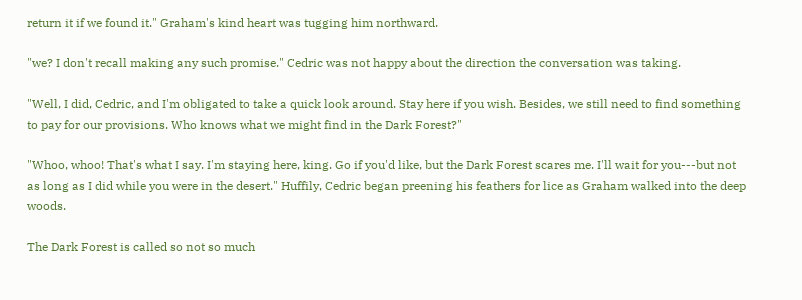return it if we found it." Graham's kind heart was tugging him northward.

"we? I don't recall making any such promise." Cedric was not happy about the direction the conversation was taking.

"Well, I did, Cedric, and I'm obligated to take a quick look around. Stay here if you wish. Besides, we still need to find something to pay for our provisions. Who knows what we might find in the Dark Forest?"

"Whoo, whoo! That's what I say. I'm staying here, king. Go if you'd like, but the Dark Forest scares me. I'll wait for you---but not as long as I did while you were in the desert." Huffily, Cedric began preening his feathers for lice as Graham walked into the deep woods.

The Dark Forest is called so not so much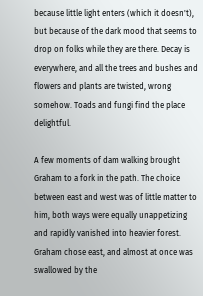because little light enters (which it doesn't), but because of the dark mood that seems to drop on folks while they are there. Decay is everywhere, and all the trees and bushes and flowers and plants are twisted, wrong somehow. Toads and fungi find the place delightful.

A few moments of dam walking brought Graham to a fork in the path. The choice between east and west was of little matter to him, both ways were equally unappetizing and rapidly vanished into heavier forest. Graham chose east, and almost at once was swallowed by the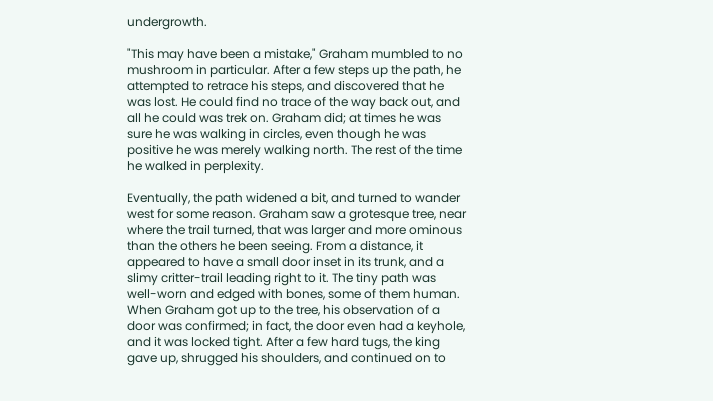undergrowth.

"This may have been a mistake," Graham mumbled to no mushroom in particular. After a few steps up the path, he attempted to retrace his steps, and discovered that he was lost. He could find no trace of the way back out, and all he could was trek on. Graham did; at times he was sure he was walking in circles, even though he was positive he was merely walking north. The rest of the time he walked in perplexity.

Eventually, the path widened a bit, and turned to wander west for some reason. Graham saw a grotesque tree, near where the trail turned, that was larger and more ominous than the others he been seeing. From a distance, it appeared to have a small door inset in its trunk, and a slimy critter-trail leading right to it. The tiny path was well-worn and edged with bones, some of them human. When Graham got up to the tree, his observation of a door was confirmed; in fact, the door even had a keyhole, and it was locked tight. After a few hard tugs, the king gave up, shrugged his shoulders, and continued on to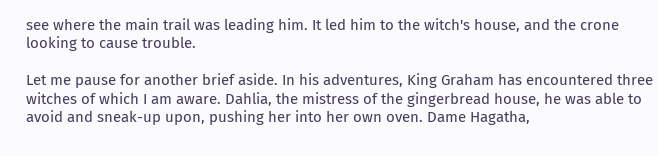see where the main trail was leading him. It led him to the witch's house, and the crone looking to cause trouble.

Let me pause for another brief aside. In his adventures, King Graham has encountered three witches of which I am aware. Dahlia, the mistress of the gingerbread house, he was able to avoid and sneak-up upon, pushing her into her own oven. Dame Hagatha,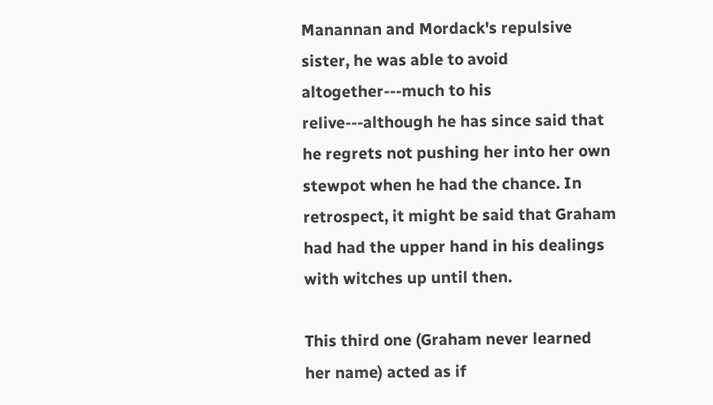Manannan and Mordack's repulsive sister, he was able to avoid altogether---much to his relive---although he has since said that he regrets not pushing her into her own stewpot when he had the chance. In retrospect, it might be said that Graham had had the upper hand in his dealings with witches up until then.

This third one (Graham never learned her name) acted as if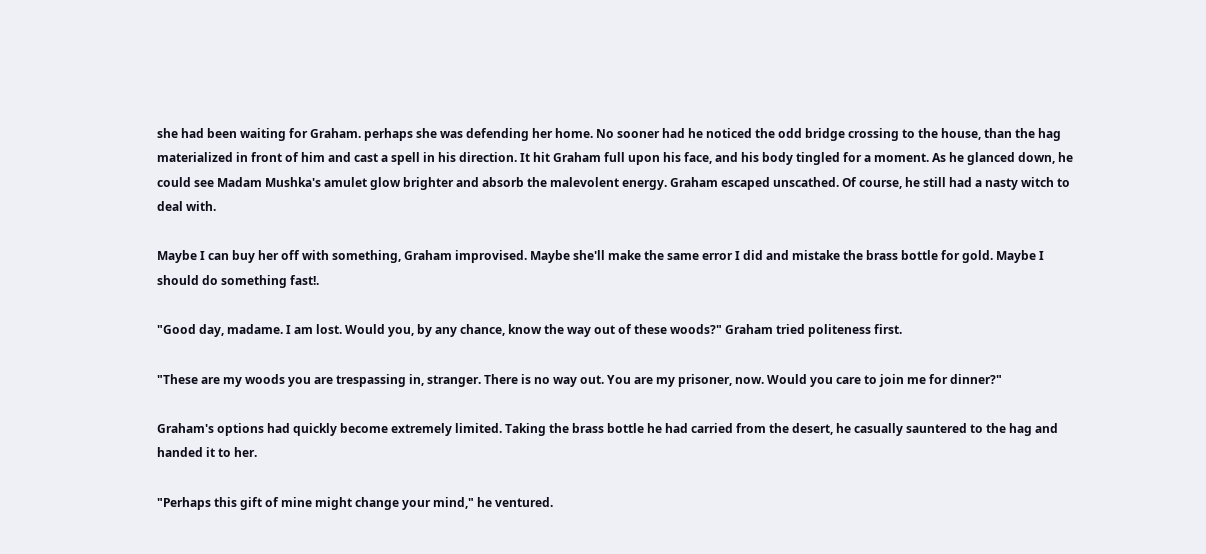she had been waiting for Graham. perhaps she was defending her home. No sooner had he noticed the odd bridge crossing to the house, than the hag materialized in front of him and cast a spell in his direction. It hit Graham full upon his face, and his body tingled for a moment. As he glanced down, he could see Madam Mushka's amulet glow brighter and absorb the malevolent energy. Graham escaped unscathed. Of course, he still had a nasty witch to deal with.

Maybe I can buy her off with something, Graham improvised. Maybe she'll make the same error I did and mistake the brass bottle for gold. Maybe I should do something fast!.

"Good day, madame. I am lost. Would you, by any chance, know the way out of these woods?" Graham tried politeness first.

"These are my woods you are trespassing in, stranger. There is no way out. You are my prisoner, now. Would you care to join me for dinner?"

Graham's options had quickly become extremely limited. Taking the brass bottle he had carried from the desert, he casually sauntered to the hag and handed it to her.

"Perhaps this gift of mine might change your mind," he ventured.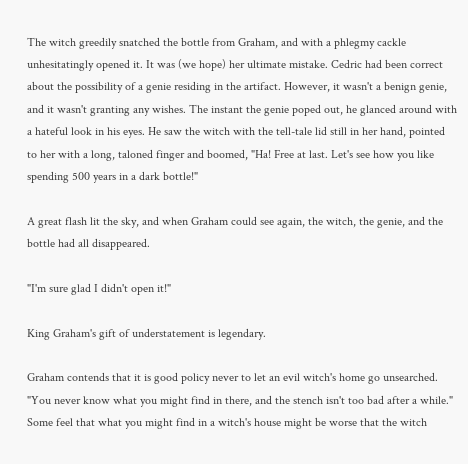The witch greedily snatched the bottle from Graham, and with a phlegmy cackle unhesitatingly opened it. It was (we hope) her ultimate mistake. Cedric had been correct about the possibility of a genie residing in the artifact. However, it wasn't a benign genie, and it wasn't granting any wishes. The instant the genie poped out, he glanced around with a hateful look in his eyes. He saw the witch with the tell-tale lid still in her hand, pointed to her with a long, taloned finger and boomed, "Ha! Free at last. Let's see how you like spending 500 years in a dark bottle!"

A great flash lit the sky, and when Graham could see again, the witch, the genie, and the bottle had all disappeared.

"I'm sure glad I didn't open it!"

King Graham's gift of understatement is legendary.

Graham contends that it is good policy never to let an evil witch's home go unsearched. "You never know what you might find in there, and the stench isn't too bad after a while." Some feel that what you might find in a witch's house might be worse that the witch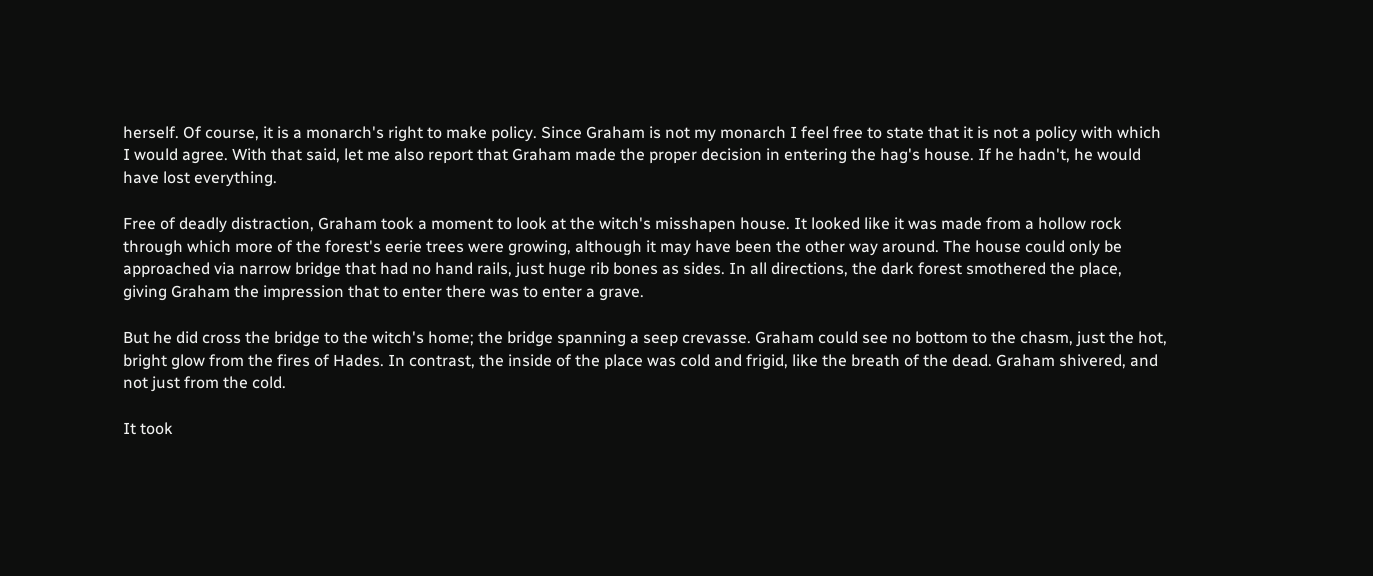herself. Of course, it is a monarch's right to make policy. Since Graham is not my monarch I feel free to state that it is not a policy with which I would agree. With that said, let me also report that Graham made the proper decision in entering the hag's house. If he hadn't, he would have lost everything.

Free of deadly distraction, Graham took a moment to look at the witch's misshapen house. It looked like it was made from a hollow rock through which more of the forest's eerie trees were growing, although it may have been the other way around. The house could only be approached via narrow bridge that had no hand rails, just huge rib bones as sides. In all directions, the dark forest smothered the place, giving Graham the impression that to enter there was to enter a grave.

But he did cross the bridge to the witch's home; the bridge spanning a seep crevasse. Graham could see no bottom to the chasm, just the hot, bright glow from the fires of Hades. In contrast, the inside of the place was cold and frigid, like the breath of the dead. Graham shivered, and not just from the cold.

It took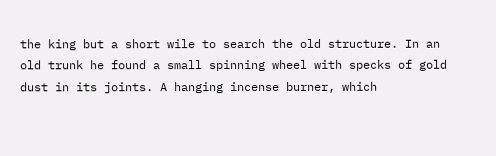the king but a short wile to search the old structure. In an old trunk he found a small spinning wheel with specks of gold dust in its joints. A hanging incense burner, which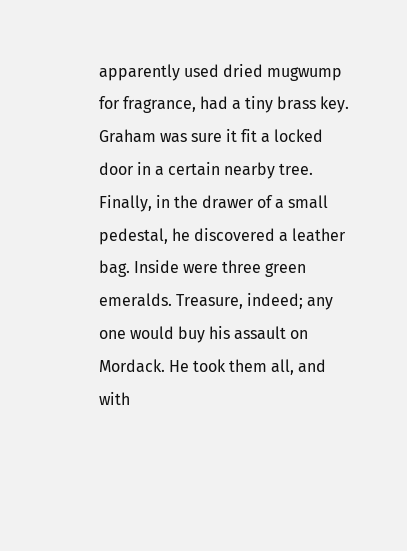apparently used dried mugwump for fragrance, had a tiny brass key. Graham was sure it fit a locked door in a certain nearby tree. Finally, in the drawer of a small pedestal, he discovered a leather bag. Inside were three green emeralds. Treasure, indeed; any one would buy his assault on Mordack. He took them all, and with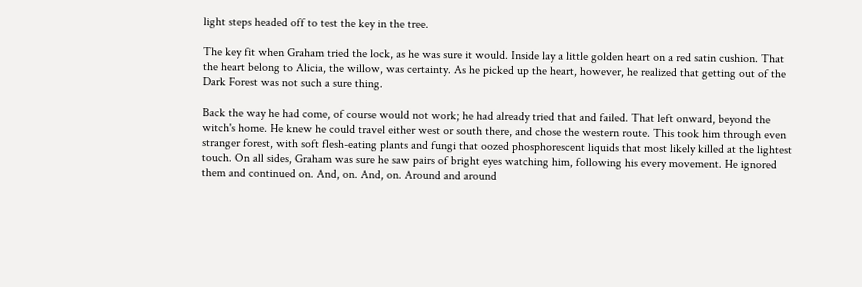light steps headed off to test the key in the tree.

The key fit when Graham tried the lock, as he was sure it would. Inside lay a little golden heart on a red satin cushion. That the heart belong to Alicia, the willow, was certainty. As he picked up the heart, however, he realized that getting out of the Dark Forest was not such a sure thing.

Back the way he had come, of course would not work; he had already tried that and failed. That left onward, beyond the witch's home. He knew he could travel either west or south there, and chose the western route. This took him through even stranger forest, with soft flesh-eating plants and fungi that oozed phosphorescent liquids that most likely killed at the lightest touch. On all sides, Graham was sure he saw pairs of bright eyes watching him, following his every movement. He ignored them and continued on. And, on. And, on. Around and around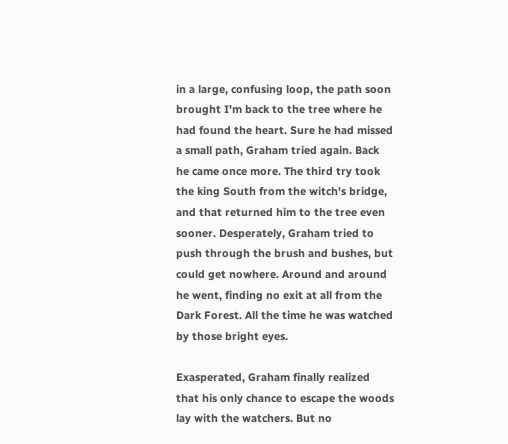in a large, confusing loop, the path soon brought I'm back to the tree where he had found the heart. Sure he had missed a small path, Graham tried again. Back he came once more. The third try took the king South from the witch's bridge, and that returned him to the tree even sooner. Desperately, Graham tried to push through the brush and bushes, but could get nowhere. Around and around he went, finding no exit at all from the Dark Forest. All the time he was watched by those bright eyes.

Exasperated, Graham finally realized that his only chance to escape the woods lay with the watchers. But no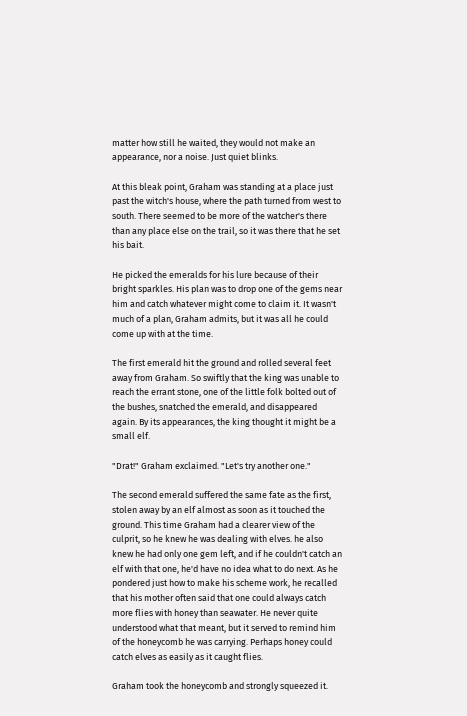matter how still he waited, they would not make an appearance, nor a noise. Just quiet blinks.

At this bleak point, Graham was standing at a place just past the witch's house, where the path turned from west to south. There seemed to be more of the watcher's there than any place else on the trail, so it was there that he set his bait.

He picked the emeralds for his lure because of their bright sparkles. His plan was to drop one of the gems near him and catch whatever might come to claim it. It wasn't much of a plan, Graham admits, but it was all he could come up with at the time.

The first emerald hit the ground and rolled several feet away from Graham. So swiftly that the king was unable to reach the errant stone, one of the little folk bolted out of the bushes, snatched the emerald, and disappeared again. By its appearances, the king thought it might be a small elf.

"Drat!" Graham exclaimed. "Let's try another one."

The second emerald suffered the same fate as the first, stolen away by an elf almost as soon as it touched the ground. This time Graham had a clearer view of the culprit, so he knew he was dealing with elves. he also knew he had only one gem left, and if he couldn't catch an elf with that one, he'd have no idea what to do next. As he pondered just how to make his scheme work, he recalled that his mother often said that one could always catch more flies with honey than seawater. He never quite understood what that meant, but it served to remind him of the honeycomb he was carrying. Perhaps honey could catch elves as easily as it caught flies.

Graham took the honeycomb and strongly squeezed it.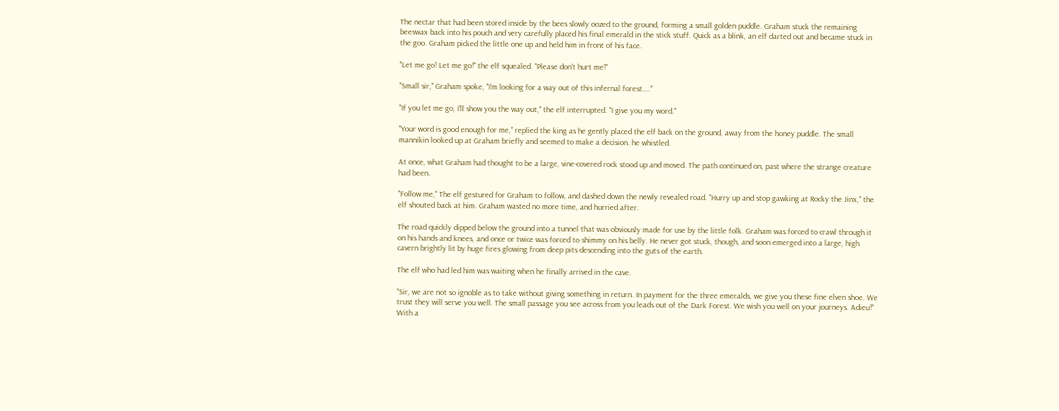The nectar that had been stored inside by the bees slowly oozed to the ground, forming a small golden puddle. Graham stuck the remaining beeswax back into his pouch and very carefully placed his final emerald in the stick stuff. Quick as a blink, an elf darted out and became stuck in the goo. Graham picked the little one up and held him in front of his face.

"Let me go! Let me go!" the elf squealed. "Please don't hurt me!"

"Small sir," Graham spoke, "I'm looking for a way out of this infernal forest...."

"If you let me go, I'll show you the way out," the elf interrupted. "I give you my word."

"Your word is good enough for me," replied the king as he gently placed the elf back on the ground, away from the honey puddle. The small mannikin looked up at Graham briefly and seemed to make a decision. he whistled.

At once, what Graham had thought to be a large, vine-covered rock stood up and moved. The path continued on, past where the strange creature had been.

"Follow me," The elf gestured for Graham to follow, and dashed down the newly revealed road. "Hurry up and stop gawking at Rocky the Jinx," the elf shouted back at him. Graham wasted no more time, and hurried after.

The road quickly dipped below the ground into a tunnel that was obviously made for use by the little folk. Graham was forced to crawl through it on his hands and knees, and once or twice was forced to shimmy on his belly. He never got stuck, though, and soon emerged into a large, high cavern brightly lit by huge fires glowing from deep pits descending into the guts of the earth.

The elf who had led him was waiting when he finally arrived in the cave.

"Sir, we are not so ignoble as to take without giving something in return. In payment for the three emeralds, we give you these fine elven shoe. We trust they will serve you well. The small passage you see across from you leads out of the Dark Forest. We wish you well on your journeys. Adieu!" With a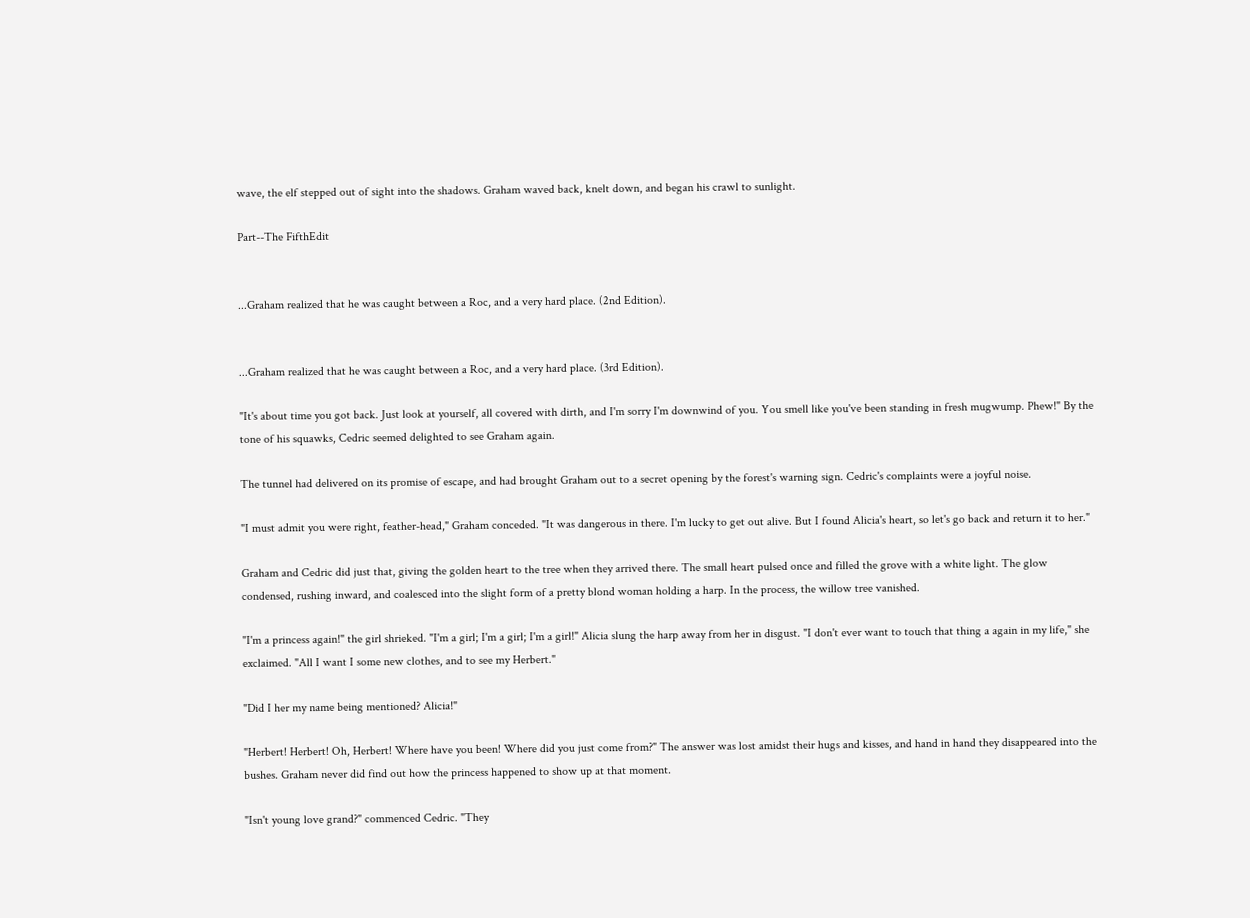wave, the elf stepped out of sight into the shadows. Graham waved back, knelt down, and began his crawl to sunlight.

Part--The FifthEdit


...Graham realized that he was caught between a Roc, and a very hard place. (2nd Edition).


...Graham realized that he was caught between a Roc, and a very hard place. (3rd Edition).

"It's about time you got back. Just look at yourself, all covered with dirth, and I'm sorry I'm downwind of you. You smell like you've been standing in fresh mugwump. Phew!" By the tone of his squawks, Cedric seemed delighted to see Graham again.

The tunnel had delivered on its promise of escape, and had brought Graham out to a secret opening by the forest's warning sign. Cedric's complaints were a joyful noise.

"I must admit you were right, feather-head," Graham conceded. "It was dangerous in there. I'm lucky to get out alive. But I found Alicia's heart, so let's go back and return it to her."

Graham and Cedric did just that, giving the golden heart to the tree when they arrived there. The small heart pulsed once and filled the grove with a white light. The glow condensed, rushing inward, and coalesced into the slight form of a pretty blond woman holding a harp. In the process, the willow tree vanished.

"I'm a princess again!" the girl shrieked. "I'm a girl; I'm a girl; I'm a girl!" Alicia slung the harp away from her in disgust. "I don't ever want to touch that thing a again in my life," she exclaimed. "All I want I some new clothes, and to see my Herbert."

"Did I her my name being mentioned? Alicia!"

"Herbert! Herbert! Oh, Herbert! Where have you been! Where did you just come from?" The answer was lost amidst their hugs and kisses, and hand in hand they disappeared into the bushes. Graham never did find out how the princess happened to show up at that moment.

"Isn't young love grand?" commenced Cedric. "They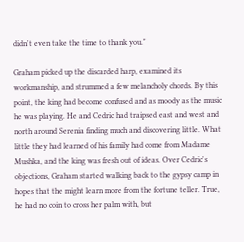didn't even take the time to thank you."

Graham picked up the discarded harp, examined its workmanship, and strummed a few melancholy chords. By this point, the king had become confused and as moody as the music he was playing. He and Cedric had traipsed east and west and north around Serenia finding much and discovering little. What little they had learned of his family had come from Madame Mushka, and the king was fresh out of ideas. Over Cedric's objections, Graham started walking back to the gypsy camp in hopes that the might learn more from the fortune teller. True, he had no coin to cross her palm with, but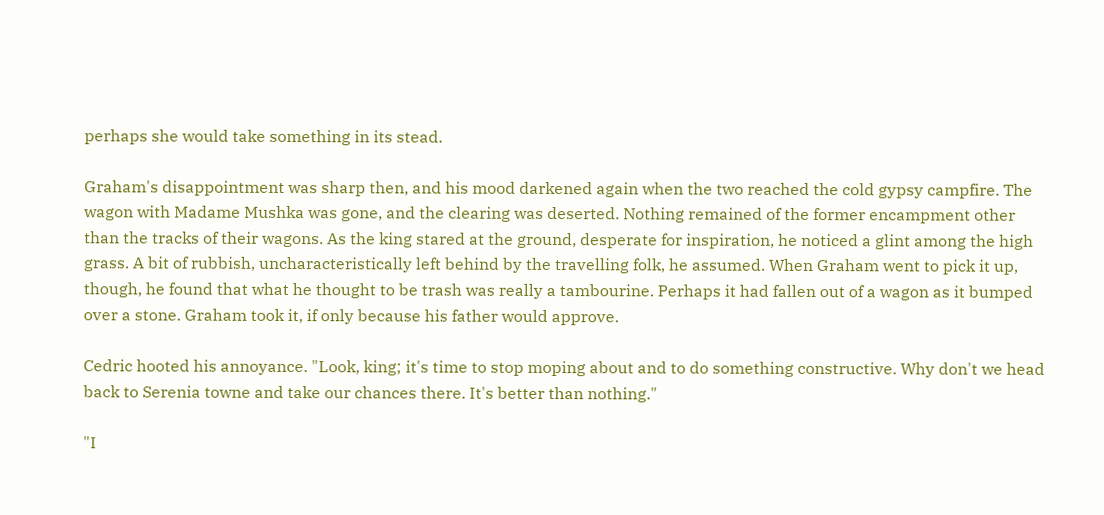perhaps she would take something in its stead.

Graham's disappointment was sharp then, and his mood darkened again when the two reached the cold gypsy campfire. The wagon with Madame Mushka was gone, and the clearing was deserted. Nothing remained of the former encampment other than the tracks of their wagons. As the king stared at the ground, desperate for inspiration, he noticed a glint among the high grass. A bit of rubbish, uncharacteristically left behind by the travelling folk, he assumed. When Graham went to pick it up, though, he found that what he thought to be trash was really a tambourine. Perhaps it had fallen out of a wagon as it bumped over a stone. Graham took it, if only because his father would approve.

Cedric hooted his annoyance. "Look, king; it's time to stop moping about and to do something constructive. Why don't we head back to Serenia towne and take our chances there. It's better than nothing."

"I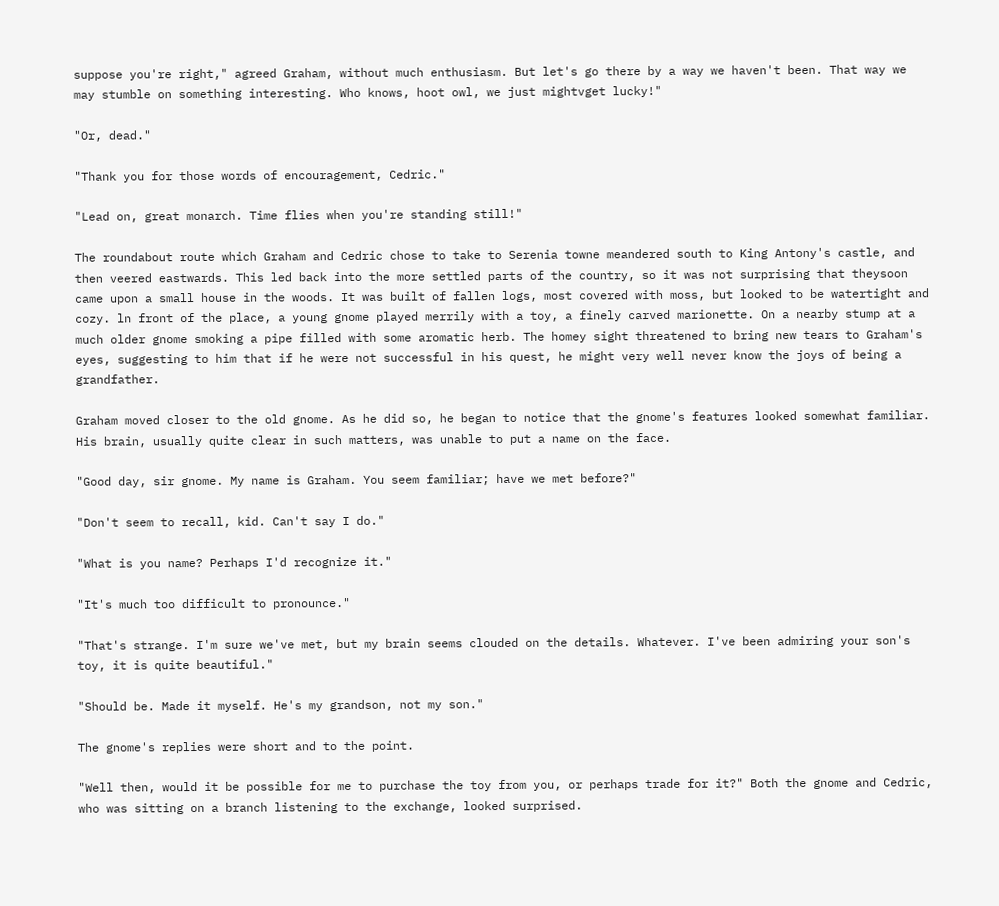suppose you're right," agreed Graham, without much enthusiasm. But let's go there by a way we haven't been. That way we may stumble on something interesting. Who knows, hoot owl, we just mightvget lucky!"

"Or, dead."

"Thank you for those words of encouragement, Cedric."

"Lead on, great monarch. Time flies when you're standing still!"

The roundabout route which Graham and Cedric chose to take to Serenia towne meandered south to King Antony's castle, and then veered eastwards. This led back into the more settled parts of the country, so it was not surprising that theysoon came upon a small house in the woods. It was built of fallen logs, most covered with moss, but looked to be watertight and cozy. ln front of the place, a young gnome played merrily with a toy, a finely carved marionette. On a nearby stump at a much older gnome smoking a pipe filled with some aromatic herb. The homey sight threatened to bring new tears to Graham's eyes, suggesting to him that if he were not successful in his quest, he might very well never know the joys of being a grandfather.

Graham moved closer to the old gnome. As he did so, he began to notice that the gnome's features looked somewhat familiar. His brain, usually quite clear in such matters, was unable to put a name on the face.

"Good day, sir gnome. My name is Graham. You seem familiar; have we met before?"

"Don't seem to recall, kid. Can't say I do."

"What is you name? Perhaps I'd recognize it."

"It's much too difficult to pronounce."

"That's strange. I'm sure we've met, but my brain seems clouded on the details. Whatever. I've been admiring your son's toy, it is quite beautiful."

"Should be. Made it myself. He's my grandson, not my son."

The gnome's replies were short and to the point.

"Well then, would it be possible for me to purchase the toy from you, or perhaps trade for it?" Both the gnome and Cedric, who was sitting on a branch listening to the exchange, looked surprised.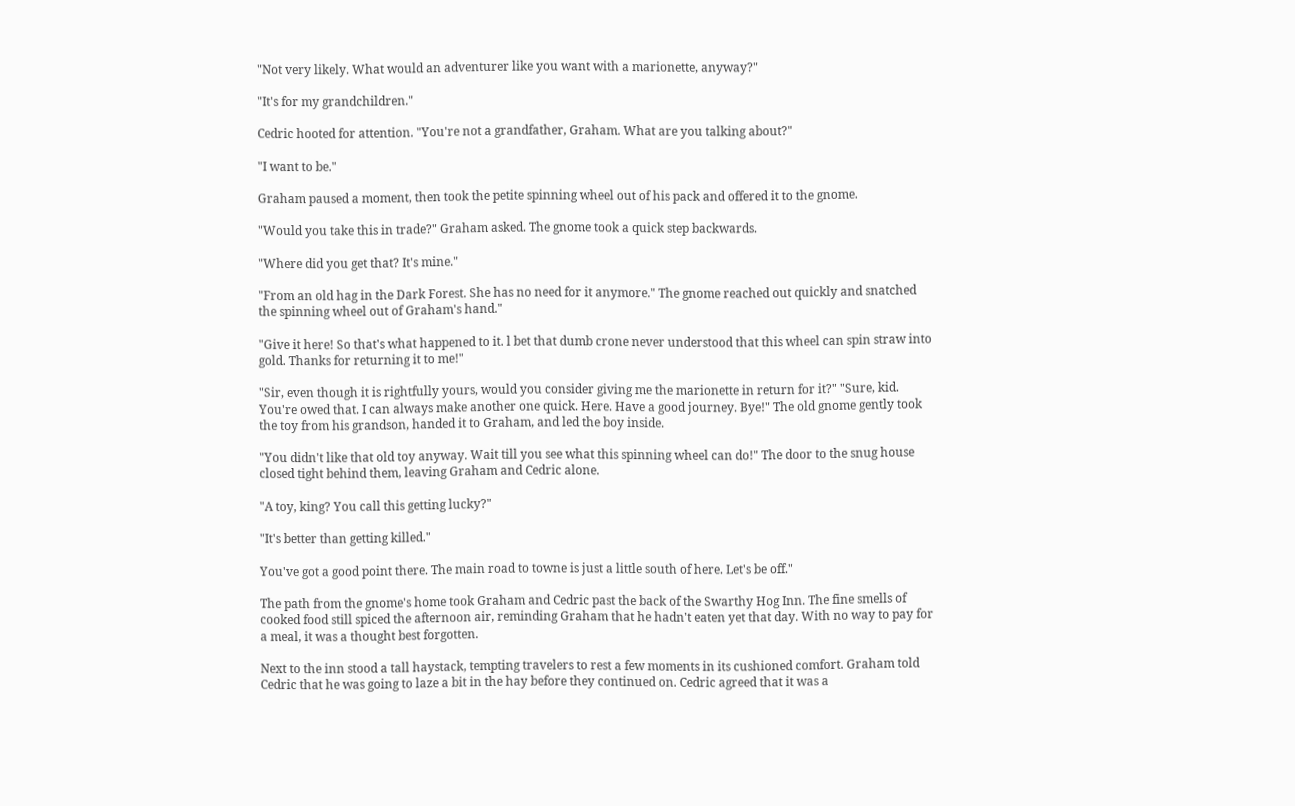"Not very likely. What would an adventurer like you want with a marionette, anyway?"

"It's for my grandchildren."

Cedric hooted for attention. "You're not a grandfather, Graham. What are you talking about?"

"I want to be."

Graham paused a moment, then took the petite spinning wheel out of his pack and offered it to the gnome.

"Would you take this in trade?" Graham asked. The gnome took a quick step backwards.

"Where did you get that? It's mine."

"From an old hag in the Dark Forest. She has no need for it anymore." The gnome reached out quickly and snatched the spinning wheel out of Graham's hand."

"Give it here! So that's what happened to it. l bet that dumb crone never understood that this wheel can spin straw into gold. Thanks for returning it to me!"

"Sir, even though it is rightfully yours, would you consider giving me the marionette in return for it?" "Sure, kid. You're owed that. I can always make another one quick. Here. Have a good journey. Bye!" The old gnome gently took the toy from his grandson, handed it to Graham, and led the boy inside.

"You didn't like that old toy anyway. Wait till you see what this spinning wheel can do!" The door to the snug house closed tight behind them, leaving Graham and Cedric alone.

"A toy, king? You call this getting lucky?"

"It's better than getting killed."

You've got a good point there. The main road to towne is just a little south of here. Let's be off."

The path from the gnome's home took Graham and Cedric past the back of the Swarthy Hog Inn. The fine smells of cooked food still spiced the afternoon air, reminding Graham that he hadn't eaten yet that day. With no way to pay for a meal, it was a thought best forgotten.

Next to the inn stood a tall haystack, tempting travelers to rest a few moments in its cushioned comfort. Graham told Cedric that he was going to laze a bit in the hay before they continued on. Cedric agreed that it was a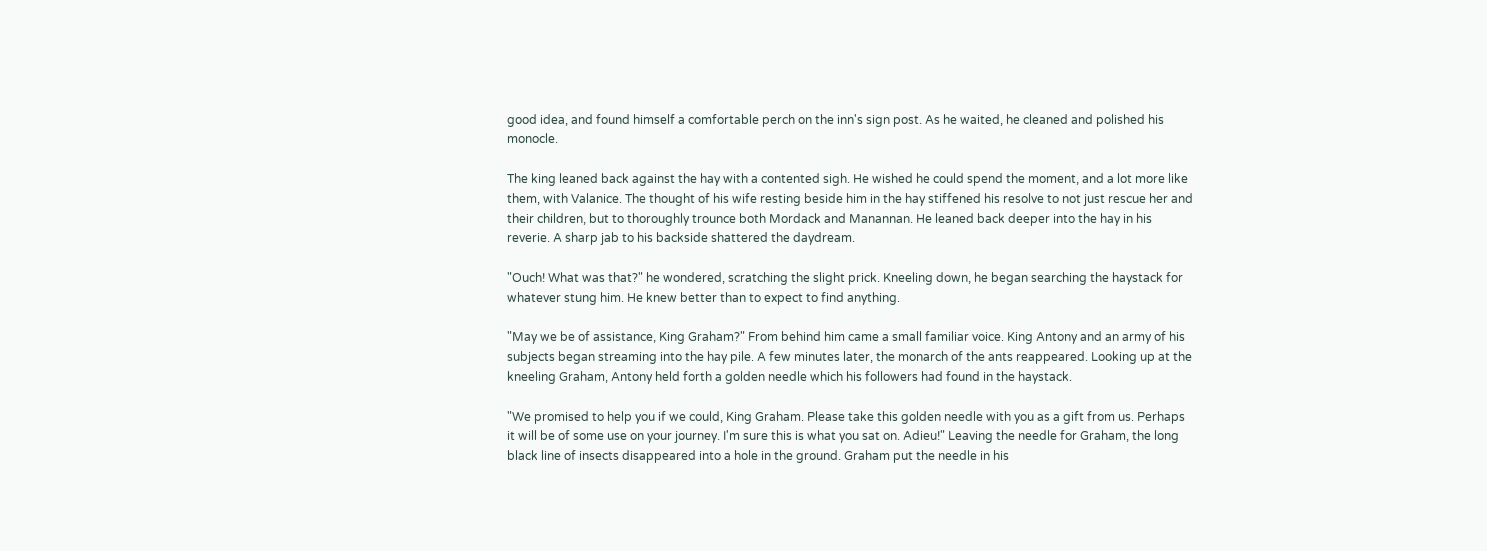good idea, and found himself a comfortable perch on the inn's sign post. As he waited, he cleaned and polished his monocle.

The king leaned back against the hay with a contented sigh. He wished he could spend the moment, and a lot more like them, with Valanice. The thought of his wife resting beside him in the hay stiffened his resolve to not just rescue her and their children, but to thoroughly trounce both Mordack and Manannan. He leaned back deeper into the hay in his reverie. A sharp jab to his backside shattered the daydream.

"Ouch! What was that?" he wondered, scratching the slight prick. Kneeling down, he began searching the haystack for whatever stung him. He knew better than to expect to find anything.

"May we be of assistance, King Graham?" From behind him came a small familiar voice. King Antony and an army of his subjects began streaming into the hay pile. A few minutes later, the monarch of the ants reappeared. Looking up at the kneeling Graham, Antony held forth a golden needle which his followers had found in the haystack.

"We promised to help you if we could, King Graham. Please take this golden needle with you as a gift from us. Perhaps it will be of some use on your journey. I'm sure this is what you sat on. Adieu!" Leaving the needle for Graham, the long black line of insects disappeared into a hole in the ground. Graham put the needle in his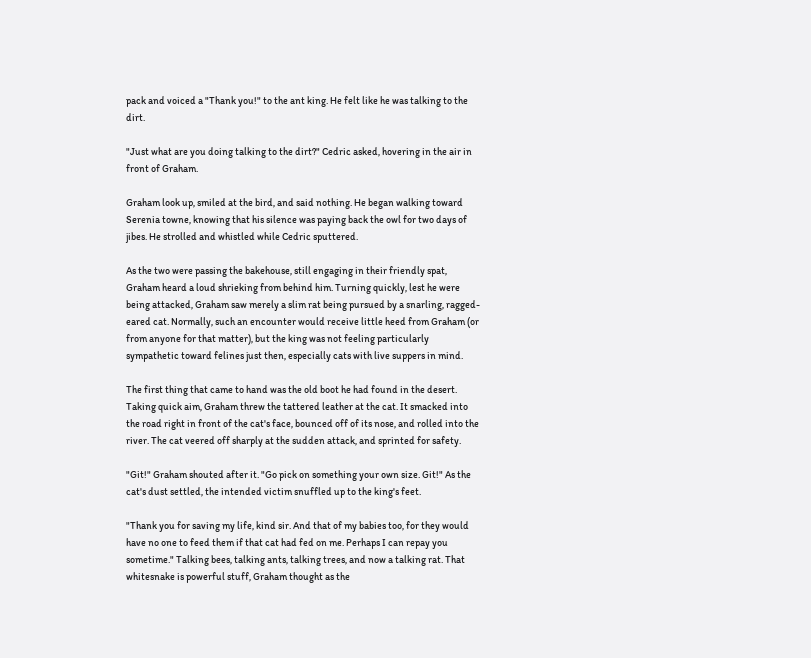pack and voiced a "Thank you!" to the ant king. He felt like he was talking to the dirt.

"Just what are you doing talking to the dirt?" Cedric asked, hovering in the air in front of Graham.

Graham look up, smiled at the bird, and said nothing. He began walking toward Serenia towne, knowing that his silence was paying back the owl for two days of jibes. He strolled and whistled while Cedric sputtered.

As the two were passing the bakehouse, still engaging in their friendly spat, Graham heard a loud shrieking from behind him. Turning quickly, lest he were being attacked, Graham saw merely a slim rat being pursued by a snarling, ragged-eared cat. Normally, such an encounter would receive little heed from Graham (or from anyone for that matter), but the king was not feeling particularly sympathetic toward felines just then, especially cats with live suppers in mind.

The first thing that came to hand was the old boot he had found in the desert. Taking quick aim, Graham threw the tattered leather at the cat. It smacked into the road right in front of the cat's face, bounced off of its nose, and rolled into the river. The cat veered off sharply at the sudden attack, and sprinted for safety.

"Git!" Graham shouted after it. "Go pick on something your own size. Git!" As the cat's dust settled, the intended victim snuffled up to the king's feet.

"Thank you for saving my life, kind sir. And that of my babies too, for they would have no one to feed them if that cat had fed on me. Perhaps I can repay you sometime." Talking bees, talking ants, talking trees, and now a talking rat. That whitesnake is powerful stuff, Graham thought as the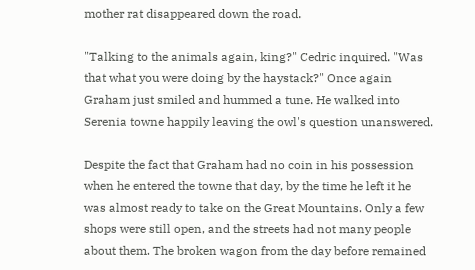mother rat disappeared down the road.

"Talking to the animals again, king?" Cedric inquired. "Was that what you were doing by the haystack?" Once again Graham just smiled and hummed a tune. He walked into Serenia towne happily leaving the owl's question unanswered.

Despite the fact that Graham had no coin in his possession when he entered the towne that day, by the time he left it he was almost ready to take on the Great Mountains. Only a few shops were still open, and the streets had not many people about them. The broken wagon from the day before remained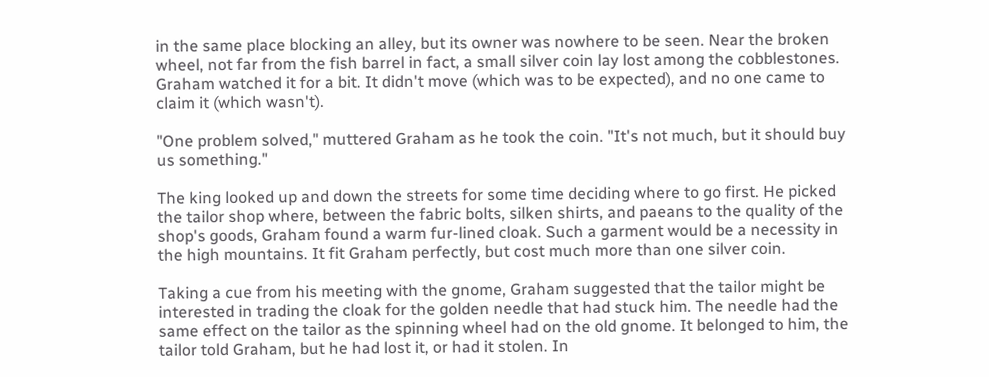in the same place blocking an alley, but its owner was nowhere to be seen. Near the broken wheel, not far from the fish barrel in fact, a small silver coin lay lost among the cobblestones. Graham watched it for a bit. It didn't move (which was to be expected), and no one came to claim it (which wasn't).

"One problem solved," muttered Graham as he took the coin. "It's not much, but it should buy us something."

The king looked up and down the streets for some time deciding where to go first. He picked the tailor shop where, between the fabric bolts, silken shirts, and paeans to the quality of the shop's goods, Graham found a warm fur-lined cloak. Such a garment would be a necessity in the high mountains. It fit Graham perfectly, but cost much more than one silver coin.

Taking a cue from his meeting with the gnome, Graham suggested that the tailor might be interested in trading the cloak for the golden needle that had stuck him. The needle had the same effect on the tailor as the spinning wheel had on the old gnome. It belonged to him, the tailor told Graham, but he had lost it, or had it stolen. In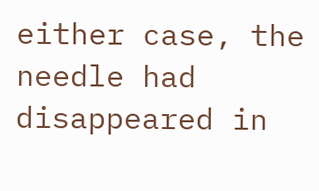either case, the needle had disappeared in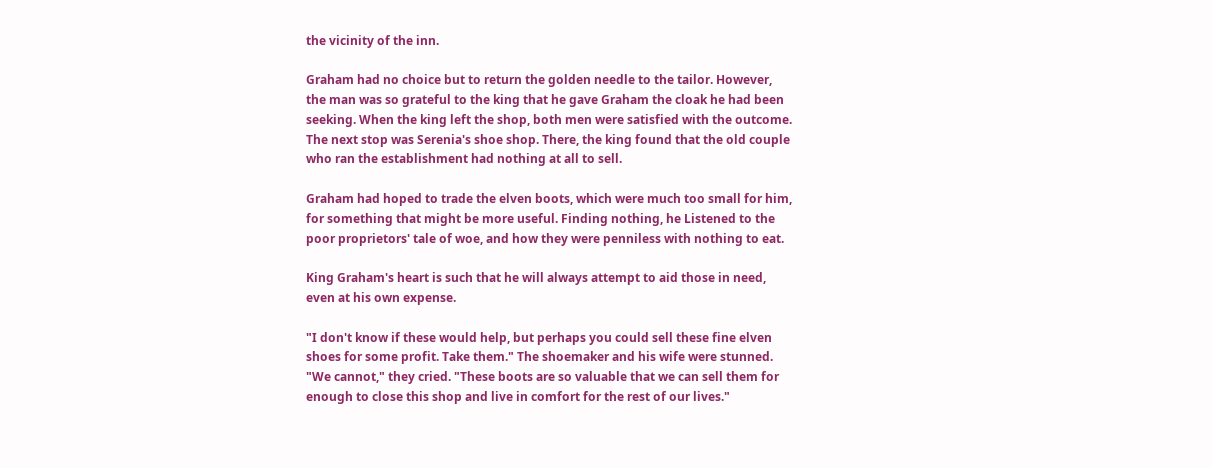the vicinity of the inn.

Graham had no choice but to return the golden needle to the tailor. However, the man was so grateful to the king that he gave Graham the cloak he had been seeking. When the king left the shop, both men were satisfied with the outcome. The next stop was Serenia's shoe shop. There, the king found that the old couple who ran the establishment had nothing at all to sell.

Graham had hoped to trade the elven boots, which were much too small for him, for something that might be more useful. Finding nothing, he Listened to the poor proprietors' tale of woe, and how they were penniless with nothing to eat.

King Graham's heart is such that he will always attempt to aid those in need, even at his own expense.

"I don't know if these would help, but perhaps you could sell these fine elven shoes for some profit. Take them." The shoemaker and his wife were stunned. "We cannot," they cried. "These boots are so valuable that we can sell them for enough to close this shop and live in comfort for the rest of our lives."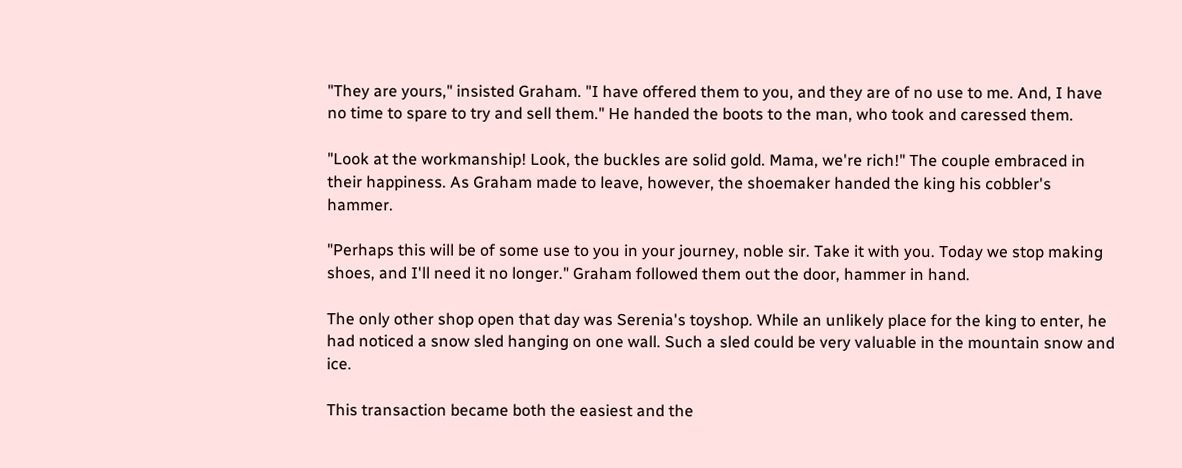"They are yours," insisted Graham. "I have offered them to you, and they are of no use to me. And, I have no time to spare to try and sell them." He handed the boots to the man, who took and caressed them.

"Look at the workmanship! Look, the buckles are solid gold. Mama, we're rich!" The couple embraced in their happiness. As Graham made to leave, however, the shoemaker handed the king his cobbler's hammer.

"Perhaps this will be of some use to you in your journey, noble sir. Take it with you. Today we stop making shoes, and I'll need it no longer." Graham followed them out the door, hammer in hand.

The only other shop open that day was Serenia's toyshop. While an unlikely place for the king to enter, he had noticed a snow sled hanging on one wall. Such a sled could be very valuable in the mountain snow and ice.

This transaction became both the easiest and the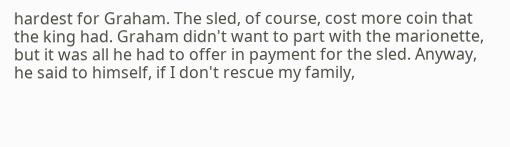hardest for Graham. The sled, of course, cost more coin that the king had. Graham didn't want to part with the marionette, but it was all he had to offer in payment for the sled. Anyway, he said to himself, if I don't rescue my family,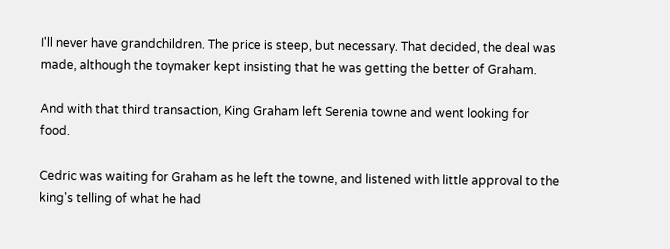I'll never have grandchildren. The price is steep, but necessary. That decided, the deal was made, although the toymaker kept insisting that he was getting the better of Graham.

And with that third transaction, King Graham left Serenia towne and went looking for food.

Cedric was waiting for Graham as he left the towne, and listened with little approval to the king's telling of what he had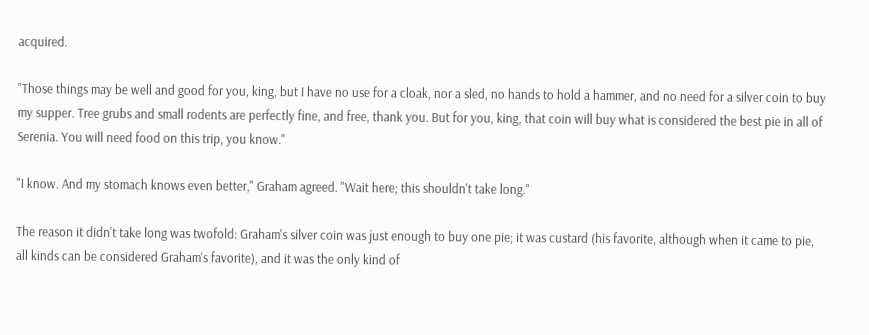acquired.

"Those things may be well and good for you, king, but I have no use for a cloak, nor a sled, no hands to hold a hammer, and no need for a silver coin to buy my supper. Tree grubs and small rodents are perfectly fine, and free, thank you. But for you, king, that coin will buy what is considered the best pie in all of Serenia. You will need food on this trip, you know."

"I know. And my stomach knows even better," Graham agreed. "Wait here; this shouldn't take long."

The reason it didn't take long was twofold: Graham's silver coin was just enough to buy one pie; it was custard (his favorite, although when it came to pie, all kinds can be considered Graham's favorite), and it was the only kind of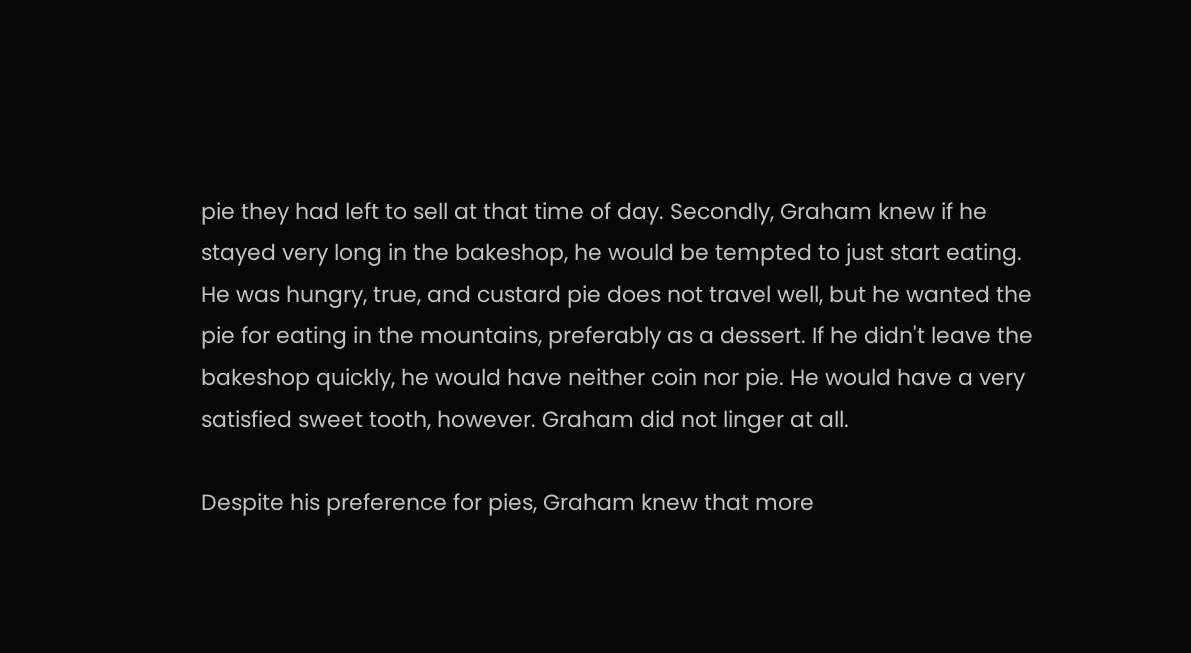pie they had left to sell at that time of day. Secondly, Graham knew if he stayed very long in the bakeshop, he would be tempted to just start eating. He was hungry, true, and custard pie does not travel well, but he wanted the pie for eating in the mountains, preferably as a dessert. If he didn't leave the bakeshop quickly, he would have neither coin nor pie. He would have a very satisfied sweet tooth, however. Graham did not linger at all.

Despite his preference for pies, Graham knew that more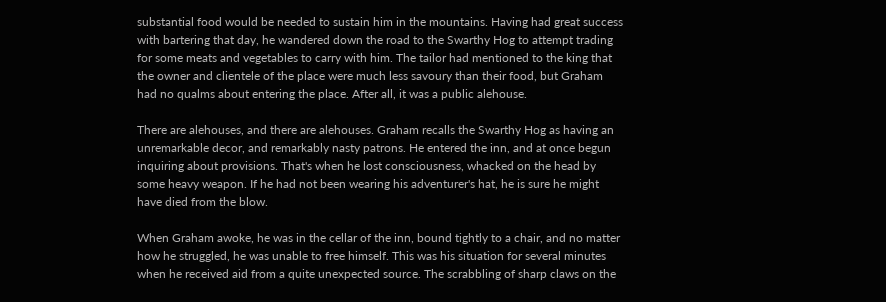substantial food would be needed to sustain him in the mountains. Having had great success with bartering that day, he wandered down the road to the Swarthy Hog to attempt trading for some meats and vegetables to carry with him. The tailor had mentioned to the king that the owner and clientele of the place were much less savoury than their food, but Graham had no qualms about entering the place. After all, it was a public alehouse.

There are alehouses, and there are alehouses. Graham recalls the Swarthy Hog as having an unremarkable decor, and remarkably nasty patrons. He entered the inn, and at once begun inquiring about provisions. That's when he lost consciousness, whacked on the head by some heavy weapon. If he had not been wearing his adventurer's hat, he is sure he might have died from the blow.

When Graham awoke, he was in the cellar of the inn, bound tightly to a chair, and no matter how he struggled, he was unable to free himself. This was his situation for several minutes when he received aid from a quite unexpected source. The scrabbling of sharp claws on the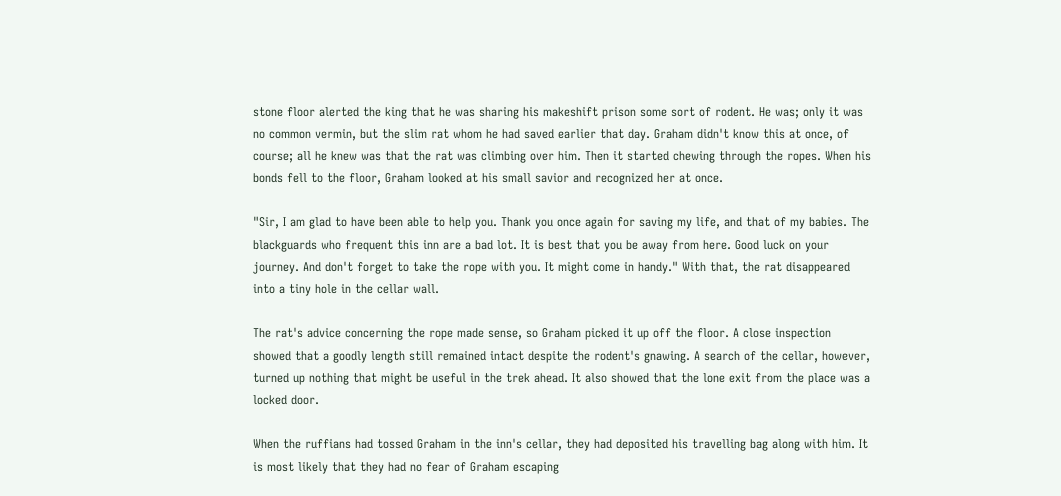stone floor alerted the king that he was sharing his makeshift prison some sort of rodent. He was; only it was no common vermin, but the slim rat whom he had saved earlier that day. Graham didn't know this at once, of course; all he knew was that the rat was climbing over him. Then it started chewing through the ropes. When his bonds fell to the floor, Graham looked at his small savior and recognized her at once.

"Sir, I am glad to have been able to help you. Thank you once again for saving my life, and that of my babies. The blackguards who frequent this inn are a bad lot. It is best that you be away from here. Good luck on your journey. And don't forget to take the rope with you. It might come in handy." With that, the rat disappeared into a tiny hole in the cellar wall.

The rat's advice concerning the rope made sense, so Graham picked it up off the floor. A close inspection showed that a goodly length still remained intact despite the rodent's gnawing. A search of the cellar, however, turned up nothing that might be useful in the trek ahead. It also showed that the lone exit from the place was a locked door.

When the ruffians had tossed Graham in the inn's cellar, they had deposited his travelling bag along with him. It is most likely that they had no fear of Graham escaping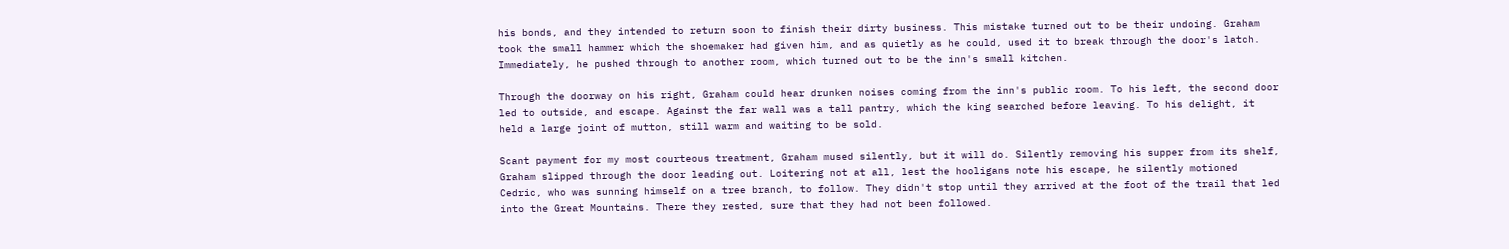his bonds, and they intended to return soon to finish their dirty business. This mistake turned out to be their undoing. Graham took the small hammer which the shoemaker had given him, and as quietly as he could, used it to break through the door's latch. Immediately, he pushed through to another room, which turned out to be the inn's small kitchen.

Through the doorway on his right, Graham could hear drunken noises coming from the inn's public room. To his left, the second door led to outside, and escape. Against the far wall was a tall pantry, which the king searched before leaving. To his delight, it held a large joint of mutton, still warm and waiting to be sold.

Scant payment for my most courteous treatment, Graham mused silently, but it will do. Silently removing his supper from its shelf, Graham slipped through the door leading out. Loitering not at all, lest the hooligans note his escape, he silently motioned Cedric, who was sunning himself on a tree branch, to follow. They didn't stop until they arrived at the foot of the trail that led into the Great Mountains. There they rested, sure that they had not been followed.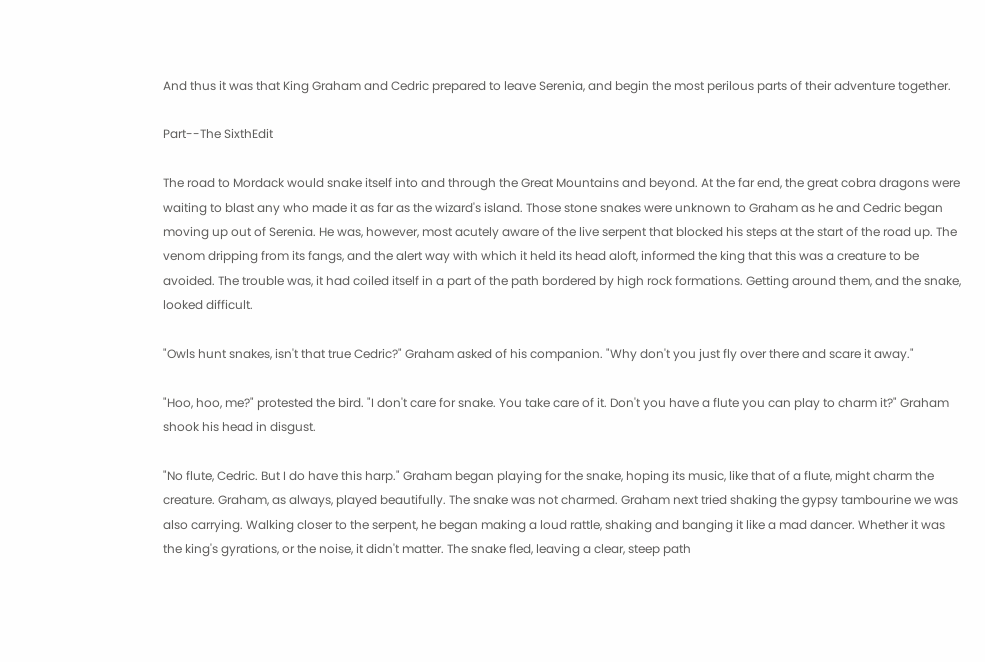And thus it was that King Graham and Cedric prepared to leave Serenia, and begin the most perilous parts of their adventure together.

Part--The SixthEdit

The road to Mordack would snake itself into and through the Great Mountains and beyond. At the far end, the great cobra dragons were waiting to blast any who made it as far as the wizard's island. Those stone snakes were unknown to Graham as he and Cedric began moving up out of Serenia. He was, however, most acutely aware of the live serpent that blocked his steps at the start of the road up. The venom dripping from its fangs, and the alert way with which it held its head aloft, informed the king that this was a creature to be avoided. The trouble was, it had coiled itself in a part of the path bordered by high rock formations. Getting around them, and the snake, looked difficult.

"Owls hunt snakes, isn't that true Cedric?" Graham asked of his companion. "Why don't you just fly over there and scare it away."

"Hoo, hoo, me?" protested the bird. "I don't care for snake. You take care of it. Don't you have a flute you can play to charm it?" Graham shook his head in disgust.

"No flute, Cedric. But I do have this harp." Graham began playing for the snake, hoping its music, like that of a flute, might charm the creature. Graham, as always, played beautifully. The snake was not charmed. Graham next tried shaking the gypsy tambourine we was also carrying. Walking closer to the serpent, he began making a loud rattle, shaking and banging it like a mad dancer. Whether it was the king's gyrations, or the noise, it didn't matter. The snake fled, leaving a clear, steep path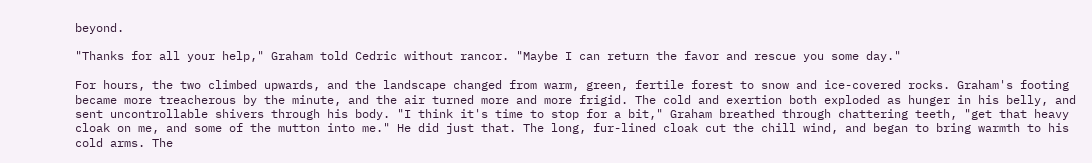beyond.

"Thanks for all your help," Graham told Cedric without rancor. "Maybe I can return the favor and rescue you some day."

For hours, the two climbed upwards, and the landscape changed from warm, green, fertile forest to snow and ice-covered rocks. Graham's footing became more treacherous by the minute, and the air turned more and more frigid. The cold and exertion both exploded as hunger in his belly, and sent uncontrollable shivers through his body. "I think it's time to stop for a bit," Graham breathed through chattering teeth, "get that heavy cloak on me, and some of the mutton into me." He did just that. The long, fur-lined cloak cut the chill wind, and began to bring warmth to his cold arms. The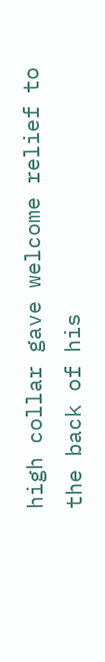high collar gave welcome relief to the back of his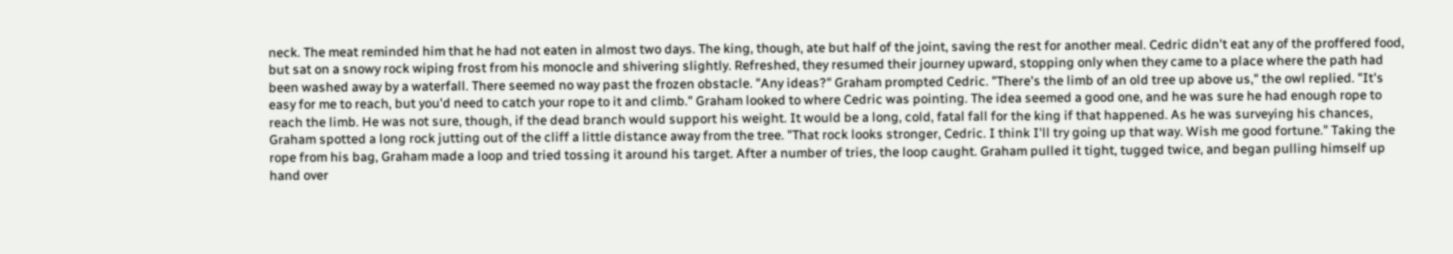neck. The meat reminded him that he had not eaten in almost two days. The king, though, ate but half of the joint, saving the rest for another meal. Cedric didn't eat any of the proffered food, but sat on a snowy rock wiping frost from his monocle and shivering slightly. Refreshed, they resumed their journey upward, stopping only when they came to a place where the path had been washed away by a waterfall. There seemed no way past the frozen obstacle. "Any ideas?" Graham prompted Cedric. "There's the limb of an old tree up above us," the owl replied. "It's easy for me to reach, but you'd need to catch your rope to it and climb." Graham looked to where Cedric was pointing. The idea seemed a good one, and he was sure he had enough rope to reach the limb. He was not sure, though, if the dead branch would support his weight. It would be a long, cold, fatal fall for the king if that happened. As he was surveying his chances, Graham spotted a long rock jutting out of the cliff a little distance away from the tree. "That rock looks stronger, Cedric. I think I'll try going up that way. Wish me good fortune." Taking the rope from his bag, Graham made a loop and tried tossing it around his target. After a number of tries, the loop caught. Graham pulled it tight, tugged twice, and began pulling himself up hand over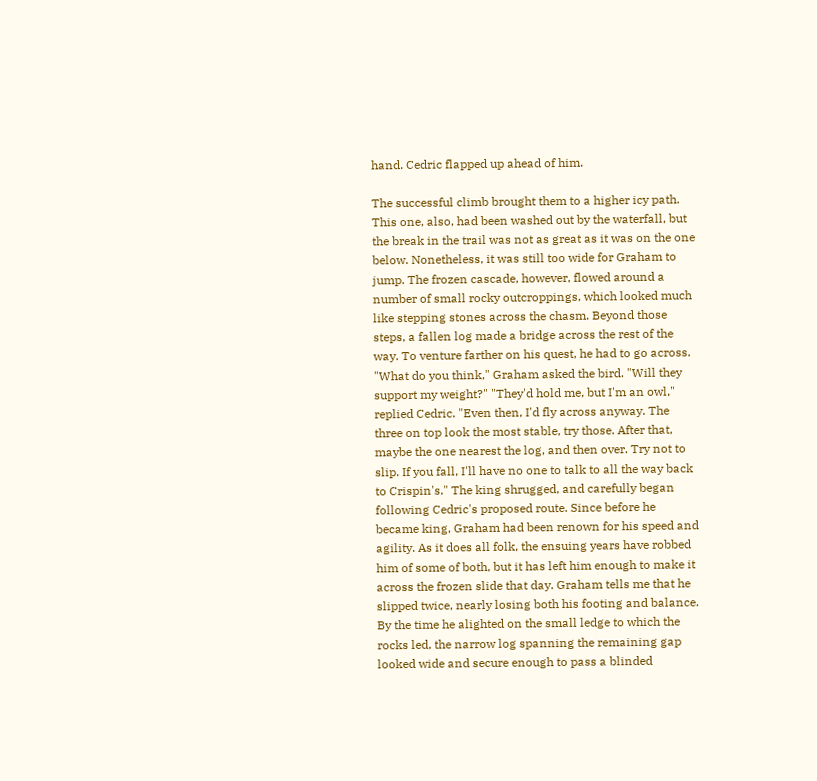hand. Cedric flapped up ahead of him.

The successful climb brought them to a higher icy path. This one, also, had been washed out by the waterfall, but the break in the trail was not as great as it was on the one below. Nonetheless, it was still too wide for Graham to jump. The frozen cascade, however, flowed around a number of small rocky outcroppings, which looked much like stepping stones across the chasm. Beyond those steps, a fallen log made a bridge across the rest of the way. To venture farther on his quest, he had to go across. "What do you think," Graham asked the bird. "Will they support my weight?" "They'd hold me, but I'm an owl," replied Cedric. "Even then, I'd fly across anyway. The three on top look the most stable, try those. After that, maybe the one nearest the log, and then over. Try not to slip. If you fall, I'll have no one to talk to all the way back to Crispin's." The king shrugged, and carefully began following Cedric's proposed route. Since before he became king, Graham had been renown for his speed and agility. As it does all folk, the ensuing years have robbed him of some of both, but it has left him enough to make it across the frozen slide that day. Graham tells me that he slipped twice, nearly losing both his footing and balance. By the time he alighted on the small ledge to which the rocks led, the narrow log spanning the remaining gap looked wide and secure enough to pass a blinded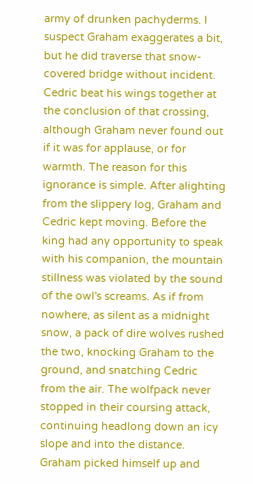army of drunken pachyderms. I suspect Graham exaggerates a bit, but he did traverse that snow-covered bridge without incident. Cedric beat his wings together at the conclusion of that crossing, although Graham never found out if it was for applause, or for warmth. The reason for this ignorance is simple. After alighting from the slippery log, Graham and Cedric kept moving. Before the king had any opportunity to speak with his companion, the mountain stillness was violated by the sound of the owl's screams. As if from nowhere, as silent as a midnight snow, a pack of dire wolves rushed the two, knocking Graham to the ground, and snatching Cedric from the air. The wolfpack never stopped in their coursing attack, continuing headlong down an icy slope and into the distance. Graham picked himself up and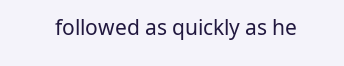followed as quickly as he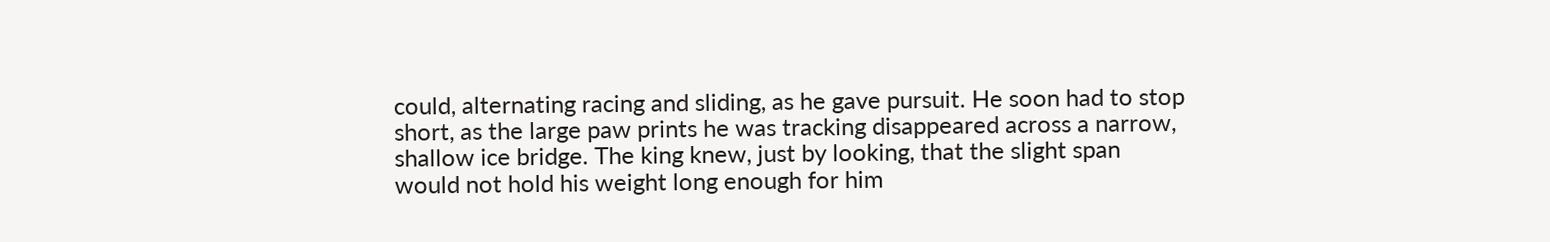could, alternating racing and sliding, as he gave pursuit. He soon had to stop short, as the large paw prints he was tracking disappeared across a narrow, shallow ice bridge. The king knew, just by looking, that the slight span would not hold his weight long enough for him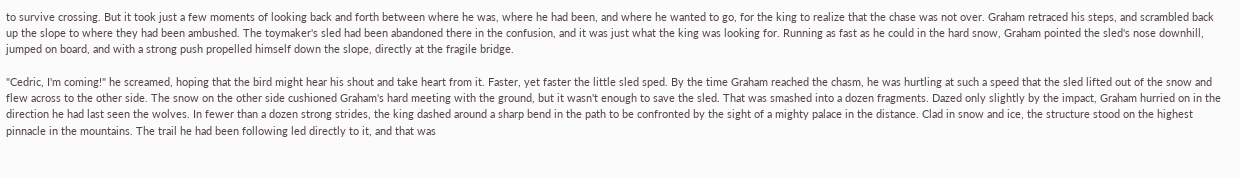to survive crossing. But it took just a few moments of looking back and forth between where he was, where he had been, and where he wanted to go, for the king to realize that the chase was not over. Graham retraced his steps, and scrambled back up the slope to where they had been ambushed. The toymaker's sled had been abandoned there in the confusion, and it was just what the king was looking for. Running as fast as he could in the hard snow, Graham pointed the sled's nose downhill, jumped on board, and with a strong push propelled himself down the slope, directly at the fragile bridge.

"Cedric, I'm coming!" he screamed, hoping that the bird might hear his shout and take heart from it. Faster, yet faster the little sled sped. By the time Graham reached the chasm, he was hurtling at such a speed that the sled lifted out of the snow and flew across to the other side. The snow on the other side cushioned Graham's hard meeting with the ground, but it wasn't enough to save the sled. That was smashed into a dozen fragments. Dazed only slightly by the impact, Graham hurried on in the direction he had last seen the wolves. In fewer than a dozen strong strides, the king dashed around a sharp bend in the path to be confronted by the sight of a mighty palace in the distance. Clad in snow and ice, the structure stood on the highest pinnacle in the mountains. The trail he had been following led directly to it, and that was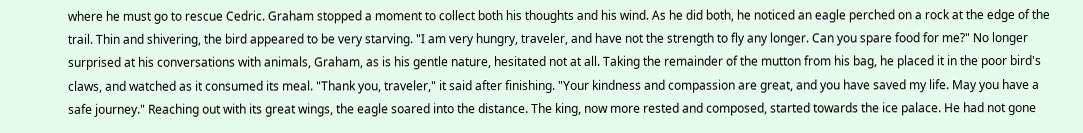where he must go to rescue Cedric. Graham stopped a moment to collect both his thoughts and his wind. As he did both, he noticed an eagle perched on a rock at the edge of the trail. Thin and shivering, the bird appeared to be very starving. "I am very hungry, traveler, and have not the strength to fly any longer. Can you spare food for me?" No longer surprised at his conversations with animals, Graham, as is his gentle nature, hesitated not at all. Taking the remainder of the mutton from his bag, he placed it in the poor bird's claws, and watched as it consumed its meal. "Thank you, traveler," it said after finishing. "Your kindness and compassion are great, and you have saved my life. May you have a safe journey." Reaching out with its great wings, the eagle soared into the distance. The king, now more rested and composed, started towards the ice palace. He had not gone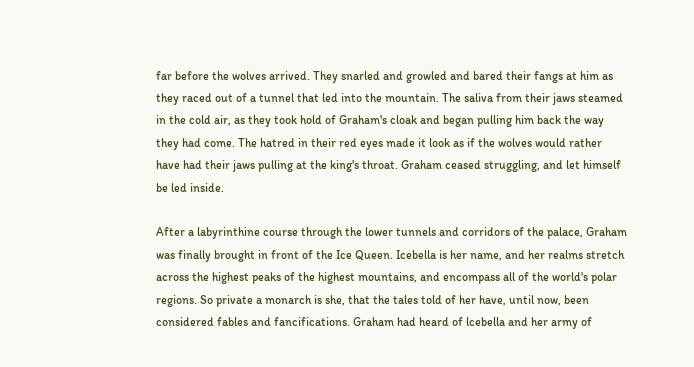far before the wolves arrived. They snarled and growled and bared their fangs at him as they raced out of a tunnel that led into the mountain. The saliva from their jaws steamed in the cold air, as they took hold of Graham's cloak and began pulling him back the way they had come. The hatred in their red eyes made it look as if the wolves would rather have had their jaws pulling at the king's throat. Graham ceased struggling, and let himself be led inside.

After a labyrinthine course through the lower tunnels and corridors of the palace, Graham was finally brought in front of the Ice Queen. Icebella is her name, and her realms stretch across the highest peaks of the highest mountains, and encompass all of the world's polar regions. So private a monarch is she, that the tales told of her have, until now, been considered fables and fancifications. Graham had heard of lcebella and her army of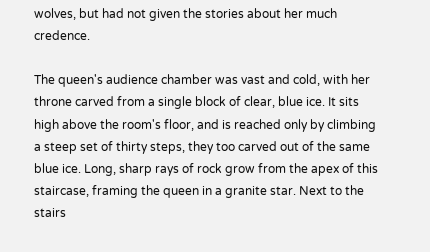wolves, but had not given the stories about her much credence.

The queen's audience chamber was vast and cold, with her throne carved from a single block of clear, blue ice. It sits high above the room's floor, and is reached only by climbing a steep set of thirty steps, they too carved out of the same blue ice. Long, sharp rays of rock grow from the apex of this staircase, framing the queen in a granite star. Next to the stairs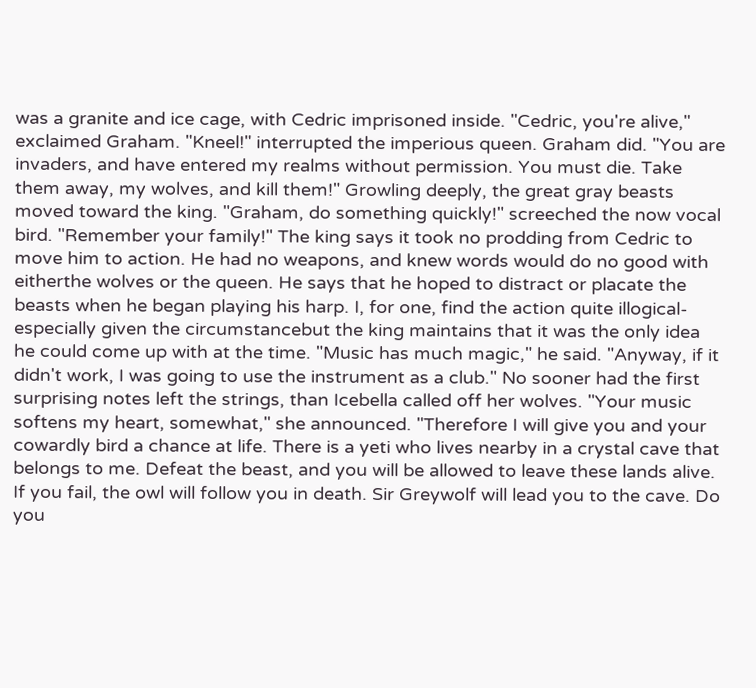was a granite and ice cage, with Cedric imprisoned inside. "Cedric, you're alive," exclaimed Graham. "Kneel!" interrupted the imperious queen. Graham did. "You are invaders, and have entered my realms without permission. You must die. Take them away, my wolves, and kill them!" Growling deeply, the great gray beasts moved toward the king. "Graham, do something quickly!" screeched the now vocal bird. "Remember your family!" The king says it took no prodding from Cedric to move him to action. He had no weapons, and knew words would do no good with eitherthe wolves or the queen. He says that he hoped to distract or placate the beasts when he began playing his harp. I, for one, find the action quite illogical-especially given the circumstancebut the king maintains that it was the only idea he could come up with at the time. "Music has much magic," he said. "Anyway, if it didn't work, I was going to use the instrument as a club." No sooner had the first surprising notes left the strings, than Icebella called off her wolves. "Your music softens my heart, somewhat," she announced. "Therefore I will give you and your cowardly bird a chance at life. There is a yeti who lives nearby in a crystal cave that belongs to me. Defeat the beast, and you will be allowed to leave these lands alive. If you fail, the owl will follow you in death. Sir Greywolf will lead you to the cave. Do you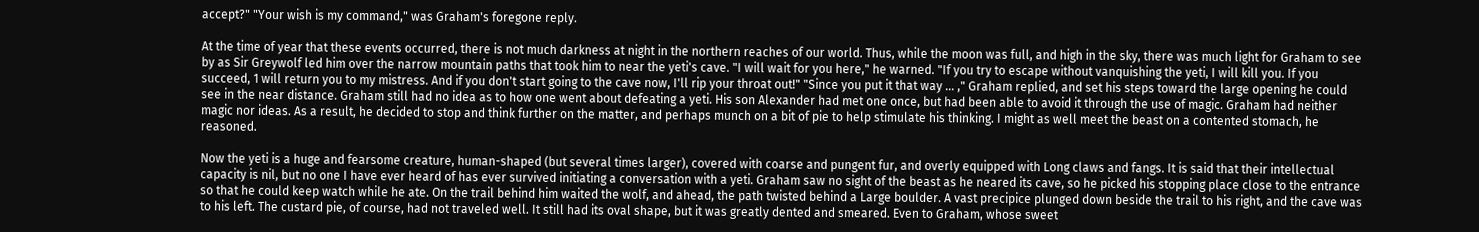accept?" "Your wish is my command," was Graham's foregone reply.

At the time of year that these events occurred, there is not much darkness at night in the northern reaches of our world. Thus, while the moon was full, and high in the sky, there was much light for Graham to see by as Sir Greywolf led him over the narrow mountain paths that took him to near the yeti's cave. "I will wait for you here," he warned. "If you try to escape without vanquishing the yeti, I will kill you. If you succeed, 1 will return you to my mistress. And if you don't start going to the cave now, I'll rip your throat out!" "Since you put it that way ... ," Graham replied, and set his steps toward the large opening he could see in the near distance. Graham still had no idea as to how one went about defeating a yeti. His son Alexander had met one once, but had been able to avoid it through the use of magic. Graham had neither magic nor ideas. As a result, he decided to stop and think further on the matter, and perhaps munch on a bit of pie to help stimulate his thinking. I might as well meet the beast on a contented stomach, he reasoned.

Now the yeti is a huge and fearsome creature, human-shaped (but several times larger), covered with coarse and pungent fur, and overly equipped with Long claws and fangs. It is said that their intellectual capacity is nil, but no one I have ever heard of has ever survived initiating a conversation with a yeti. Graham saw no sight of the beast as he neared its cave, so he picked his stopping place close to the entrance so that he could keep watch while he ate. On the trail behind him waited the wolf, and ahead, the path twisted behind a Large boulder. A vast precipice plunged down beside the trail to his right, and the cave was to his left. The custard pie, of course, had not traveled well. It still had its oval shape, but it was greatly dented and smeared. Even to Graham, whose sweet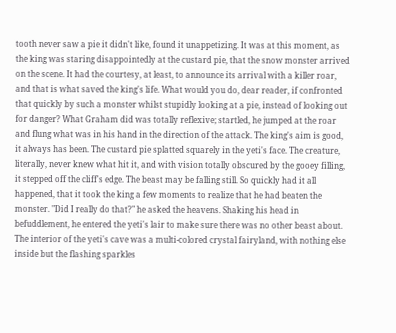tooth never saw a pie it didn't like, found it unappetizing. It was at this moment, as the king was staring disappointedly at the custard pie, that the snow monster arrived on the scene. It had the courtesy, at least, to announce its arrival with a killer roar, and that is what saved the king's life. What would you do, dear reader, if confronted that quickly by such a monster whilst stupidly looking at a pie, instead of looking out for danger? What Graham did was totally reflexive; startled, he jumped at the roar and flung what was in his hand in the direction of the attack. The king's aim is good, it always has been. The custard pie splatted squarely in the yeti's face. The creature, literally, never knew what hit it, and with vision totally obscured by the gooey filling, it stepped off the cliff's edge. The beast may be falling still. So quickly had it all happened, that it took the king a few moments to realize that he had beaten the monster. "Did I really do that?" he asked the heavens. Shaking his head in befuddlement, he entered the yeti's lair to make sure there was no other beast about. The interior of the yeti's cave was a multi-colored crystal fairyland, with nothing else inside but the flashing sparkles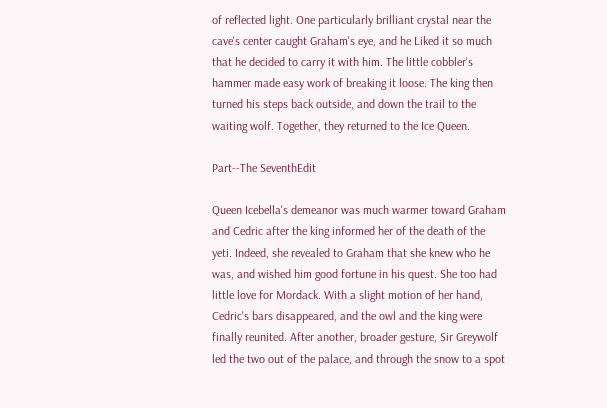of reflected light. One particularly brilliant crystal near the cave's center caught Graham's eye, and he Liked it so much that he decided to carry it with him. The little cobbler's hammer made easy work of breaking it loose. The king then turned his steps back outside, and down the trail to the waiting wolf. Together, they returned to the Ice Queen.

Part--The SeventhEdit

Queen Icebella's demeanor was much warmer toward Graham and Cedric after the king informed her of the death of the yeti. Indeed, she revealed to Graham that she knew who he was, and wished him good fortune in his quest. She too had little love for Mordack. With a slight motion of her hand, Cedric's bars disappeared, and the owl and the king were finally reunited. After another, broader gesture, Sir Greywolf led the two out of the palace, and through the snow to a spot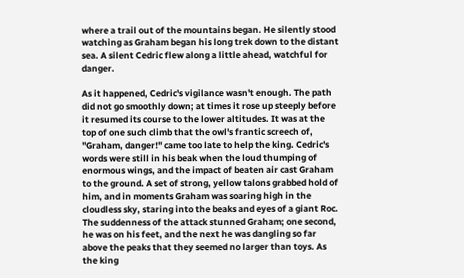where a trail out of the mountains began. He silently stood watching as Graham began his long trek down to the distant sea. A silent Cedric flew along a little ahead, watchful for danger.

As it happened, Cedric's vigilance wasn't enough. The path did not go smoothly down; at times it rose up steeply before it resumed its course to the lower altitudes. It was at the top of one such climb that the owl's frantic screech of, "Graham, danger!" came too late to help the king. Cedric's words were still in his beak when the loud thumping of enormous wings, and the impact of beaten air cast Graham to the ground. A set of strong, yellow talons grabbed hold of him, and in moments Graham was soaring high in the cloudless sky, staring into the beaks and eyes of a giant Roc. The suddenness of the attack stunned Graham; one second, he was on his feet, and the next he was dangling so far above the peaks that they seemed no larger than toys. As the king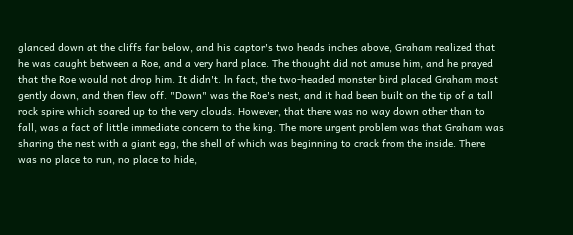glanced down at the cliffs far below, and his captor's two heads inches above, Graham realized that he was caught between a Roe, and a very hard place. The thought did not amuse him, and he prayed that the Roe would not drop him. It didn't. ln fact, the two-headed monster bird placed Graham most gently down, and then flew off. "Down" was the Roe's nest, and it had been built on the tip of a tall rock spire which soared up to the very clouds. However, that there was no way down other than to fall, was a fact of little immediate concern to the king. The more urgent problem was that Graham was sharing the nest with a giant egg, the shell of which was beginning to crack from the inside. There was no place to run, no place to hide,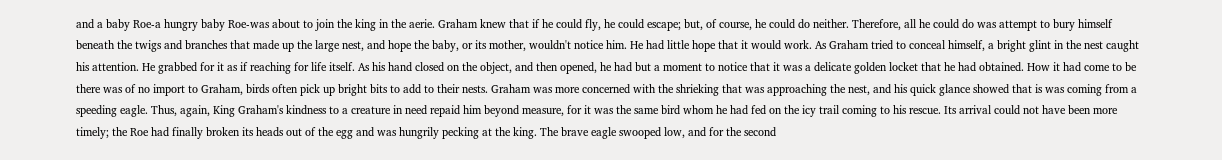and a baby Roe-a hungry baby Roe-was about to join the king in the aerie. Graham knew that if he could fly, he could escape; but, of course, he could do neither. Therefore, all he could do was attempt to bury himself beneath the twigs and branches that made up the large nest, and hope the baby, or its mother, wouldn't notice him. He had little hope that it would work. As Graham tried to conceal himself, a bright glint in the nest caught his attention. He grabbed for it as if reaching for life itself. As his hand closed on the object, and then opened, he had but a moment to notice that it was a delicate golden locket that he had obtained. How it had come to be there was of no import to Graham, birds often pick up bright bits to add to their nests. Graham was more concerned with the shrieking that was approaching the nest, and his quick glance showed that is was coming from a speeding eagle. Thus, again, King Graham's kindness to a creature in need repaid him beyond measure, for it was the same bird whom he had fed on the icy trail coming to his rescue. Its arrival could not have been more timely; the Roe had finally broken its heads out of the egg and was hungrily pecking at the king. The brave eagle swooped low, and for the second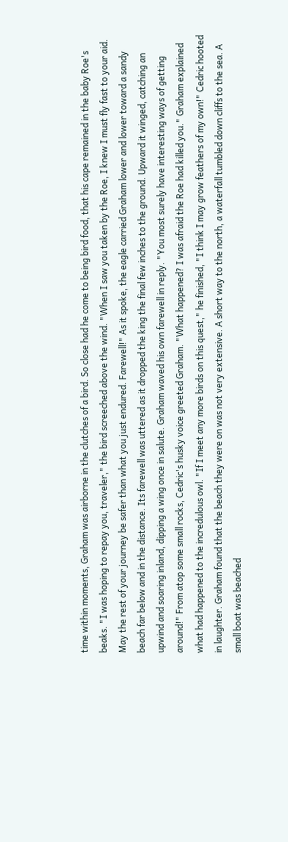time within moments, Graham was airborne in the clutches of a bird. So close had he come to being bird food, that his cape remained in the baby Roe's beaks. "I was hoping to repay you, traveler," the bird screeched above the wind. "When I saw you taken by the Roe, I knew I must fly fast to your aid. May the rest of your journey be safer than what you just endured. Farewell!" As it spoke, the eagle carried Graham lower and lower toward a sandy beach far below and in the distance. Its farewell was uttered as it dropped the king the final few inches to the ground. Upward it winged, catching an upwind and soaring inland, dipping a wing once in salute. Graham waved his own farewell in reply. "You most surely have interesting ways of getting around!" From atop some small rocks, Cedric's husky voice greeted Graham. "What happened? I was afraid the Roe had killed you." Graham explained what had happened to the incredulous owl. "If I meet any more birds on this quest," he finished, "I think I may grow feathers of my own!" Cedric hooted in laughter. Graham found that the beach they were on was not very extensive. A short way to the north, a waterfall tumbled down cliffs to the sea. A small boat was beached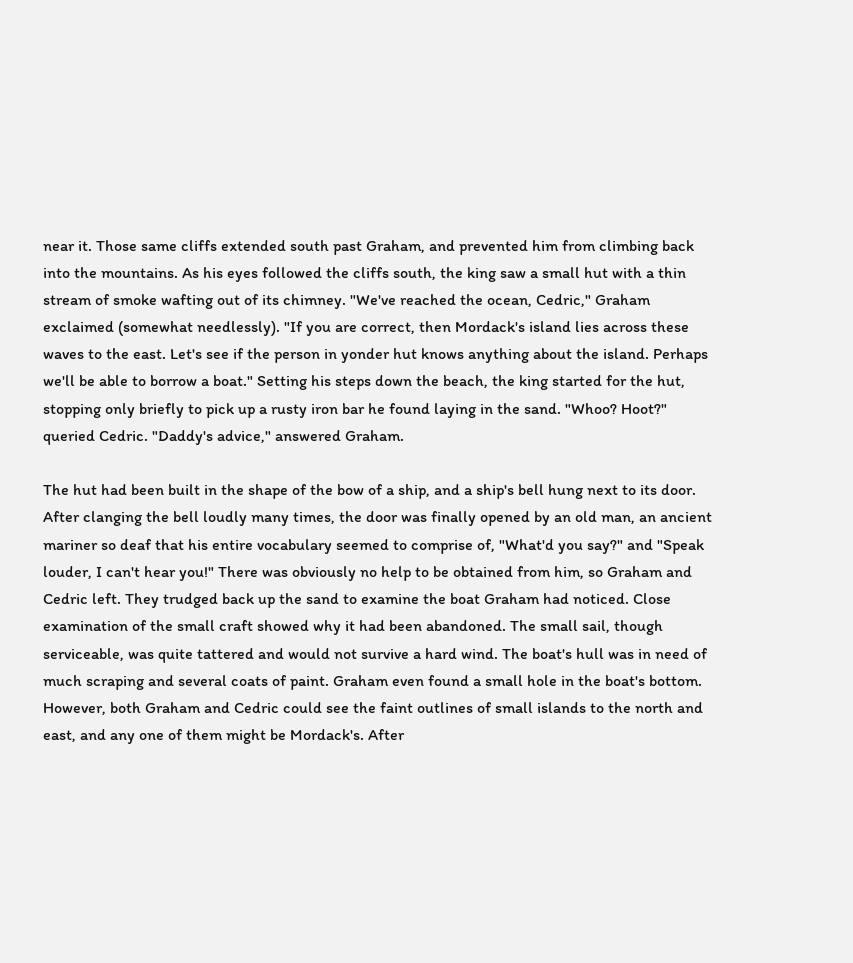near it. Those same cliffs extended south past Graham, and prevented him from climbing back into the mountains. As his eyes followed the cliffs south, the king saw a small hut with a thin stream of smoke wafting out of its chimney. "We've reached the ocean, Cedric," Graham exclaimed (somewhat needlessly). "If you are correct, then Mordack's island lies across these waves to the east. Let's see if the person in yonder hut knows anything about the island. Perhaps we'll be able to borrow a boat." Setting his steps down the beach, the king started for the hut, stopping only briefly to pick up a rusty iron bar he found laying in the sand. "Whoo? Hoot?" queried Cedric. "Daddy's advice," answered Graham.

The hut had been built in the shape of the bow of a ship, and a ship's bell hung next to its door. After clanging the bell loudly many times, the door was finally opened by an old man, an ancient mariner so deaf that his entire vocabulary seemed to comprise of, "What'd you say?" and "Speak louder, I can't hear you!" There was obviously no help to be obtained from him, so Graham and Cedric left. They trudged back up the sand to examine the boat Graham had noticed. Close examination of the small craft showed why it had been abandoned. The small sail, though serviceable, was quite tattered and would not survive a hard wind. The boat's hull was in need of much scraping and several coats of paint. Graham even found a small hole in the boat's bottom. However, both Graham and Cedric could see the faint outlines of small islands to the north and east, and any one of them might be Mordack's. After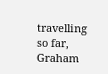travelling so far, Graham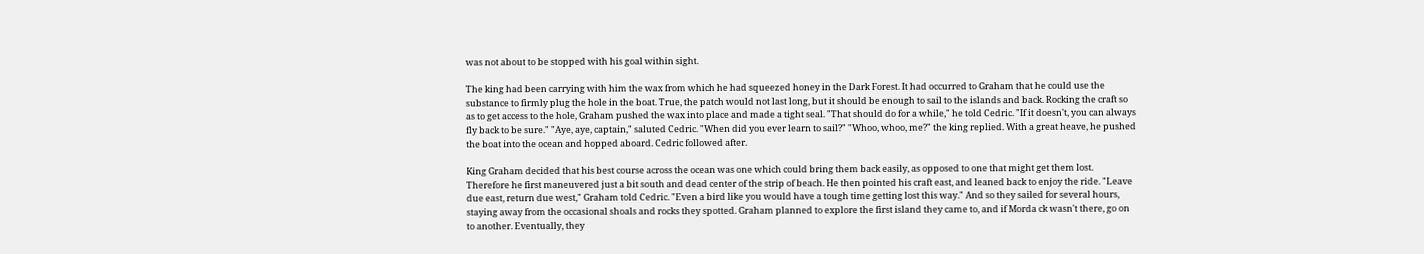was not about to be stopped with his goal within sight.

The king had been carrying with him the wax from which he had squeezed honey in the Dark Forest. It had occurred to Graham that he could use the substance to firmly plug the hole in the boat. True, the patch would not last long, but it should be enough to sail to the islands and back. Rocking the craft so as to get access to the hole, Graham pushed the wax into place and made a tight seal. "That should do for a while," he told Cedric. "If it doesn't, you can always fly back to be sure." "Aye, aye, captain," saluted Cedric. "When did you ever learn to sail?" "Whoo, whoo, me?" the king replied. With a great heave, he pushed the boat into the ocean and hopped aboard. Cedric followed after.

King Graham decided that his best course across the ocean was one which could bring them back easily, as opposed to one that might get them lost. Therefore he first maneuvered just a bit south and dead center of the strip of beach. He then pointed his craft east, and leaned back to enjoy the ride. "Leave due east, return due west," Graham told Cedric. "Even a bird like you would have a tough time getting lost this way." And so they sailed for several hours, staying away from the occasional shoals and rocks they spotted. Graham planned to explore the first island they came to, and if Morda ck wasn't there, go on to another. Eventually, they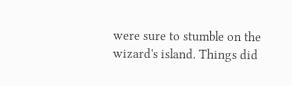were sure to stumble on the wizard's island. Things did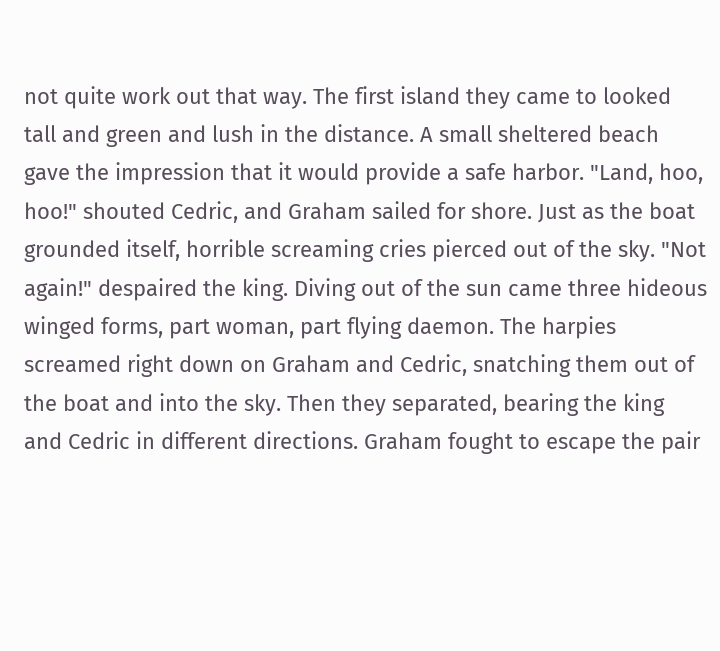not quite work out that way. The first island they came to looked tall and green and lush in the distance. A small sheltered beach gave the impression that it would provide a safe harbor. "Land, hoo, hoo!" shouted Cedric, and Graham sailed for shore. Just as the boat grounded itself, horrible screaming cries pierced out of the sky. "Not again!" despaired the king. Diving out of the sun came three hideous winged forms, part woman, part flying daemon. The harpies screamed right down on Graham and Cedric, snatching them out of the boat and into the sky. Then they separated, bearing the king and Cedric in different directions. Graham fought to escape the pair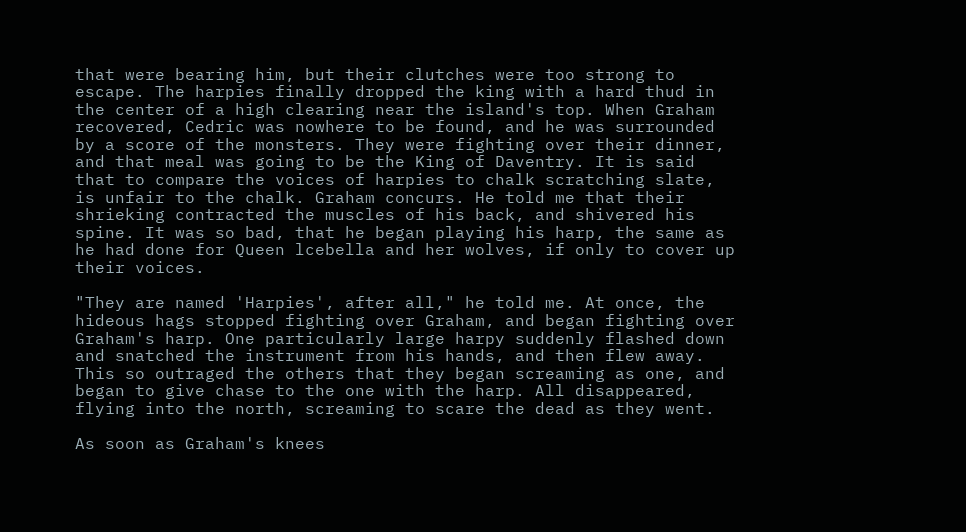that were bearing him, but their clutches were too strong to escape. The harpies finally dropped the king with a hard thud in the center of a high clearing near the island's top. When Graham recovered, Cedric was nowhere to be found, and he was surrounded by a score of the monsters. They were fighting over their dinner, and that meal was going to be the King of Daventry. It is said that to compare the voices of harpies to chalk scratching slate, is unfair to the chalk. Graham concurs. He told me that their shrieking contracted the muscles of his back, and shivered his spine. It was so bad, that he began playing his harp, the same as he had done for Queen lcebella and her wolves, if only to cover up their voices.

"They are named 'Harpies', after all," he told me. At once, the hideous hags stopped fighting over Graham, and began fighting over Graham's harp. One particularly large harpy suddenly flashed down and snatched the instrument from his hands, and then flew away. This so outraged the others that they began screaming as one, and began to give chase to the one with the harp. All disappeared, flying into the north, screaming to scare the dead as they went.

As soon as Graham's knees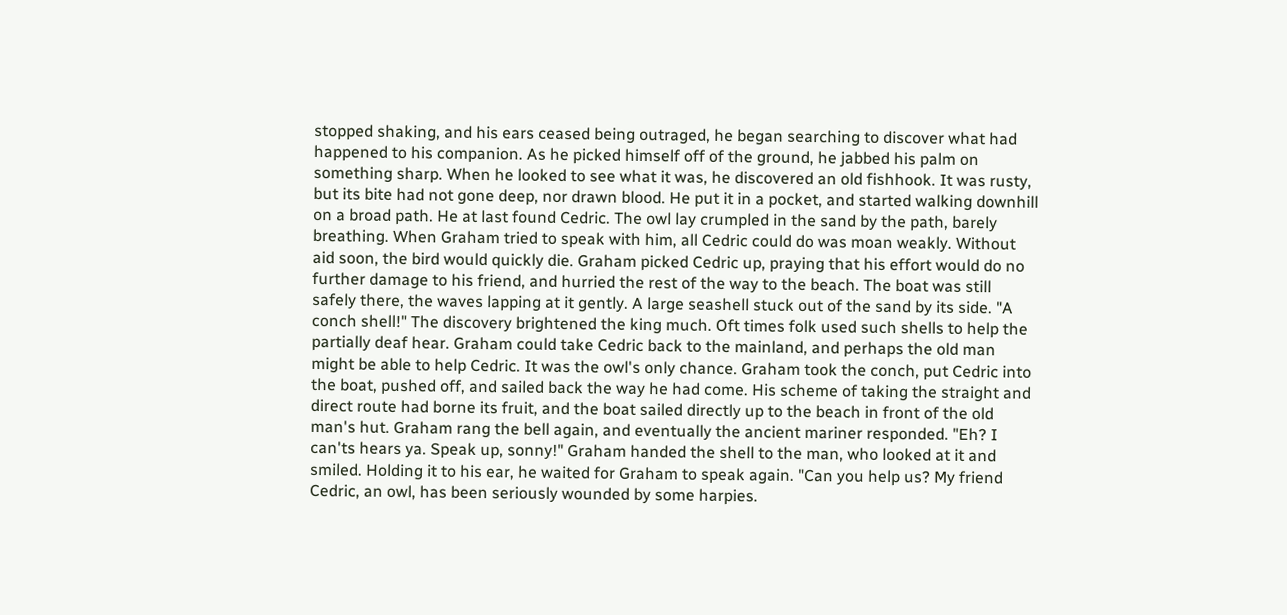stopped shaking, and his ears ceased being outraged, he began searching to discover what had happened to his companion. As he picked himself off of the ground, he jabbed his palm on something sharp. When he looked to see what it was, he discovered an old fishhook. It was rusty, but its bite had not gone deep, nor drawn blood. He put it in a pocket, and started walking downhill on a broad path. He at last found Cedric. The owl lay crumpled in the sand by the path, barely breathing. When Graham tried to speak with him, all Cedric could do was moan weakly. Without aid soon, the bird would quickly die. Graham picked Cedric up, praying that his effort would do no further damage to his friend, and hurried the rest of the way to the beach. The boat was still safely there, the waves lapping at it gently. A large seashell stuck out of the sand by its side. "A conch shell!" The discovery brightened the king much. Oft times folk used such shells to help the partially deaf hear. Graham could take Cedric back to the mainland, and perhaps the old man might be able to help Cedric. It was the owl's only chance. Graham took the conch, put Cedric into the boat, pushed off, and sailed back the way he had come. His scheme of taking the straight and direct route had borne its fruit, and the boat sailed directly up to the beach in front of the old man's hut. Graham rang the bell again, and eventually the ancient mariner responded. "Eh? I can'ts hears ya. Speak up, sonny!" Graham handed the shell to the man, who looked at it and smiled. Holding it to his ear, he waited for Graham to speak again. "Can you help us? My friend Cedric, an owl, has been seriously wounded by some harpies.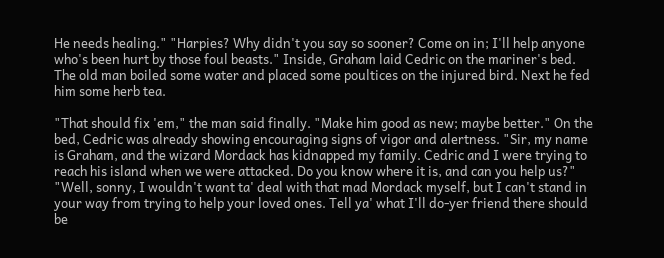He needs healing." "Harpies? Why didn't you say so sooner? Come on in; I'll help anyone who's been hurt by those foul beasts." Inside, Graham laid Cedric on the mariner's bed. The old man boiled some water and placed some poultices on the injured bird. Next he fed him some herb tea.

"That should fix 'em," the man said finally. "Make him good as new; maybe better." On the bed, Cedric was already showing encouraging signs of vigor and alertness. "Sir, my name is Graham, and the wizard Mordack has kidnapped my family. Cedric and I were trying to reach his island when we were attacked. Do you know where it is, and can you help us?" "Well, sonny, I wouldn't want ta' deal with that mad Mordack myself, but I can't stand in your way from trying to help your loved ones. Tell ya' what I'll do-yer friend there should be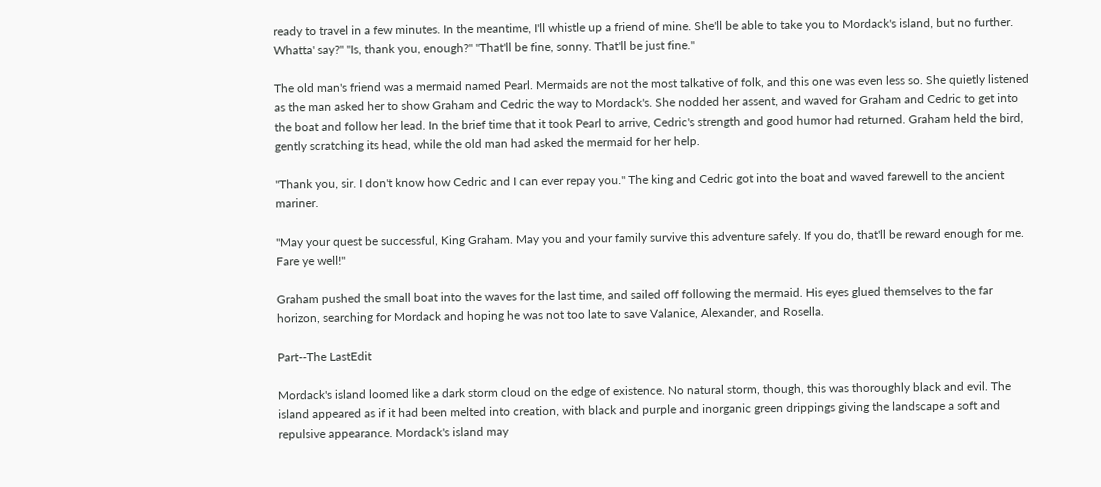ready to travel in a few minutes. In the meantime, I'll whistle up a friend of mine. She'll be able to take you to Mordack's island, but no further. Whatta' say?" "Is, thank you, enough?" "That'll be fine, sonny. That'll be just fine."

The old man's friend was a mermaid named Pearl. Mermaids are not the most talkative of folk, and this one was even less so. She quietly listened as the man asked her to show Graham and Cedric the way to Mordack's. She nodded her assent, and waved for Graham and Cedric to get into the boat and follow her lead. In the brief time that it took Pearl to arrive, Cedric's strength and good humor had returned. Graham held the bird, gently scratching its head, while the old man had asked the mermaid for her help.

"Thank you, sir. I don't know how Cedric and I can ever repay you." The king and Cedric got into the boat and waved farewell to the ancient mariner.

"May your quest be successful, King Graham. May you and your family survive this adventure safely. If you do, that'll be reward enough for me. Fare ye well!"

Graham pushed the small boat into the waves for the last time, and sailed off following the mermaid. His eyes glued themselves to the far horizon, searching for Mordack and hoping he was not too late to save Valanice, Alexander, and Rosella.

Part--The LastEdit

Mordack's island loomed like a dark storm cloud on the edge of existence. No natural storm, though, this was thoroughly black and evil. The island appeared as if it had been melted into creation, with black and purple and inorganic green drippings giving the landscape a soft and repulsive appearance. Mordack's island may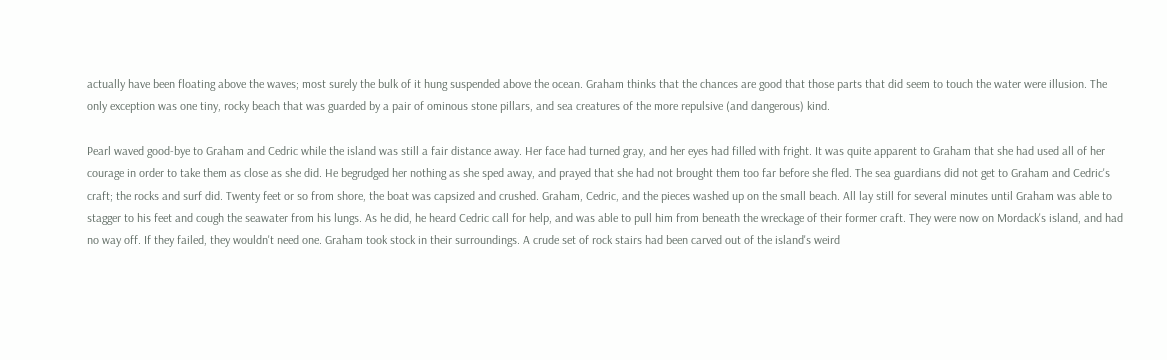actually have been floating above the waves; most surely the bulk of it hung suspended above the ocean. Graham thinks that the chances are good that those parts that did seem to touch the water were illusion. The only exception was one tiny, rocky beach that was guarded by a pair of ominous stone pillars, and sea creatures of the more repulsive (and dangerous) kind.

Pearl waved good-bye to Graham and Cedric while the island was still a fair distance away. Her face had turned gray, and her eyes had filled with fright. It was quite apparent to Graham that she had used all of her courage in order to take them as close as she did. He begrudged her nothing as she sped away, and prayed that she had not brought them too far before she fled. The sea guardians did not get to Graham and Cedric's craft; the rocks and surf did. Twenty feet or so from shore, the boat was capsized and crushed. Graham, Cedric, and the pieces washed up on the small beach. All lay still for several minutes until Graham was able to stagger to his feet and cough the seawater from his lungs. As he did, he heard Cedric call for help, and was able to pull him from beneath the wreckage of their former craft. They were now on Mordack's island, and had no way off. If they failed, they wouldn't need one. Graham took stock in their surroundings. A crude set of rock stairs had been carved out of the island's weird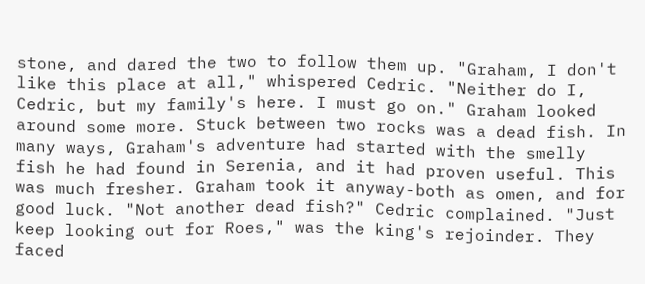stone, and dared the two to follow them up. "Graham, I don't like this place at all," whispered Cedric. "Neither do I, Cedric, but my family's here. I must go on." Graham looked around some more. Stuck between two rocks was a dead fish. In many ways, Graham's adventure had started with the smelly fish he had found in Serenia, and it had proven useful. This was much fresher. Graham took it anyway-both as omen, and for good luck. "Not another dead fish?" Cedric complained. "Just keep looking out for Roes," was the king's rejoinder. They faced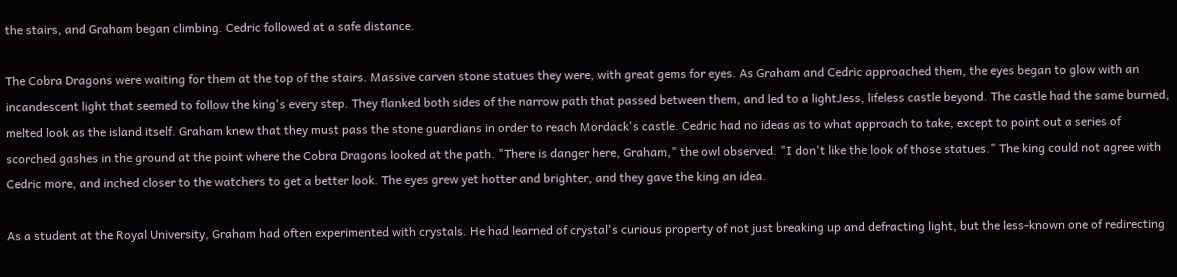the stairs, and Graham began climbing. Cedric followed at a safe distance.

The Cobra Dragons were waiting for them at the top of the stairs. Massive carven stone statues they were, with great gems for eyes. As Graham and Cedric approached them, the eyes began to glow with an incandescent light that seemed to follow the king's every step. They flanked both sides of the narrow path that passed between them, and led to a lightJess, lifeless castle beyond. The castle had the same burned, melted look as the island itself. Graham knew that they must pass the stone guardians in order to reach Mordack's castle. Cedric had no ideas as to what approach to take, except to point out a series of scorched gashes in the ground at the point where the Cobra Dragons looked at the path. "There is danger here, Graham," the owl observed. "I don't like the look of those statues." The king could not agree with Cedric more, and inched closer to the watchers to get a better look. The eyes grew yet hotter and brighter, and they gave the king an idea.

As a student at the Royal University, Graham had often experimented with crystals. He had learned of crystal's curious property of not just breaking up and defracting light, but the less-known one of redirecting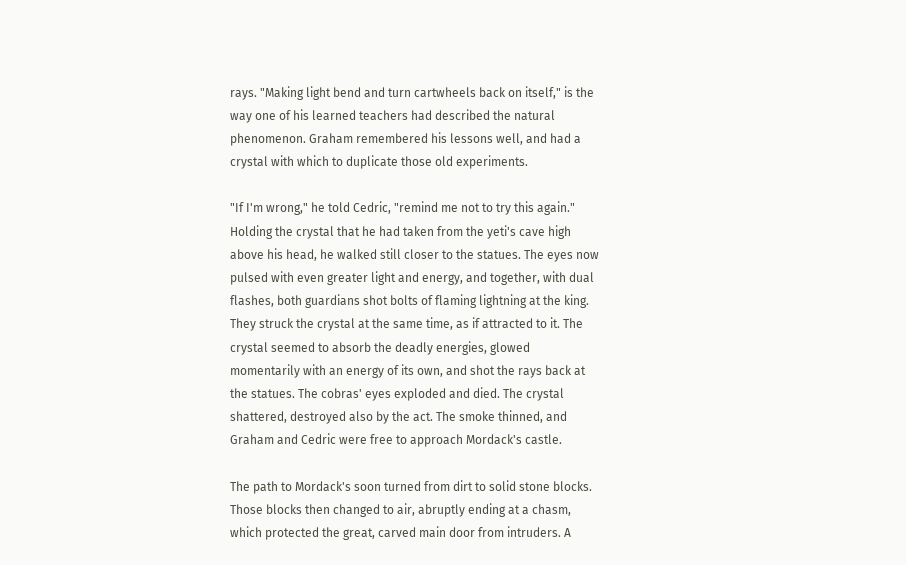rays. "Making light bend and turn cartwheels back on itself," is the way one of his learned teachers had described the natural phenomenon. Graham remembered his lessons well, and had a crystal with which to duplicate those old experiments.

"If I'm wrong," he told Cedric, "remind me not to try this again." Holding the crystal that he had taken from the yeti's cave high above his head, he walked still closer to the statues. The eyes now pulsed with even greater light and energy, and together, with dual flashes, both guardians shot bolts of flaming lightning at the king. They struck the crystal at the same time, as if attracted to it. The crystal seemed to absorb the deadly energies, glowed momentarily with an energy of its own, and shot the rays back at the statues. The cobras' eyes exploded and died. The crystal shattered, destroyed also by the act. The smoke thinned, and Graham and Cedric were free to approach Mordack's castle.

The path to Mordack's soon turned from dirt to solid stone blocks. Those blocks then changed to air, abruptly ending at a chasm, which protected the great, carved main door from intruders. A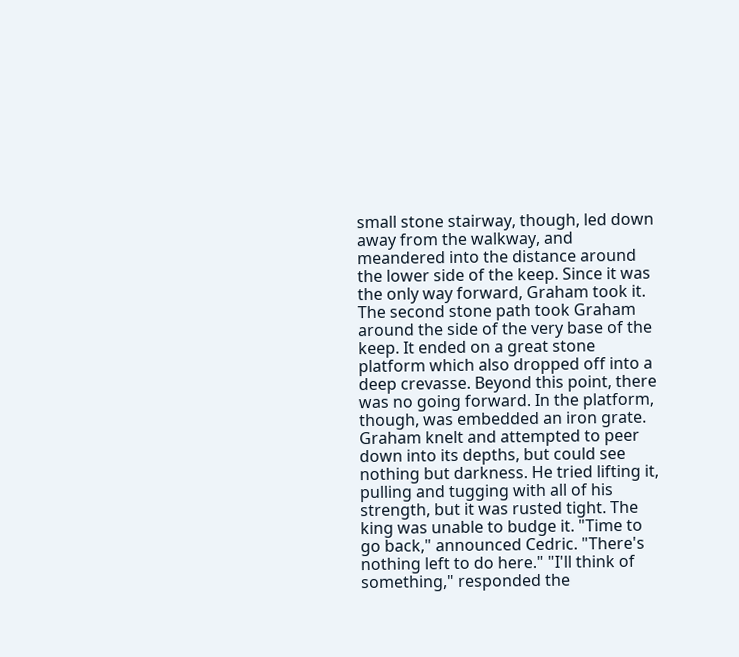small stone stairway, though, led down away from the walkway, and meandered into the distance around the lower side of the keep. Since it was the only way forward, Graham took it. The second stone path took Graham around the side of the very base of the keep. It ended on a great stone platform which also dropped off into a deep crevasse. Beyond this point, there was no going forward. In the platform, though, was embedded an iron grate. Graham knelt and attempted to peer down into its depths, but could see nothing but darkness. He tried lifting it, pulling and tugging with all of his strength, but it was rusted tight. The king was unable to budge it. "Time to go back," announced Cedric. "There's nothing left to do here." "I'll think of something," responded the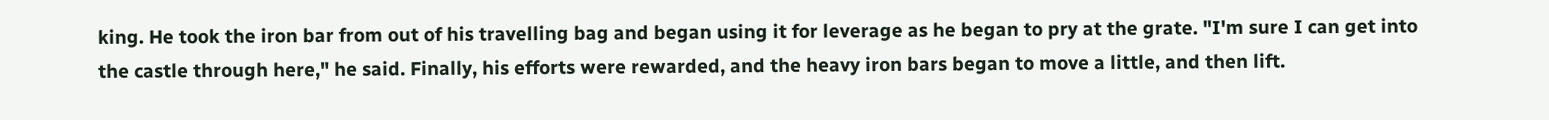king. He took the iron bar from out of his travelling bag and began using it for leverage as he began to pry at the grate. "I'm sure I can get into the castle through here," he said. Finally, his efforts were rewarded, and the heavy iron bars began to move a little, and then lift.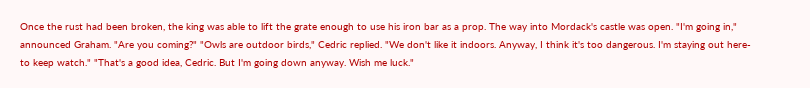Once the rust had been broken, the king was able to lift the grate enough to use his iron bar as a prop. The way into Mordack's castle was open. "I'm going in," announced Graham. "Are you coming?" "Owls are outdoor birds," Cedric replied. "We don't like it indoors. Anyway, I think it's too dangerous. I'm staying out here-to keep watch." "That's a good idea, Cedric. But I'm going down anyway. Wish me luck."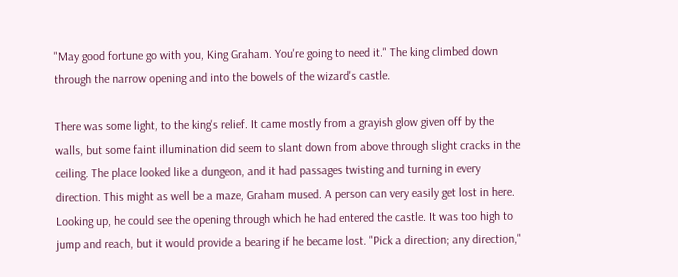"May good fortune go with you, King Graham. You're going to need it." The king climbed down through the narrow opening and into the bowels of the wizard's castle.

There was some light, to the king's relief. It came mostly from a grayish glow given off by the walls, but some faint illumination did seem to slant down from above through slight cracks in the ceiling. The place looked like a dungeon, and it had passages twisting and turning in every direction. This might as well be a maze, Graham mused. A person can very easily get lost in here. Looking up, he could see the opening through which he had entered the castle. It was too high to jump and reach, but it would provide a bearing if he became lost. "Pick a direction; any direction,"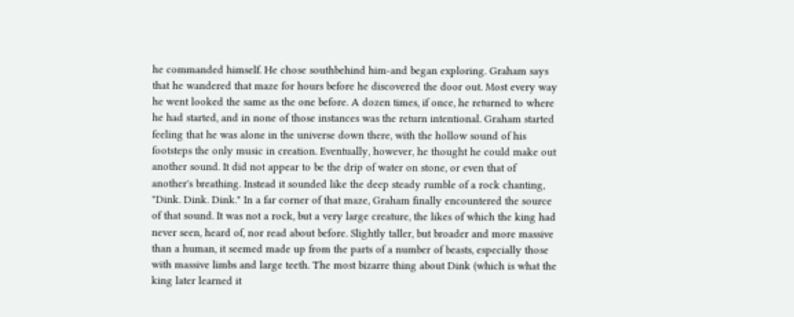he commanded himself. He chose southbehind him-and began exploring. Graham says that he wandered that maze for hours before he discovered the door out. Most every way he went looked the same as the one before. A dozen times, if once, he returned to where he had started, and in none of those instances was the return intentional. Graham started feeling that he was alone in the universe down there, with the hollow sound of his footsteps the only music in creation. Eventually, however, he thought he could make out another sound. It did not appear to be the drip of water on stone, or even that of another's breathing. Instead it sounded like the deep steady rumble of a rock chanting, "Dink. Dink. Dink." In a far corner of that maze, Graham finally encountered the source of that sound. It was not a rock, but a very large creature, the likes of which the king had never seen, heard of, nor read about before. Slightly taller, but broader and more massive than a human, it seemed made up from the parts of a number of beasts, especially those with massive limbs and large teeth. The most bizarre thing about Dink (which is what the king later learned it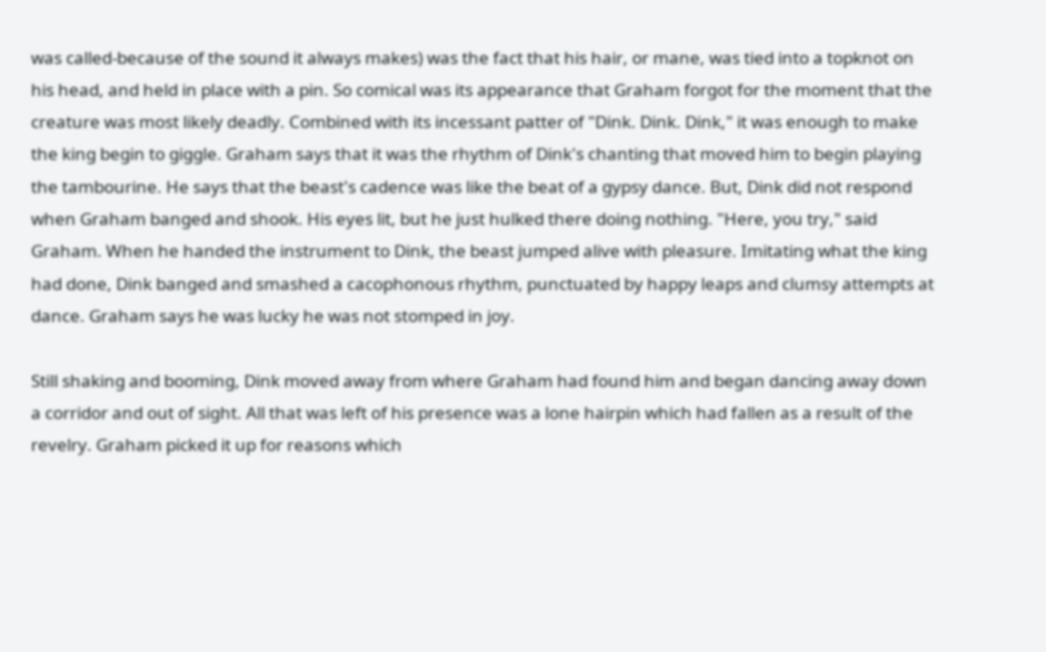was called-because of the sound it always makes) was the fact that his hair, or mane, was tied into a topknot on his head, and held in place with a pin. So comical was its appearance that Graham forgot for the moment that the creature was most likely deadly. Combined with its incessant patter of "Dink. Dink. Dink," it was enough to make the king begin to giggle. Graham says that it was the rhythm of Dink's chanting that moved him to begin playing the tambourine. He says that the beast's cadence was like the beat of a gypsy dance. But, Dink did not respond when Graham banged and shook. His eyes lit, but he just hulked there doing nothing. "Here, you try," said Graham. When he handed the instrument to Dink, the beast jumped alive with pleasure. Imitating what the king had done, Dink banged and smashed a cacophonous rhythm, punctuated by happy leaps and clumsy attempts at dance. Graham says he was lucky he was not stomped in joy.

Still shaking and booming, Dink moved away from where Graham had found him and began dancing away down a corridor and out of sight. All that was left of his presence was a lone hairpin which had fallen as a result of the revelry. Graham picked it up for reasons which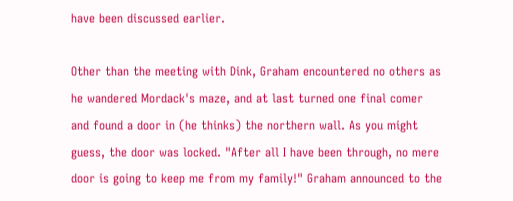have been discussed earlier.

Other than the meeting with Dink, Graham encountered no others as he wandered Mordack's maze, and at last turned one final comer and found a door in (he thinks) the northern wall. As you might guess, the door was locked. "After all I have been through, no mere door is going to keep me from my family!" Graham announced to the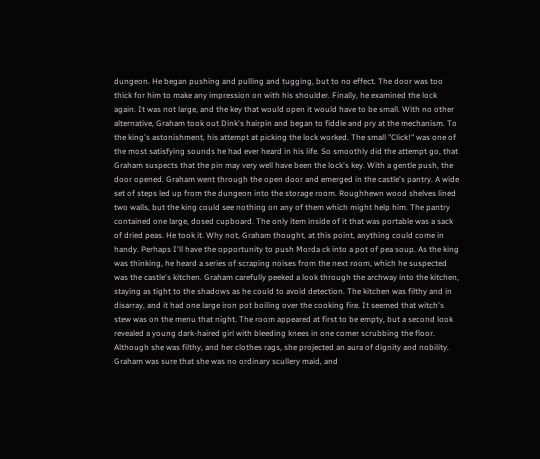dungeon. He began pushing and pulling and tugging, but to no effect. The door was too thick for him to make any impression on with his shoulder. Finally, he examined the lock again. It was not large, and the key that would open it would have to be small. With no other alternative, Graham took out Dink's hairpin and began to fiddle and pry at the mechanism. To the king's astonishment, his attempt at picking the lock worked. The small "Click!" was one of the most satisfying sounds he had ever heard in his life. So smoothly did the attempt go, that Graham suspects that the pin may very well have been the lock's key. With a gentle push, the door opened. Graham went through the open door and emerged in the castle's pantry. A wide set of steps led up from the dungeon into the storage room. Roughhewn wood shelves lined two walls, but the king could see nothing on any of them which might help him. The pantry contained one large, dosed cupboard. The only item inside of it that was portable was a sack of dried peas. He took it. Why not, Graham thought, at this point, anything could come in handy. Perhaps I'll have the opportunity to push Morda ck into a pot of pea soup. As the king was thinking, he heard a series of scraping noises from the next room, which he suspected was the castle's kitchen. Graham carefully peeked a look through the archway into the kitchen, staying as tight to the shadows as he could to avoid detection. The kitchen was filthy and in disarray, and it had one large iron pot boiling over the cooking fire. It seemed that witch's stew was on the menu that night. The room appeared at first to be empty, but a second look revealed a young dark-haired girl with bleeding knees in one comer scrubbing the floor. Although she was filthy, and her clothes rags, she projected an aura of dignity and nobility. Graham was sure that she was no ordinary scullery maid, and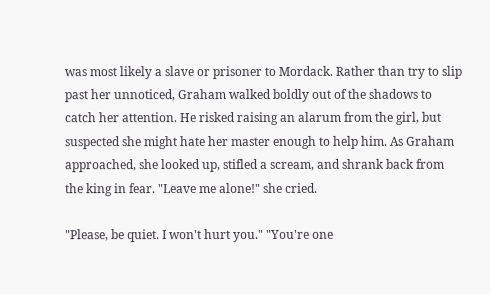was most likely a slave or prisoner to Mordack. Rather than try to slip past her unnoticed, Graham walked boldly out of the shadows to catch her attention. He risked raising an alarum from the girl, but suspected she might hate her master enough to help him. As Graham approached, she looked up, stifled a scream, and shrank back from the king in fear. "Leave me alone!" she cried.

"Please, be quiet. I won't hurt you." "You're one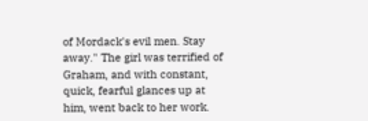of Mordack's evil men. Stay away." The girl was terrified of Graham, and with constant, quick, fearful glances up at him, went back to her work.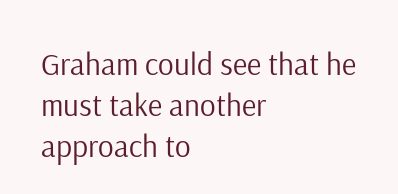Graham could see that he must take another approach to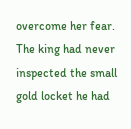overcome her fear. The king had never inspected the small gold locket he had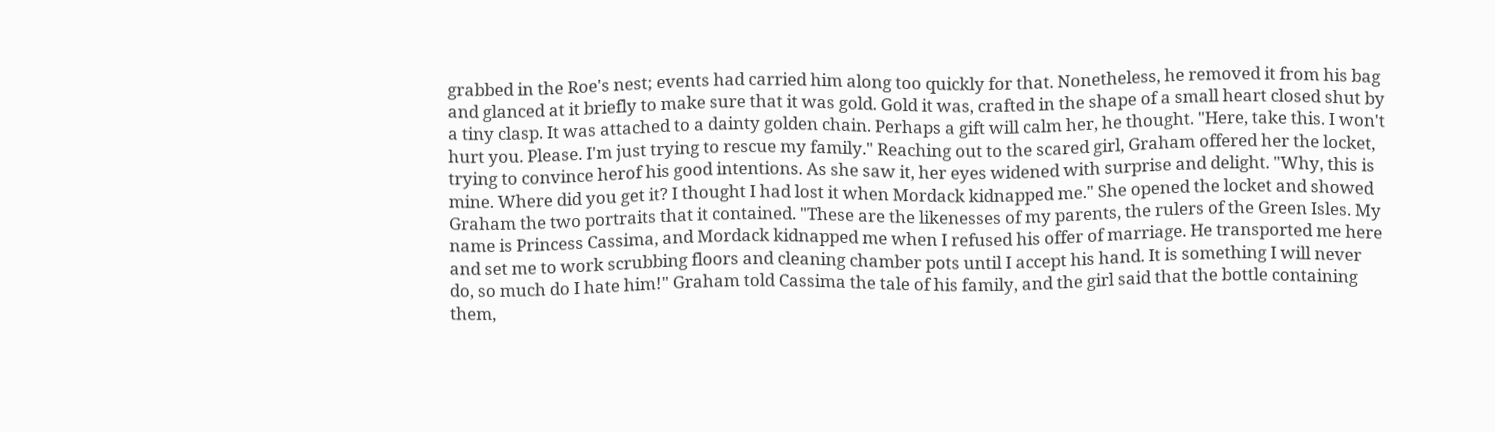grabbed in the Roe's nest; events had carried him along too quickly for that. Nonetheless, he removed it from his bag and glanced at it briefly to make sure that it was gold. Gold it was, crafted in the shape of a small heart closed shut by a tiny clasp. It was attached to a dainty golden chain. Perhaps a gift will calm her, he thought. "Here, take this. I won't hurt you. Please. I'm just trying to rescue my family." Reaching out to the scared girl, Graham offered her the locket, trying to convince herof his good intentions. As she saw it, her eyes widened with surprise and delight. "Why, this is mine. Where did you get it? I thought I had lost it when Mordack kidnapped me." She opened the locket and showed Graham the two portraits that it contained. "These are the likenesses of my parents, the rulers of the Green Isles. My name is Princess Cassima, and Mordack kidnapped me when I refused his offer of marriage. He transported me here and set me to work scrubbing floors and cleaning chamber pots until I accept his hand. It is something I will never do, so much do I hate him!" Graham told Cassima the tale of his family, and the girl said that the bottle containing them,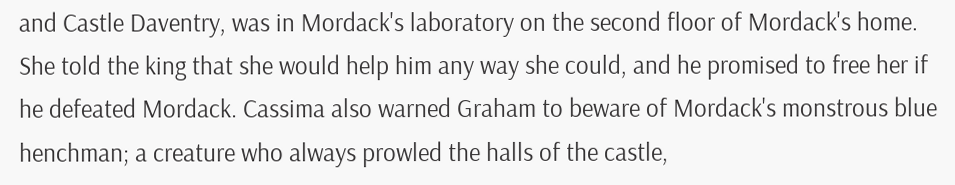and Castle Daventry, was in Mordack's laboratory on the second floor of Mordack's home. She told the king that she would help him any way she could, and he promised to free her if he defeated Mordack. Cassima also warned Graham to beware of Mordack's monstrous blue henchman; a creature who always prowled the halls of the castle,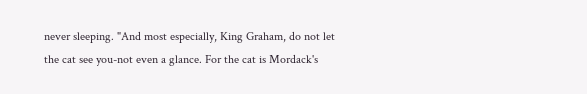never sleeping. "And most especially, King Graham, do not let the cat see you-not even a glance. For the cat is Mordack's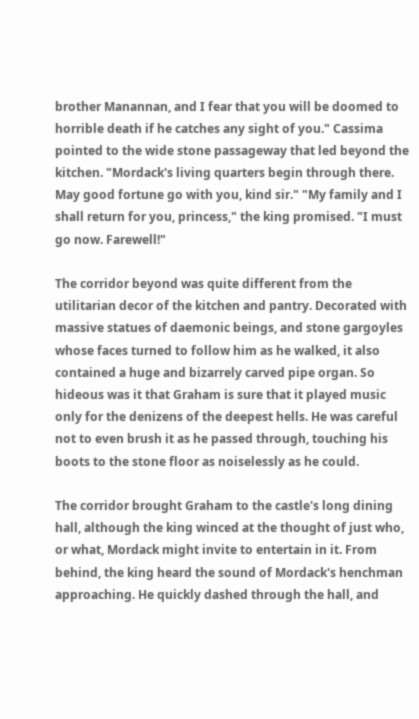brother Manannan, and I fear that you will be doomed to horrible death if he catches any sight of you." Cassima pointed to the wide stone passageway that led beyond the kitchen. "Mordack's living quarters begin through there. May good fortune go with you, kind sir." "My family and I shall return for you, princess," the king promised. "I must go now. Farewell!"

The corridor beyond was quite different from the utilitarian decor of the kitchen and pantry. Decorated with massive statues of daemonic beings, and stone gargoyles whose faces turned to follow him as he walked, it also contained a huge and bizarrely carved pipe organ. So hideous was it that Graham is sure that it played music only for the denizens of the deepest hells. He was careful not to even brush it as he passed through, touching his boots to the stone floor as noiselessly as he could.

The corridor brought Graham to the castle's long dining hall, although the king winced at the thought of just who, or what, Mordack might invite to entertain in it. From behind, the king heard the sound of Mordack's henchman approaching. He quickly dashed through the hall, and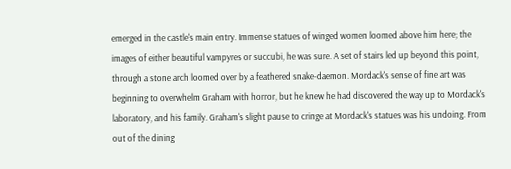emerged in the castle's main entry. Immense statues of winged women loomed above him here; the images of either beautiful vampyres or succubi, he was sure. A set of stairs led up beyond this point, through a stone arch loomed over by a feathered snake-daemon. Mordack's sense of fine art was beginning to overwhelm Graham with horror, but he knew he had discovered the way up to Mordack's laboratory, and his family. Graham's slight pause to cringe at Mordack's statues was his undoing. From out of the dining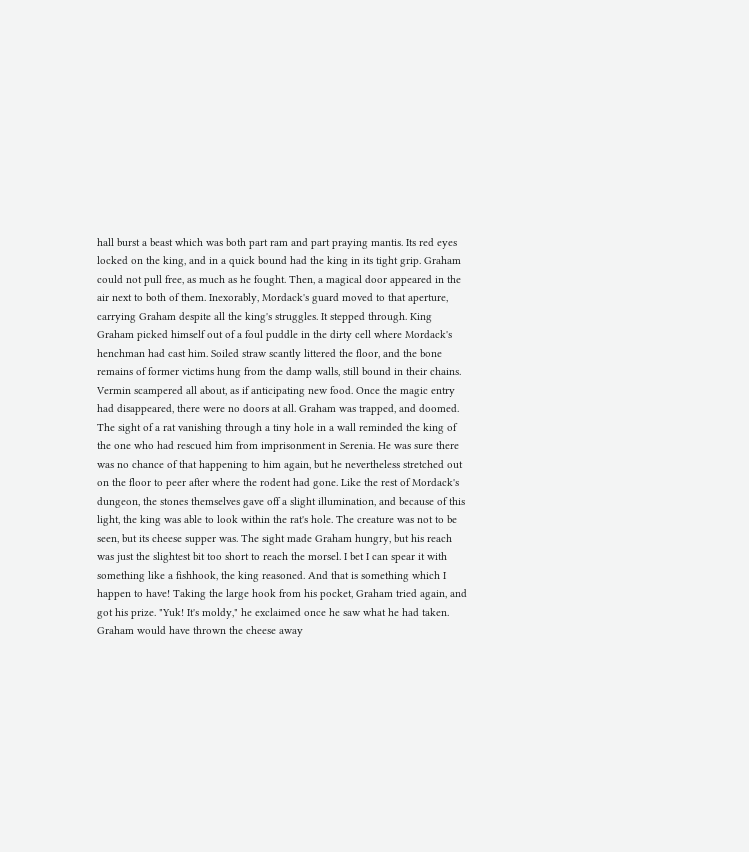hall burst a beast which was both part ram and part praying mantis. Its red eyes locked on the king, and in a quick bound had the king in its tight grip. Graham could not pull free, as much as he fought. Then, a magical door appeared in the air next to both of them. Inexorably, Mordack's guard moved to that aperture, carrying Graham despite all the king's struggles. It stepped through. King Graham picked himself out of a foul puddle in the dirty cell where Mordack's henchman had cast him. Soiled straw scantly littered the floor, and the bone remains of former victims hung from the damp walls, still bound in their chains. Vermin scampered all about, as if anticipating new food. Once the magic entry had disappeared, there were no doors at all. Graham was trapped, and doomed. The sight of a rat vanishing through a tiny hole in a wall reminded the king of the one who had rescued him from imprisonment in Serenia. He was sure there was no chance of that happening to him again, but he nevertheless stretched out on the floor to peer after where the rodent had gone. Like the rest of Mordack's dungeon, the stones themselves gave off a slight illumination, and because of this light, the king was able to look within the rat's hole. The creature was not to be seen, but its cheese supper was. The sight made Graham hungry, but his reach was just the slightest bit too short to reach the morsel. I bet I can spear it with something like a fishhook, the king reasoned. And that is something which I happen to have! Taking the large hook from his pocket, Graham tried again, and got his prize. "Yuk! It's moldy," he exclaimed once he saw what he had taken. Graham would have thrown the cheese away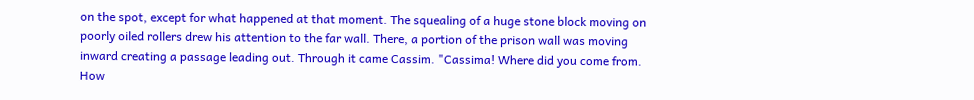on the spot, except for what happened at that moment. The squealing of a huge stone block moving on poorly oiled rollers drew his attention to the far wall. There, a portion of the prison wall was moving inward creating a passage leading out. Through it came Cassim. "Cassima! Where did you come from. How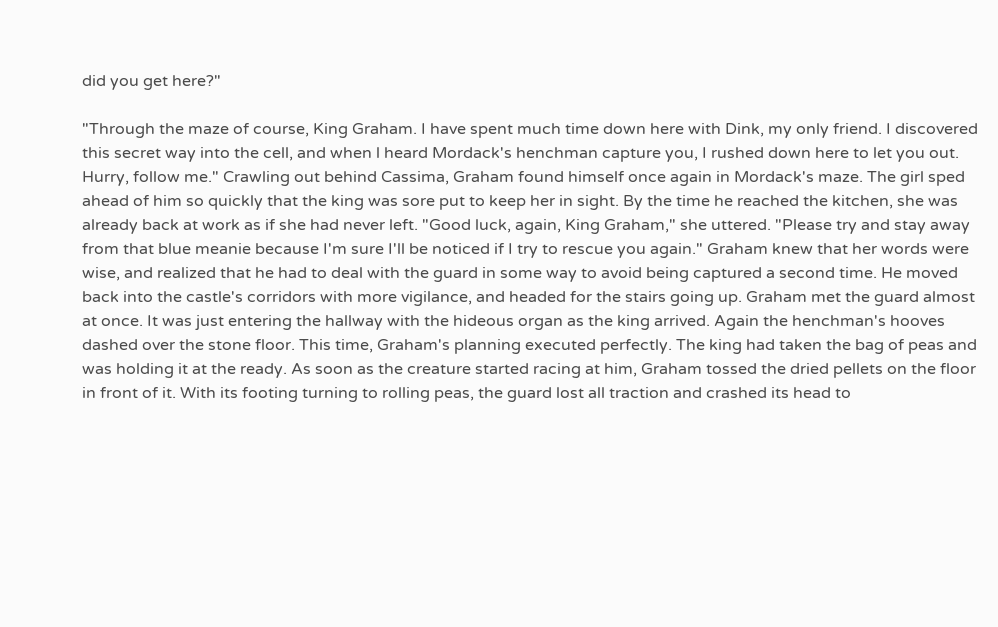did you get here?"

"Through the maze of course, King Graham. I have spent much time down here with Dink, my only friend. I discovered this secret way into the cell, and when l heard Mordack's henchman capture you, I rushed down here to let you out. Hurry, follow me." Crawling out behind Cassima, Graham found himself once again in Mordack's maze. The girl sped ahead of him so quickly that the king was sore put to keep her in sight. By the time he reached the kitchen, she was already back at work as if she had never left. "Good luck, again, King Graham," she uttered. "Please try and stay away from that blue meanie because I'm sure I'll be noticed if I try to rescue you again." Graham knew that her words were wise, and realized that he had to deal with the guard in some way to avoid being captured a second time. He moved back into the castle's corridors with more vigilance, and headed for the stairs going up. Graham met the guard almost at once. It was just entering the hallway with the hideous organ as the king arrived. Again the henchman's hooves dashed over the stone floor. This time, Graham's planning executed perfectly. The king had taken the bag of peas and was holding it at the ready. As soon as the creature started racing at him, Graham tossed the dried pellets on the floor in front of it. With its footing turning to rolling peas, the guard lost all traction and crashed its head to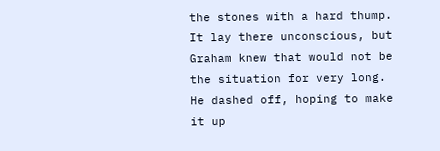the stones with a hard thump. It lay there unconscious, but Graham knew that would not be the situation for very long. He dashed off, hoping to make it up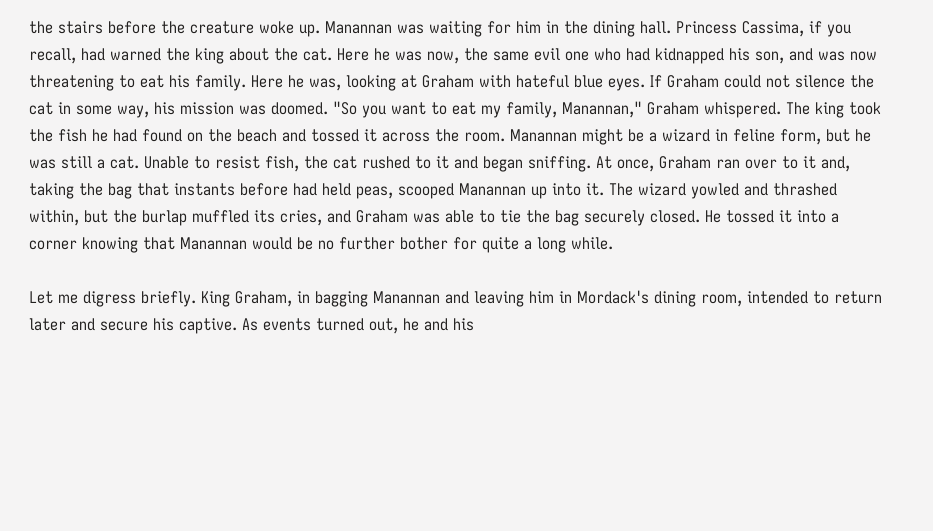the stairs before the creature woke up. Manannan was waiting for him in the dining hall. Princess Cassima, if you recall, had warned the king about the cat. Here he was now, the same evil one who had kidnapped his son, and was now threatening to eat his family. Here he was, looking at Graham with hateful blue eyes. If Graham could not silence the cat in some way, his mission was doomed. "So you want to eat my family, Manannan," Graham whispered. The king took the fish he had found on the beach and tossed it across the room. Manannan might be a wizard in feline form, but he was still a cat. Unable to resist fish, the cat rushed to it and began sniffing. At once, Graham ran over to it and, taking the bag that instants before had held peas, scooped Manannan up into it. The wizard yowled and thrashed within, but the burlap muffled its cries, and Graham was able to tie the bag securely closed. He tossed it into a corner knowing that Manannan would be no further bother for quite a long while.

Let me digress briefly. King Graham, in bagging Manannan and leaving him in Mordack's dining room, intended to return later and secure his captive. As events turned out, he and his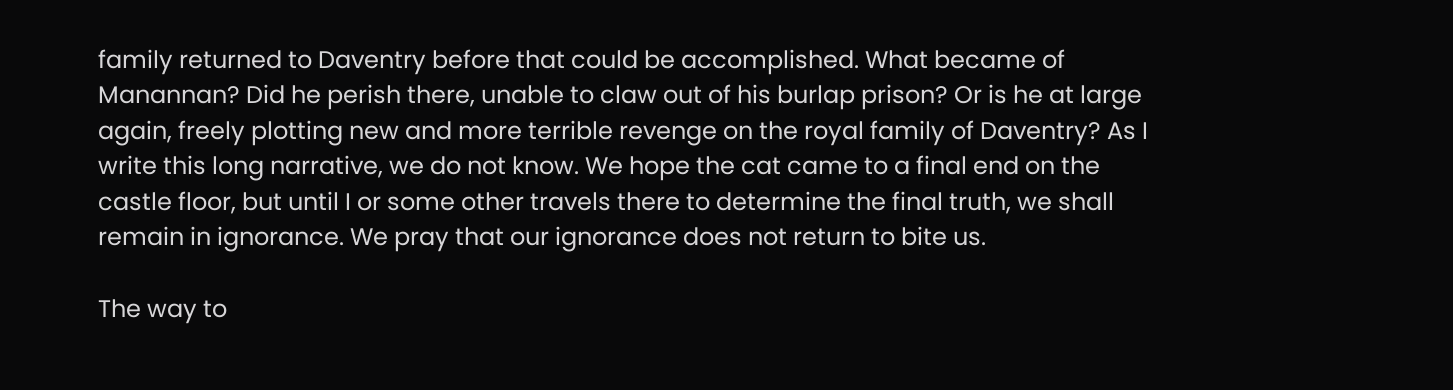family returned to Daventry before that could be accomplished. What became of Manannan? Did he perish there, unable to claw out of his burlap prison? Or is he at large again, freely plotting new and more terrible revenge on the royal family of Daventry? As I write this long narrative, we do not know. We hope the cat came to a final end on the castle floor, but until I or some other travels there to determine the final truth, we shall remain in ignorance. We pray that our ignorance does not return to bite us.

The way to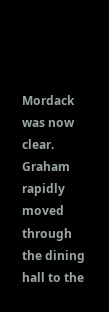Mordack was now clear. Graham rapidly moved through the dining hall to the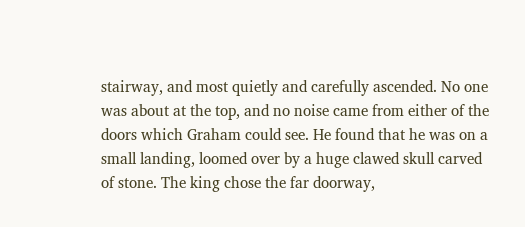stairway, and most quietly and carefully ascended. No one was about at the top, and no noise came from either of the doors which Graham could see. He found that he was on a small landing, loomed over by a huge clawed skull carved of stone. The king chose the far doorway,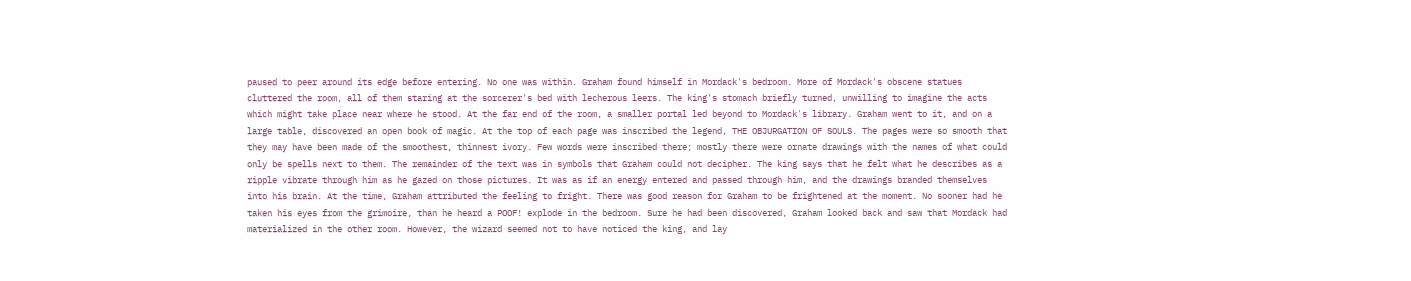paused to peer around its edge before entering. No one was within. Graham found himself in Mordack's bedroom. More of Mordack's obscene statues cluttered the room, all of them staring at the sorcerer's bed with lecherous leers. The king's stomach briefly turned, unwilling to imagine the acts which might take place near where he stood. At the far end of the room, a smaller portal led beyond to Mordack's library. Graham went to it, and on a large table, discovered an open book of magic. At the top of each page was inscribed the legend, THE OBJURGATION OF SOULS. The pages were so smooth that they may have been made of the smoothest, thinnest ivory. Few words were inscribed there; mostly there were ornate drawings with the names of what could only be spells next to them. The remainder of the text was in symbols that Graham could not decipher. The king says that he felt what he describes as a ripple vibrate through him as he gazed on those pictures. It was as if an energy entered and passed through him, and the drawings branded themselves into his brain. At the time, Graham attributed the feeling to fright. There was good reason for Graham to be frightened at the moment. No sooner had he taken his eyes from the grimoire, than he heard a POOF! explode in the bedroom. Sure he had been discovered, Graham looked back and saw that Mordack had materialized in the other room. However, the wizard seemed not to have noticed the king, and lay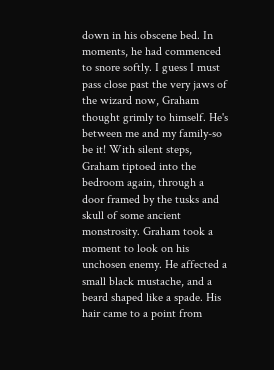down in his obscene bed. In moments, he had commenced to snore softly. I guess I must pass close past the very jaws of the wizard now, Graham thought grimly to himself. He's between me and my family-so be it! With silent steps, Graham tiptoed into the bedroom again, through a door framed by the tusks and skull of some ancient monstrosity. Graham took a moment to look on his unchosen enemy. He affected a small black mustache, and a beard shaped like a spade. His hair came to a point from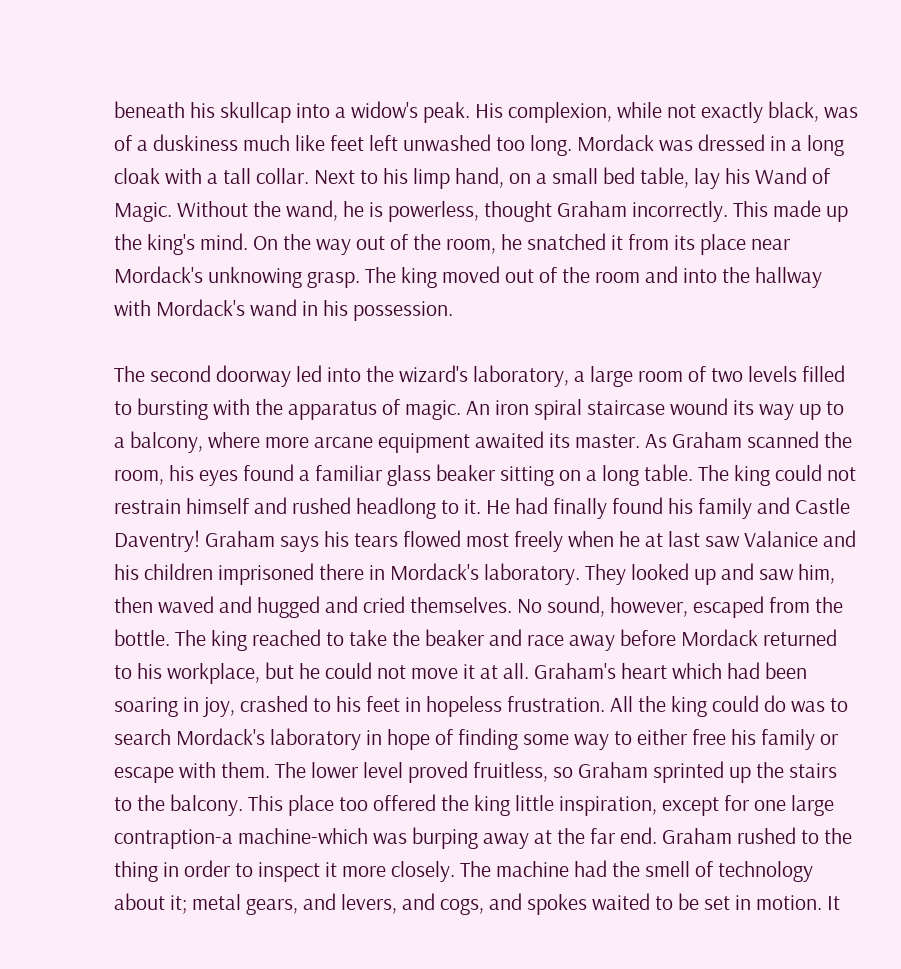beneath his skullcap into a widow's peak. His complexion, while not exactly black, was of a duskiness much like feet left unwashed too long. Mordack was dressed in a long cloak with a tall collar. Next to his limp hand, on a small bed table, lay his Wand of Magic. Without the wand, he is powerless, thought Graham incorrectly. This made up the king's mind. On the way out of the room, he snatched it from its place near Mordack's unknowing grasp. The king moved out of the room and into the hallway with Mordack's wand in his possession.

The second doorway led into the wizard's laboratory, a large room of two levels filled to bursting with the apparatus of magic. An iron spiral staircase wound its way up to a balcony, where more arcane equipment awaited its master. As Graham scanned the room, his eyes found a familiar glass beaker sitting on a long table. The king could not restrain himself and rushed headlong to it. He had finally found his family and Castle Daventry! Graham says his tears flowed most freely when he at last saw Valanice and his children imprisoned there in Mordack's laboratory. They looked up and saw him, then waved and hugged and cried themselves. No sound, however, escaped from the bottle. The king reached to take the beaker and race away before Mordack returned to his workplace, but he could not move it at all. Graham's heart which had been soaring in joy, crashed to his feet in hopeless frustration. All the king could do was to search Mordack's laboratory in hope of finding some way to either free his family or escape with them. The lower level proved fruitless, so Graham sprinted up the stairs to the balcony. This place too offered the king little inspiration, except for one large contraption-a machine-which was burping away at the far end. Graham rushed to the thing in order to inspect it more closely. The machine had the smell of technology about it; metal gears, and levers, and cogs, and spokes waited to be set in motion. It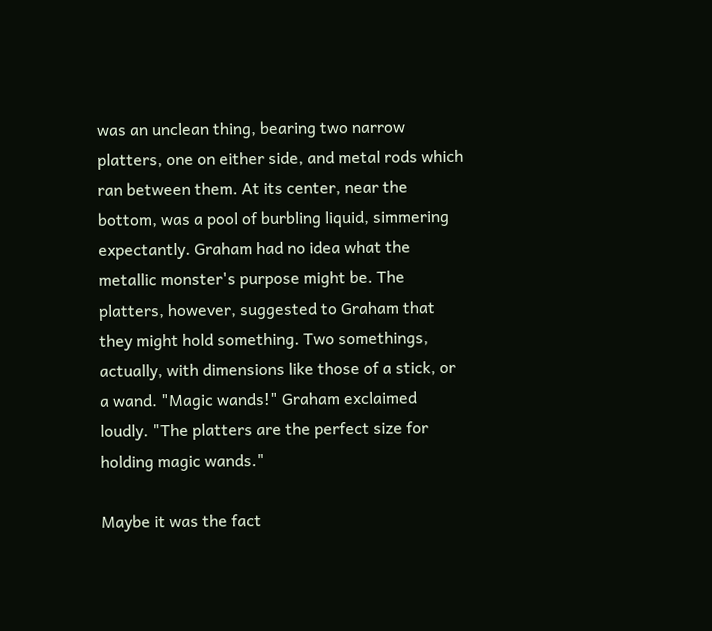was an unclean thing, bearing two narrow platters, one on either side, and metal rods which ran between them. At its center, near the bottom, was a pool of burbling liquid, simmering expectantly. Graham had no idea what the metallic monster's purpose might be. The platters, however, suggested to Graham that they might hold something. Two somethings, actually, with dimensions like those of a stick, or a wand. "Magic wands!" Graham exclaimed loudly. "The platters are the perfect size for holding magic wands."

Maybe it was the fact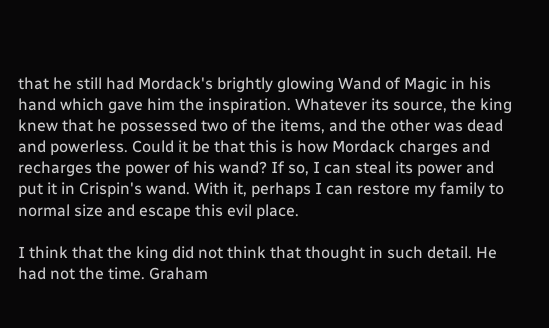that he still had Mordack's brightly glowing Wand of Magic in his hand which gave him the inspiration. Whatever its source, the king knew that he possessed two of the items, and the other was dead and powerless. Could it be that this is how Mordack charges and recharges the power of his wand? If so, I can steal its power and put it in Crispin's wand. With it, perhaps I can restore my family to normal size and escape this evil place.

I think that the king did not think that thought in such detail. He had not the time. Graham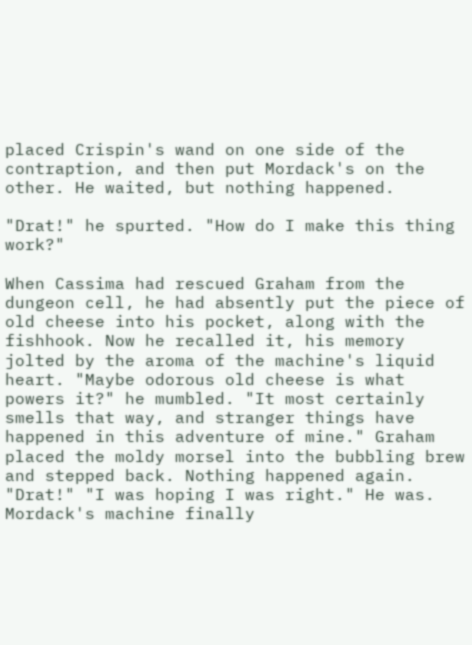placed Crispin's wand on one side of the contraption, and then put Mordack's on the other. He waited, but nothing happened.

"Drat!" he spurted. "How do I make this thing work?"

When Cassima had rescued Graham from the dungeon cell, he had absently put the piece of old cheese into his pocket, along with the fishhook. Now he recalled it, his memory jolted by the aroma of the machine's liquid heart. "Maybe odorous old cheese is what powers it?" he mumbled. "It most certainly smells that way, and stranger things have happened in this adventure of mine." Graham placed the moldy morsel into the bubbling brew and stepped back. Nothing happened again. "Drat!" "I was hoping I was right." He was. Mordack's machine finally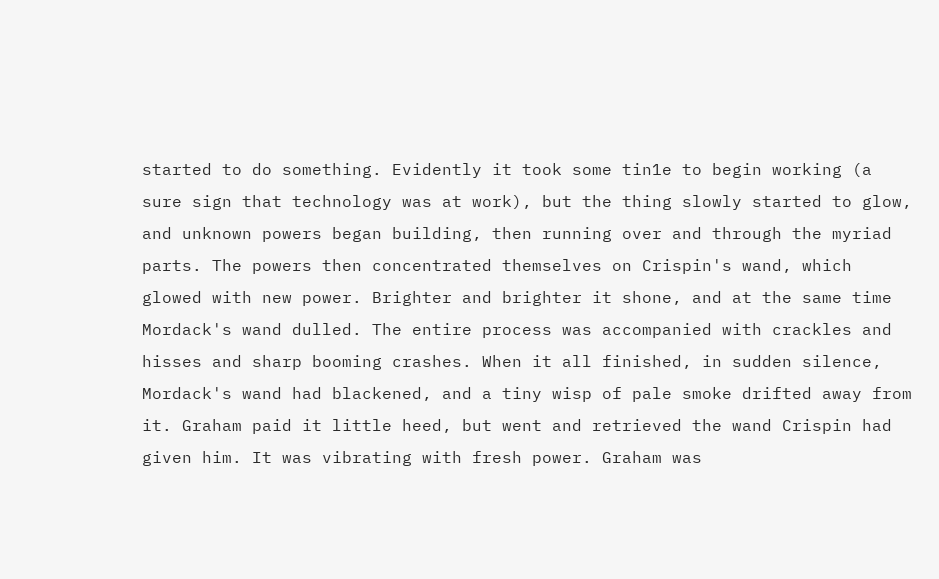started to do something. Evidently it took some tin1e to begin working (a sure sign that technology was at work), but the thing slowly started to glow, and unknown powers began building, then running over and through the myriad parts. The powers then concentrated themselves on Crispin's wand, which glowed with new power. Brighter and brighter it shone, and at the same time Mordack's wand dulled. The entire process was accompanied with crackles and hisses and sharp booming crashes. When it all finished, in sudden silence, Mordack's wand had blackened, and a tiny wisp of pale smoke drifted away from it. Graham paid it little heed, but went and retrieved the wand Crispin had given him. It was vibrating with fresh power. Graham was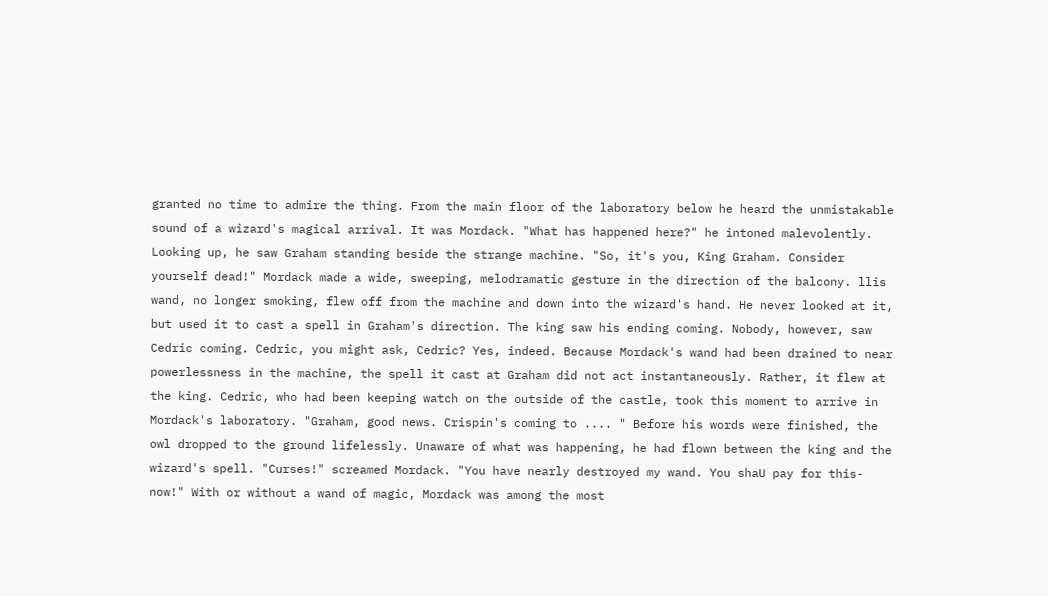granted no time to admire the thing. From the main floor of the laboratory below he heard the unmistakable sound of a wizard's magical arrival. It was Mordack. "What has happened here?" he intoned malevolently. Looking up, he saw Graham standing beside the strange machine. "So, it's you, King Graham. Consider yourself dead!" Mordack made a wide, sweeping, melodramatic gesture in the direction of the balcony. llis wand, no longer smoking, flew off from the machine and down into the wizard's hand. He never looked at it, but used it to cast a spell in Graham's direction. The king saw his ending coming. Nobody, however, saw Cedric coming. Cedric, you might ask, Cedric? Yes, indeed. Because Mordack's wand had been drained to near powerlessness in the machine, the spell it cast at Graham did not act instantaneously. Rather, it flew at the king. Cedric, who had been keeping watch on the outside of the castle, took this moment to arrive in Mordack's laboratory. "Graham, good news. Crispin's coming to .... " Before his words were finished, the owl dropped to the ground lifelessly. Unaware of what was happening, he had flown between the king and the wizard's spell. "Curses!" screamed Mordack. "You have nearly destroyed my wand. You shaU pay for this-now!" With or without a wand of magic, Mordack was among the most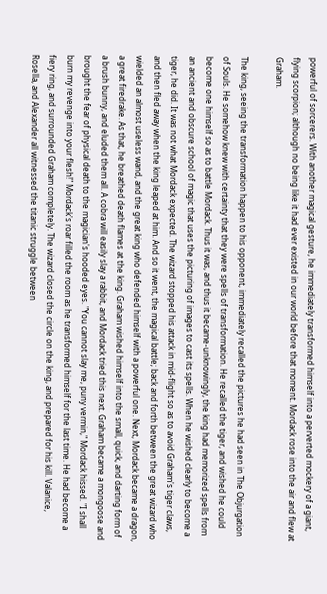powerful of sorcerers. With another magical gesture, he immediately transformed himself into a perverted mockery of a giant, flying scorpion; although no being like it had ever existed in our world before that moment. Mordack rose into the air and flew at Graham.

The king, seeing the transformation happen to his opponent, immediately recalled the pictures he had seen in The Objurgation of Souls. He somehow knew with certainty that they were spells of transformation. He recalled the tiger, and wished he could become one himself so as to battle Mordack. Thus it was, and thus it became-unknowingly, the king had memorized spells from an ancient and obscure school of magic that uses the picturing of images to cast its spells. When he wished clearly to become a tiger, he did. It was not what Mordack expected. The wizard stopped his attack in mid-flight so as to avoid Graham's tiger claws, and then fled away when the king leaped at him. And so it went, the magical battle; back and forth between the great wizard who wielded an almost useless wand, and the great king who defended himself with a powerful one. Next, Mordack became a dragon, a great firedrake. As that, he breathed death flames at the king. Graham wished himself into the small, quick, and darting form of a brush bunny, and eluded them all. A cobra will easily slay a rabbit, and Mordack tried this next. Graham became a mongoose and brought the fear of physical death to the magician's hooded eyes. "You cannot slay me, puny vermin," Mordack hissed. "I shall burn my revenge into your flesh!" Mordack's roar filled the room as he transformed himself for the last time. He had become a fiery ring, and surrounded Graham completely. The wizard closed the circle on the king, and prepared for his kill. Valanice, Rosella, and Alexander all witnessed the titanic struggle between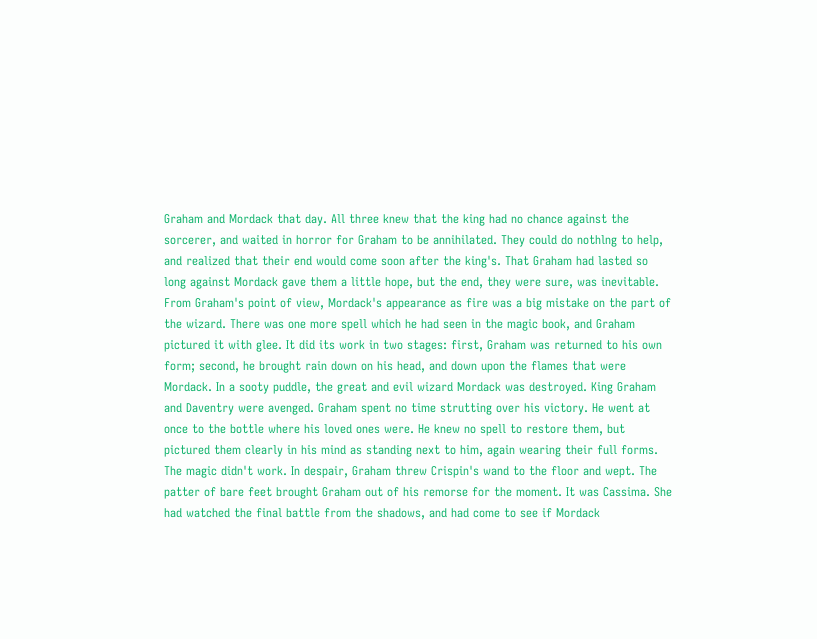Graham and Mordack that day. All three knew that the king had no chance against the sorcerer, and waited in horror for Graham to be annihilated. They could do nothlng to help, and realized that their end would come soon after the king's. That Graham had lasted so long against Mordack gave them a little hope, but the end, they were sure, was inevitable. From Graham's point of view, Mordack's appearance as fire was a big mistake on the part of the wizard. There was one more spell which he had seen in the magic book, and Graham pictured it with glee. It did its work in two stages: first, Graham was returned to his own form; second, he brought rain down on his head, and down upon the flames that were Mordack. In a sooty puddle, the great and evil wizard Mordack was destroyed. King Graham and Daventry were avenged. Graham spent no time strutting over his victory. He went at once to the bottle where his loved ones were. He knew no spell to restore them, but pictured them clearly in his mind as standing next to him, again wearing their full forms. The magic didn't work. In despair, Graham threw Crispin's wand to the floor and wept. The patter of bare feet brought Graham out of his remorse for the moment. It was Cassima. She had watched the final battle from the shadows, and had come to see if Mordack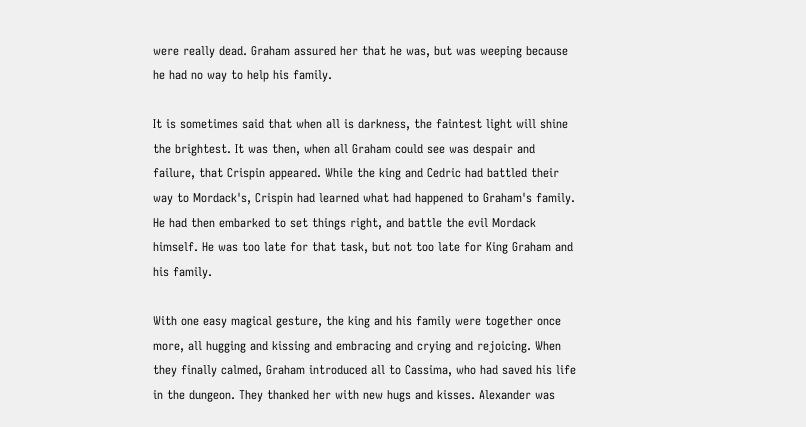were really dead. Graham assured her that he was, but was weeping because he had no way to help his family.

It is sometimes said that when all is darkness, the faintest light will shine the brightest. It was then, when all Graham could see was despair and failure, that Crispin appeared. While the king and Cedric had battled their way to Mordack's, Crispin had learned what had happened to Graham's family. He had then embarked to set things right, and battle the evil Mordack himself. He was too late for that task, but not too late for King Graham and his family.

With one easy magical gesture, the king and his family were together once more, all hugging and kissing and embracing and crying and rejoicing. When they finally calmed, Graham introduced all to Cassima, who had saved his life in the dungeon. They thanked her with new hugs and kisses. Alexander was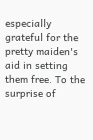especially grateful for the pretty maiden's aid in setting them free. To the surprise of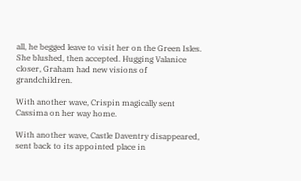all, he begged leave to visit her on the Green Isles. She blushed, then accepted. Hugging Valanice closer, Graham had new visions of grandchildren.

With another wave, Crispin magically sent Cassima on her way home.

With another wave, Castle Daventry disappeared, sent back to its appointed place in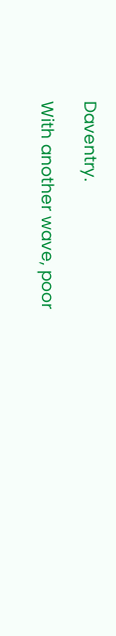Daventry.

With another wave, poor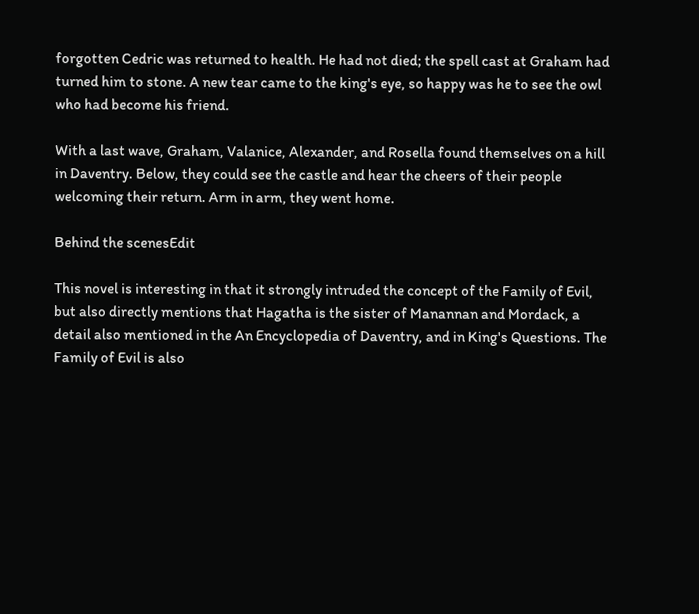forgotten Cedric was returned to health. He had not died; the spell cast at Graham had turned him to stone. A new tear came to the king's eye, so happy was he to see the owl who had become his friend.

With a last wave, Graham, Valanice, Alexander, and Rosella found themselves on a hill in Daventry. Below, they could see the castle and hear the cheers of their people welcoming their return. Arm in arm, they went home.

Behind the scenesEdit

This novel is interesting in that it strongly intruded the concept of the Family of Evil, but also directly mentions that Hagatha is the sister of Manannan and Mordack, a detail also mentioned in the An Encyclopedia of Daventry, and in King's Questions. The Family of Evil is also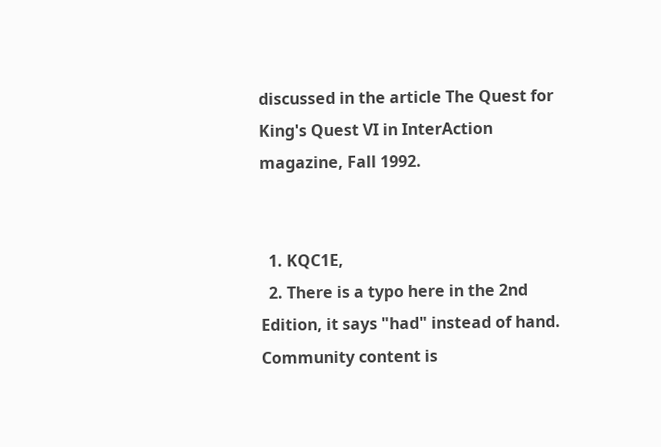discussed in the article The Quest for King's Quest VI in InterAction magazine, Fall 1992.


  1. KQC1E,
  2. There is a typo here in the 2nd Edition, it says "had" instead of hand.
Community content is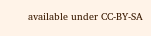available under CC-BY-SA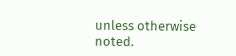unless otherwise noted.